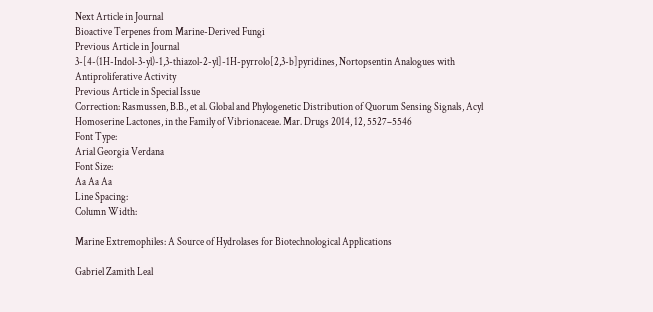Next Article in Journal
Bioactive Terpenes from Marine-Derived Fungi
Previous Article in Journal
3-[4-(1H-Indol-3-yl)-1,3-thiazol-2-yl]-1H-pyrrolo[2,3-b]pyridines, Nortopsentin Analogues with Antiproliferative Activity
Previous Article in Special Issue
Correction: Rasmussen, B.B., et al. Global and Phylogenetic Distribution of Quorum Sensing Signals, Acyl Homoserine Lactones, in the Family of Vibrionaceae. Mar. Drugs 2014, 12, 5527–5546
Font Type:
Arial Georgia Verdana
Font Size:
Aa Aa Aa
Line Spacing:
Column Width:

Marine Extremophiles: A Source of Hydrolases for Biotechnological Applications

Gabriel Zamith Leal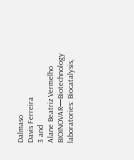Dalmaso
Davis Ferreira
3 and
Alane Beatriz Vermelho
BIOINOVAR—Biotechnology laboratories: Biocatalysis,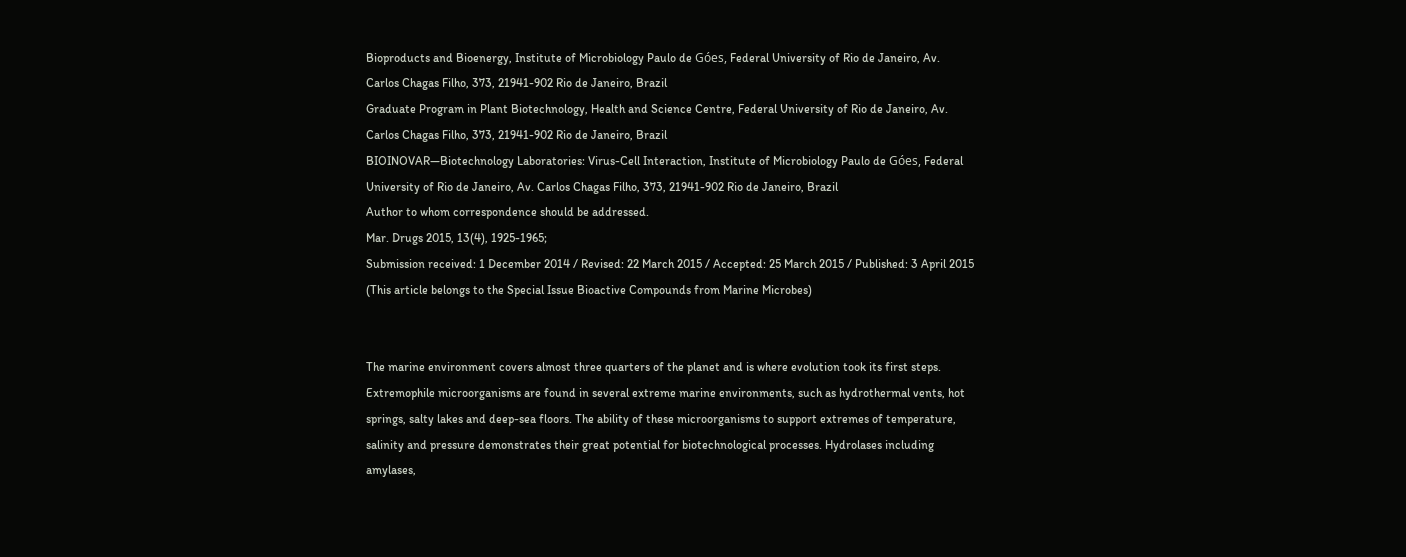Bioproducts and Bioenergy, Institute of Microbiology Paulo de Góes, Federal University of Rio de Janeiro, Av. Carlos Chagas Filho, 373, 21941-902 Rio de Janeiro, Brazil
Graduate Program in Plant Biotechnology, Health and Science Centre, Federal University of Rio de Janeiro, Av. Carlos Chagas Filho, 373, 21941-902 Rio de Janeiro, Brazil
BIOINOVAR—Biotechnology Laboratories: Virus-Cell Interaction, Institute of Microbiology Paulo de Góes, Federal University of Rio de Janeiro, Av. Carlos Chagas Filho, 373, 21941-902 Rio de Janeiro, Brazil
Author to whom correspondence should be addressed.
Mar. Drugs 2015, 13(4), 1925-1965;
Submission received: 1 December 2014 / Revised: 22 March 2015 / Accepted: 25 March 2015 / Published: 3 April 2015
(This article belongs to the Special Issue Bioactive Compounds from Marine Microbes)


The marine environment covers almost three quarters of the planet and is where evolution took its first steps. Extremophile microorganisms are found in several extreme marine environments, such as hydrothermal vents, hot springs, salty lakes and deep-sea floors. The ability of these microorganisms to support extremes of temperature, salinity and pressure demonstrates their great potential for biotechnological processes. Hydrolases including amylases,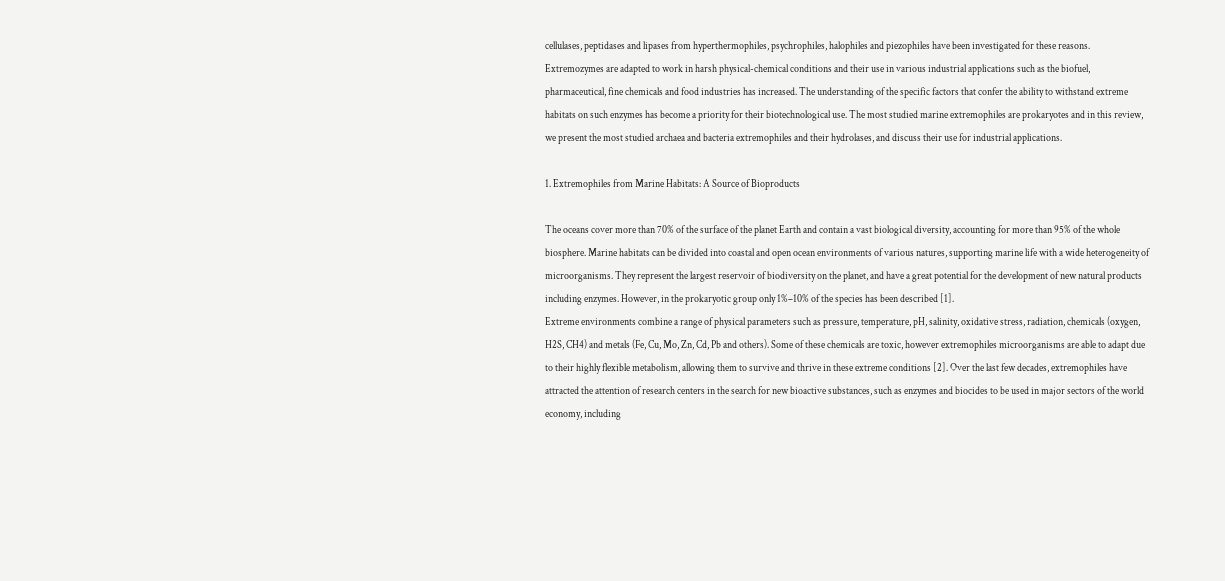cellulases, peptidases and lipases from hyperthermophiles, psychrophiles, halophiles and piezophiles have been investigated for these reasons. Extremozymes are adapted to work in harsh physical-chemical conditions and their use in various industrial applications such as the biofuel, pharmaceutical, fine chemicals and food industries has increased. The understanding of the specific factors that confer the ability to withstand extreme habitats on such enzymes has become a priority for their biotechnological use. The most studied marine extremophiles are prokaryotes and in this review, we present the most studied archaea and bacteria extremophiles and their hydrolases, and discuss their use for industrial applications.

1. Extremophiles from Marine Habitats: A Source of Bioproducts

The oceans cover more than 70% of the surface of the planet Earth and contain a vast biological diversity, accounting for more than 95% of the whole biosphere. Marine habitats can be divided into coastal and open ocean environments of various natures, supporting marine life with a wide heterogeneity of microorganisms. They represent the largest reservoir of biodiversity on the planet, and have a great potential for the development of new natural products including enzymes. However, in the prokaryotic group only 1%–10% of the species has been described [1].
Extreme environments combine a range of physical parameters such as pressure, temperature, pH, salinity, oxidative stress, radiation, chemicals (oxygen, H2S, CH4) and metals (Fe, Cu, Mo, Zn, Cd, Pb and others). Some of these chemicals are toxic, however extremophiles microorganisms are able to adapt due to their highly flexible metabolism, allowing them to survive and thrive in these extreme conditions [2]. Over the last few decades, extremophiles have attracted the attention of research centers in the search for new bioactive substances, such as enzymes and biocides to be used in major sectors of the world economy, including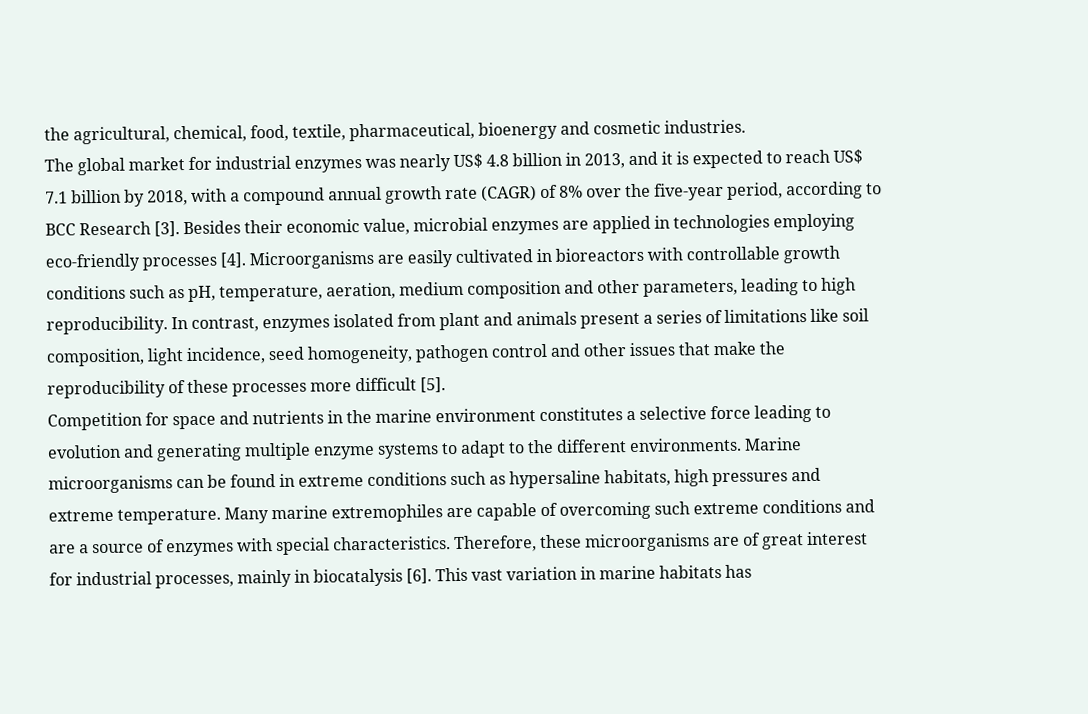the agricultural, chemical, food, textile, pharmaceutical, bioenergy and cosmetic industries.
The global market for industrial enzymes was nearly US$ 4.8 billion in 2013, and it is expected to reach US$ 7.1 billion by 2018, with a compound annual growth rate (CAGR) of 8% over the five-year period, according to BCC Research [3]. Besides their economic value, microbial enzymes are applied in technologies employing eco-friendly processes [4]. Microorganisms are easily cultivated in bioreactors with controllable growth conditions such as pH, temperature, aeration, medium composition and other parameters, leading to high reproducibility. In contrast, enzymes isolated from plant and animals present a series of limitations like soil composition, light incidence, seed homogeneity, pathogen control and other issues that make the reproducibility of these processes more difficult [5].
Competition for space and nutrients in the marine environment constitutes a selective force leading to evolution and generating multiple enzyme systems to adapt to the different environments. Marine microorganisms can be found in extreme conditions such as hypersaline habitats, high pressures and extreme temperature. Many marine extremophiles are capable of overcoming such extreme conditions and are a source of enzymes with special characteristics. Therefore, these microorganisms are of great interest for industrial processes, mainly in biocatalysis [6]. This vast variation in marine habitats has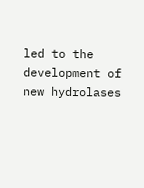led to the development of new hydrolases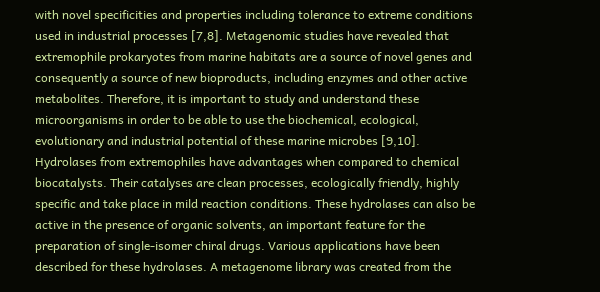with novel specificities and properties including tolerance to extreme conditions used in industrial processes [7,8]. Metagenomic studies have revealed that extremophile prokaryotes from marine habitats are a source of novel genes and consequently a source of new bioproducts, including enzymes and other active metabolites. Therefore, it is important to study and understand these microorganisms in order to be able to use the biochemical, ecological, evolutionary and industrial potential of these marine microbes [9,10].
Hydrolases from extremophiles have advantages when compared to chemical biocatalysts. Their catalyses are clean processes, ecologically friendly, highly specific and take place in mild reaction conditions. These hydrolases can also be active in the presence of organic solvents, an important feature for the preparation of single-isomer chiral drugs. Various applications have been described for these hydrolases. A metagenome library was created from the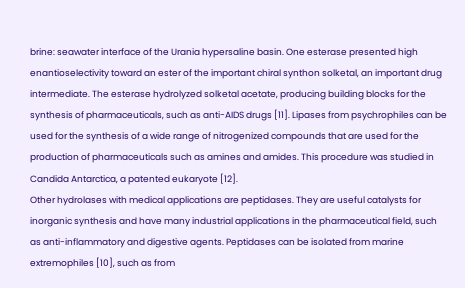brine: seawater interface of the Urania hypersaline basin. One esterase presented high enantioselectivity toward an ester of the important chiral synthon solketal, an important drug intermediate. The esterase hydrolyzed solketal acetate, producing building blocks for the synthesis of pharmaceuticals, such as anti-AIDS drugs [11]. Lipases from psychrophiles can be used for the synthesis of a wide range of nitrogenized compounds that are used for the production of pharmaceuticals such as amines and amides. This procedure was studied in Candida Antarctica, a patented eukaryote [12].
Other hydrolases with medical applications are peptidases. They are useful catalysts for inorganic synthesis and have many industrial applications in the pharmaceutical field, such as anti-inflammatory and digestive agents. Peptidases can be isolated from marine extremophiles [10], such as from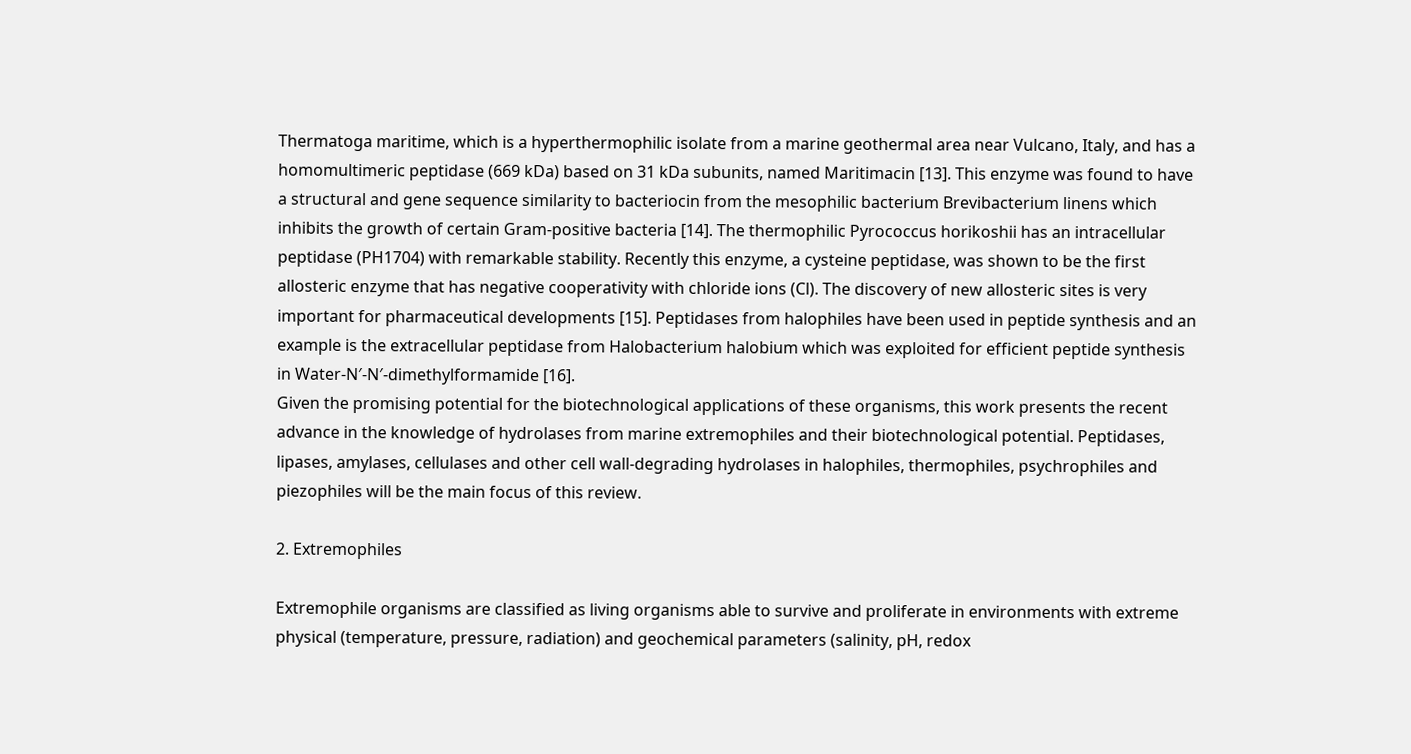Thermatoga maritime, which is a hyperthermophilic isolate from a marine geothermal area near Vulcano, Italy, and has a homomultimeric peptidase (669 kDa) based on 31 kDa subunits, named Maritimacin [13]. This enzyme was found to have a structural and gene sequence similarity to bacteriocin from the mesophilic bacterium Brevibacterium linens which inhibits the growth of certain Gram-positive bacteria [14]. The thermophilic Pyrococcus horikoshii has an intracellular peptidase (PH1704) with remarkable stability. Recently this enzyme, a cysteine peptidase, was shown to be the first allosteric enzyme that has negative cooperativity with chloride ions (Cl). The discovery of new allosteric sites is very important for pharmaceutical developments [15]. Peptidases from halophiles have been used in peptide synthesis and an example is the extracellular peptidase from Halobacterium halobium which was exploited for efficient peptide synthesis in Water-N′-N′-dimethylformamide [16].
Given the promising potential for the biotechnological applications of these organisms, this work presents the recent advance in the knowledge of hydrolases from marine extremophiles and their biotechnological potential. Peptidases, lipases, amylases, cellulases and other cell wall-degrading hydrolases in halophiles, thermophiles, psychrophiles and piezophiles will be the main focus of this review.

2. Extremophiles

Extremophile organisms are classified as living organisms able to survive and proliferate in environments with extreme physical (temperature, pressure, radiation) and geochemical parameters (salinity, pH, redox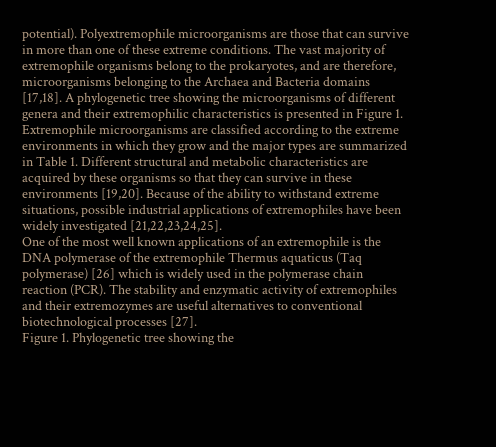potential). Polyextremophile microorganisms are those that can survive in more than one of these extreme conditions. The vast majority of extremophile organisms belong to the prokaryotes, and are therefore, microorganisms belonging to the Archaea and Bacteria domains [17,18]. A phylogenetic tree showing the microorganisms of different genera and their extremophilic characteristics is presented in Figure 1.
Extremophile microorganisms are classified according to the extreme environments in which they grow and the major types are summarized in Table 1. Different structural and metabolic characteristics are acquired by these organisms so that they can survive in these environments [19,20]. Because of the ability to withstand extreme situations, possible industrial applications of extremophiles have been widely investigated [21,22,23,24,25].
One of the most well known applications of an extremophile is the DNA polymerase of the extremophile Thermus aquaticus (Taq polymerase) [26] which is widely used in the polymerase chain reaction (PCR). The stability and enzymatic activity of extremophiles and their extremozymes are useful alternatives to conventional biotechnological processes [27].
Figure 1. Phylogenetic tree showing the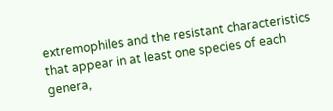extremophiles and the resistant characteristics that appear in at least one species of each genera,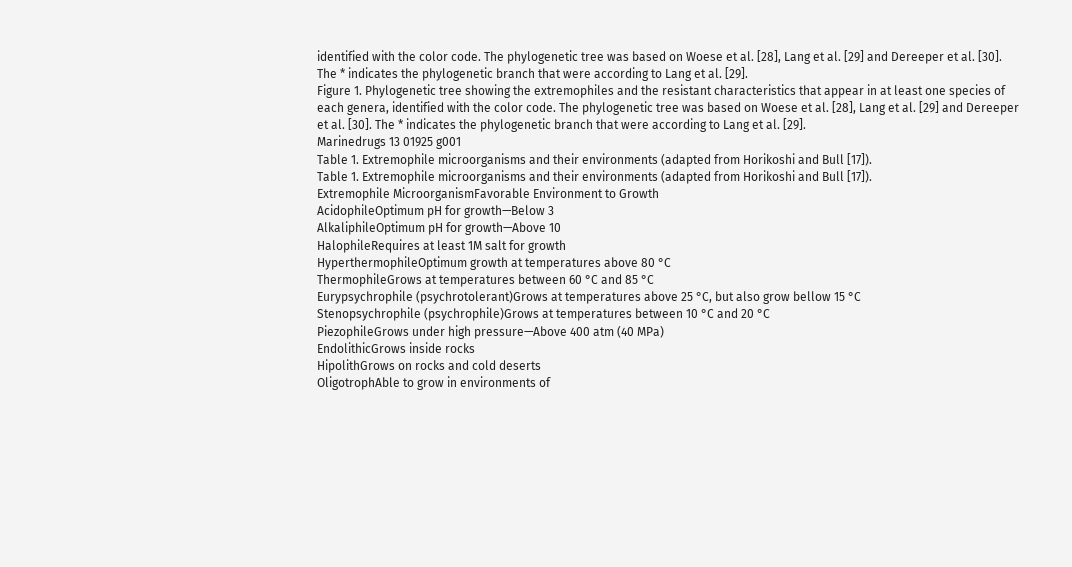identified with the color code. The phylogenetic tree was based on Woese et al. [28], Lang et al. [29] and Dereeper et al. [30]. The * indicates the phylogenetic branch that were according to Lang et al. [29].
Figure 1. Phylogenetic tree showing the extremophiles and the resistant characteristics that appear in at least one species of each genera, identified with the color code. The phylogenetic tree was based on Woese et al. [28], Lang et al. [29] and Dereeper et al. [30]. The * indicates the phylogenetic branch that were according to Lang et al. [29].
Marinedrugs 13 01925 g001
Table 1. Extremophile microorganisms and their environments (adapted from Horikoshi and Bull [17]).
Table 1. Extremophile microorganisms and their environments (adapted from Horikoshi and Bull [17]).
Extremophile MicroorganismFavorable Environment to Growth
AcidophileOptimum pH for growth—Below 3
AlkaliphileOptimum pH for growth—Above 10
HalophileRequires at least 1M salt for growth
HyperthermophileOptimum growth at temperatures above 80 °C
ThermophileGrows at temperatures between 60 °C and 85 °C
Eurypsychrophile (psychrotolerant)Grows at temperatures above 25 °C, but also grow bellow 15 °C
Stenopsychrophile (psychrophile)Grows at temperatures between 10 °C and 20 °C
PiezophileGrows under high pressure—Above 400 atm (40 MPa)
EndolithicGrows inside rocks
HipolithGrows on rocks and cold deserts
OligotrophAble to grow in environments of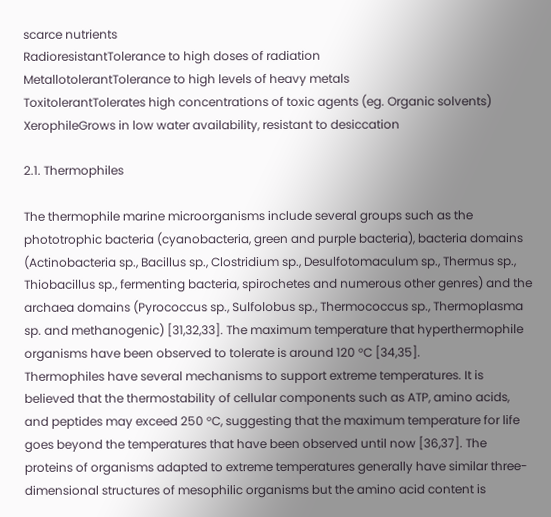scarce nutrients
RadioresistantTolerance to high doses of radiation
MetallotolerantTolerance to high levels of heavy metals
ToxitolerantTolerates high concentrations of toxic agents (eg. Organic solvents)
XerophileGrows in low water availability, resistant to desiccation

2.1. Thermophiles

The thermophile marine microorganisms include several groups such as the phototrophic bacteria (cyanobacteria, green and purple bacteria), bacteria domains (Actinobacteria sp., Bacillus sp., Clostridium sp., Desulfotomaculum sp., Thermus sp., Thiobacillus sp., fermenting bacteria, spirochetes and numerous other genres) and the archaea domains (Pyrococcus sp., Sulfolobus sp., Thermococcus sp., Thermoplasma sp. and methanogenic) [31,32,33]. The maximum temperature that hyperthermophile organisms have been observed to tolerate is around 120 °C [34,35].
Thermophiles have several mechanisms to support extreme temperatures. It is believed that the thermostability of cellular components such as ATP, amino acids, and peptides may exceed 250 °C, suggesting that the maximum temperature for life goes beyond the temperatures that have been observed until now [36,37]. The proteins of organisms adapted to extreme temperatures generally have similar three-dimensional structures of mesophilic organisms but the amino acid content is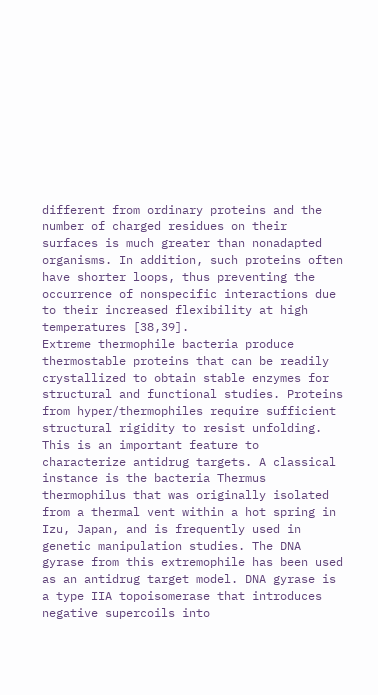different from ordinary proteins and the number of charged residues on their surfaces is much greater than nonadapted organisms. In addition, such proteins often have shorter loops, thus preventing the occurrence of nonspecific interactions due to their increased flexibility at high temperatures [38,39].
Extreme thermophile bacteria produce thermostable proteins that can be readily crystallized to obtain stable enzymes for structural and functional studies. Proteins from hyper/thermophiles require sufficient structural rigidity to resist unfolding. This is an important feature to characterize antidrug targets. A classical instance is the bacteria Thermus thermophilus that was originally isolated from a thermal vent within a hot spring in Izu, Japan, and is frequently used in genetic manipulation studies. The DNA gyrase from this extremophile has been used as an antidrug target model. DNA gyrase is a type IIA topoisomerase that introduces negative supercoils into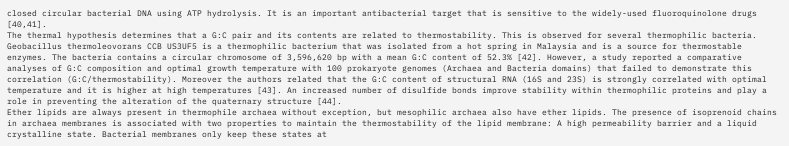closed circular bacterial DNA using ATP hydrolysis. It is an important antibacterial target that is sensitive to the widely-used fluoroquinolone drugs [40,41].
The thermal hypothesis determines that a G:C pair and its contents are related to thermostability. This is observed for several thermophilic bacteria. Geobacillus thermoleovorans CCB US3UF5 is a thermophilic bacterium that was isolated from a hot spring in Malaysia and is a source for thermostable enzymes. The bacteria contains a circular chromosome of 3,596,620 bp with a mean G:C content of 52.3% [42]. However, a study reported a comparative analyses of G:C composition and optimal growth temperature with 100 prokaryote genomes (Archaea and Bacteria domains) that failed to demonstrate this correlation (G:C/thermostability). Moreover the authors related that the G:C content of structural RNA (16S and 23S) is strongly correlated with optimal temperature and it is higher at high temperatures [43]. An increased number of disulfide bonds improve stability within thermophilic proteins and play a role in preventing the alteration of the quaternary structure [44].
Ether lipids are always present in thermophile archaea without exception, but mesophilic archaea also have ether lipids. The presence of isoprenoid chains in archaea membranes is associated with two properties to maintain the thermostability of the lipid membrane: A high permeability barrier and a liquid crystalline state. Bacterial membranes only keep these states at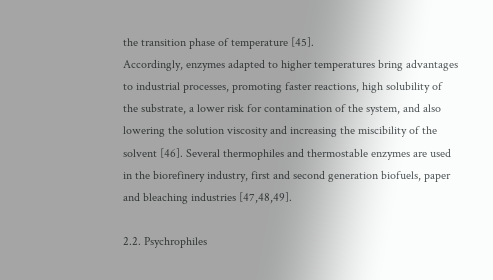the transition phase of temperature [45].
Accordingly, enzymes adapted to higher temperatures bring advantages to industrial processes, promoting faster reactions, high solubility of the substrate, a lower risk for contamination of the system, and also lowering the solution viscosity and increasing the miscibility of the solvent [46]. Several thermophiles and thermostable enzymes are used in the biorefinery industry, first and second generation biofuels, paper and bleaching industries [47,48,49].

2.2. Psychrophiles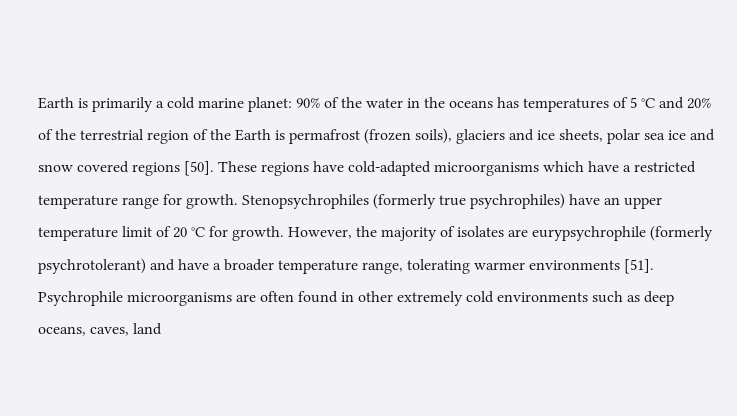Earth is primarily a cold marine planet: 90% of the water in the oceans has temperatures of 5 °C and 20% of the terrestrial region of the Earth is permafrost (frozen soils), glaciers and ice sheets, polar sea ice and snow covered regions [50]. These regions have cold-adapted microorganisms which have a restricted temperature range for growth. Stenopsychrophiles (formerly true psychrophiles) have an upper temperature limit of 20 °C for growth. However, the majority of isolates are eurypsychrophile (formerly psychrotolerant) and have a broader temperature range, tolerating warmer environments [51]. Psychrophile microorganisms are often found in other extremely cold environments such as deep oceans, caves, land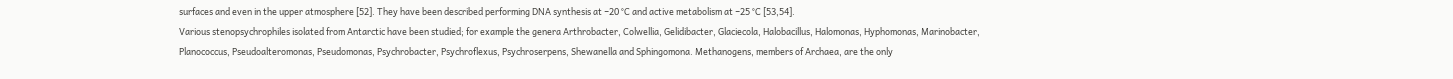surfaces and even in the upper atmosphere [52]. They have been described performing DNA synthesis at −20 °C and active metabolism at −25 °C [53,54].
Various stenopsychrophiles isolated from Antarctic have been studied; for example the genera Arthrobacter, Colwellia, Gelidibacter, Glaciecola, Halobacillus, Halomonas, Hyphomonas, Marinobacter, Planococcus, Pseudoalteromonas, Pseudomonas, Psychrobacter, Psychroflexus, Psychroserpens, Shewanella and Sphingomona. Methanogens, members of Archaea, are the only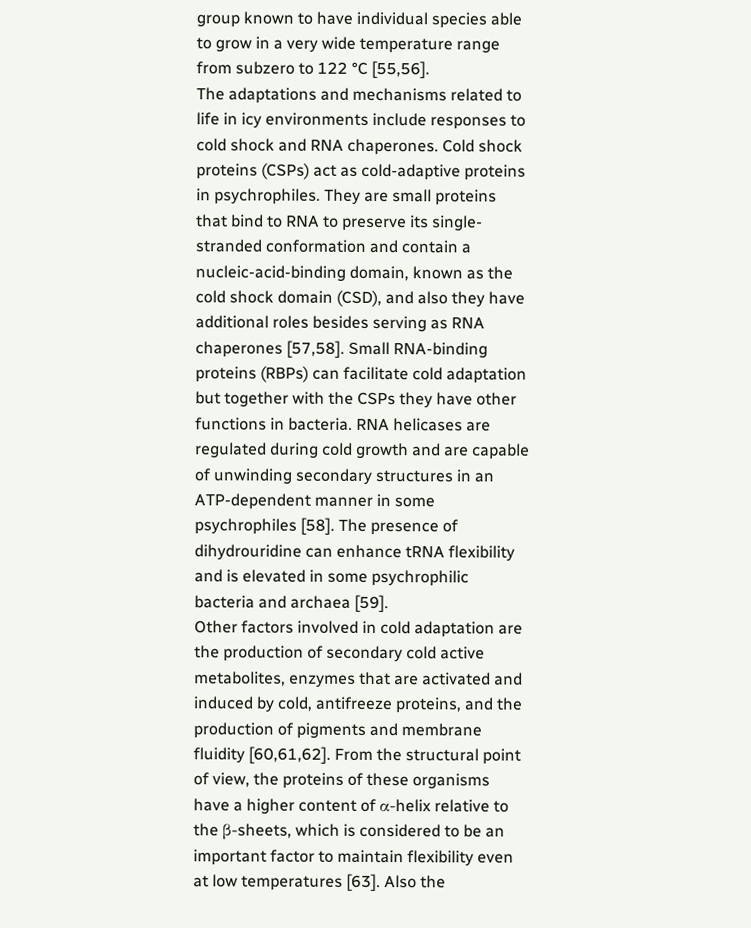group known to have individual species able to grow in a very wide temperature range from subzero to 122 °C [55,56].
The adaptations and mechanisms related to life in icy environments include responses to cold shock and RNA chaperones. Cold shock proteins (CSPs) act as cold-adaptive proteins in psychrophiles. They are small proteins that bind to RNA to preserve its single-stranded conformation and contain a nucleic-acid-binding domain, known as the cold shock domain (CSD), and also they have additional roles besides serving as RNA chaperones [57,58]. Small RNA-binding proteins (RBPs) can facilitate cold adaptation but together with the CSPs they have other functions in bacteria. RNA helicases are regulated during cold growth and are capable of unwinding secondary structures in an ATP-dependent manner in some psychrophiles [58]. The presence of dihydrouridine can enhance tRNA flexibility and is elevated in some psychrophilic bacteria and archaea [59].
Other factors involved in cold adaptation are the production of secondary cold active metabolites, enzymes that are activated and induced by cold, antifreeze proteins, and the production of pigments and membrane fluidity [60,61,62]. From the structural point of view, the proteins of these organisms have a higher content of α-helix relative to the β-sheets, which is considered to be an important factor to maintain flexibility even at low temperatures [63]. Also the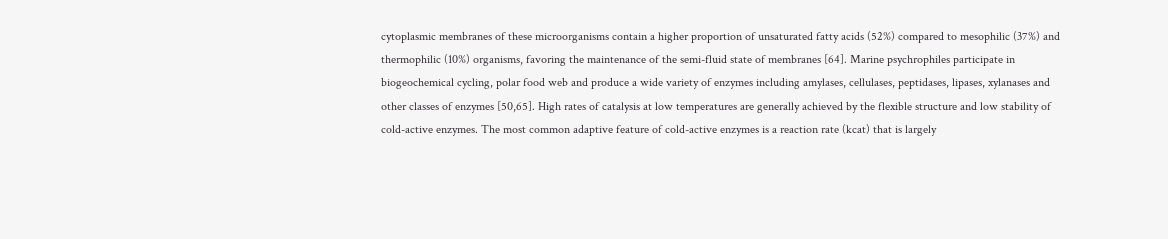cytoplasmic membranes of these microorganisms contain a higher proportion of unsaturated fatty acids (52%) compared to mesophilic (37%) and thermophilic (10%) organisms, favoring the maintenance of the semi-fluid state of membranes [64]. Marine psychrophiles participate in biogeochemical cycling, polar food web and produce a wide variety of enzymes including amylases, cellulases, peptidases, lipases, xylanases and other classes of enzymes [50,65]. High rates of catalysis at low temperatures are generally achieved by the flexible structure and low stability of cold-active enzymes. The most common adaptive feature of cold-active enzymes is a reaction rate (kcat) that is largely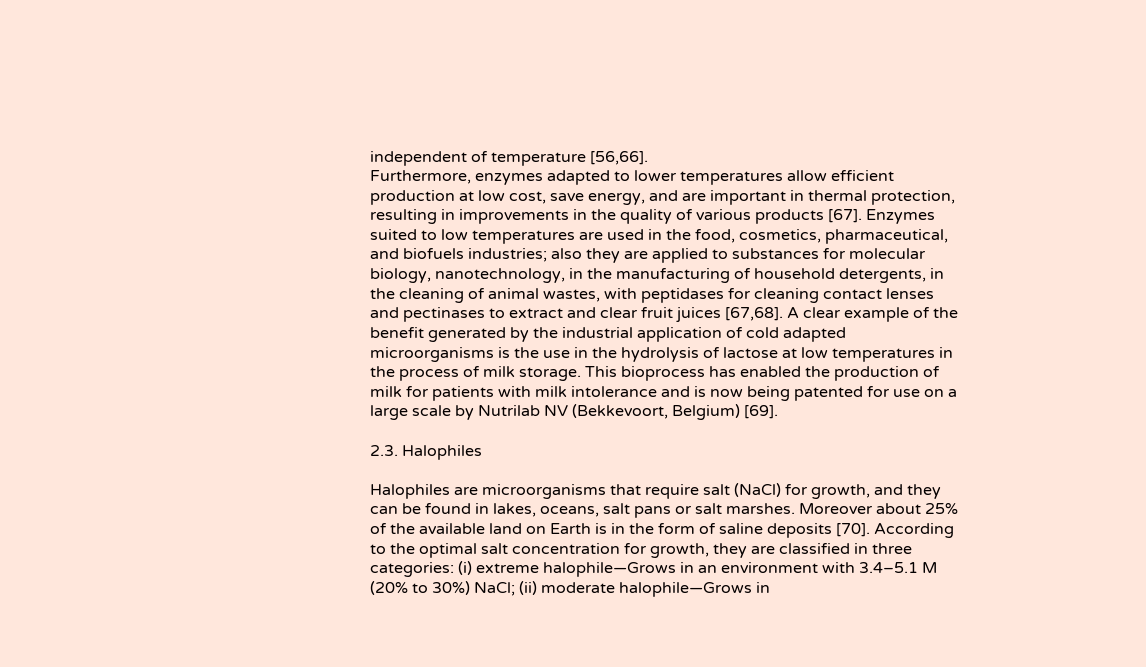independent of temperature [56,66].
Furthermore, enzymes adapted to lower temperatures allow efficient production at low cost, save energy, and are important in thermal protection, resulting in improvements in the quality of various products [67]. Enzymes suited to low temperatures are used in the food, cosmetics, pharmaceutical, and biofuels industries; also they are applied to substances for molecular biology, nanotechnology, in the manufacturing of household detergents, in the cleaning of animal wastes, with peptidases for cleaning contact lenses and pectinases to extract and clear fruit juices [67,68]. A clear example of the benefit generated by the industrial application of cold adapted microorganisms is the use in the hydrolysis of lactose at low temperatures in the process of milk storage. This bioprocess has enabled the production of milk for patients with milk intolerance and is now being patented for use on a large scale by Nutrilab NV (Bekkevoort, Belgium) [69].

2.3. Halophiles

Halophiles are microorganisms that require salt (NaCl) for growth, and they can be found in lakes, oceans, salt pans or salt marshes. Moreover about 25% of the available land on Earth is in the form of saline deposits [70]. According to the optimal salt concentration for growth, they are classified in three categories: (i) extreme halophile—Grows in an environment with 3.4–5.1 M (20% to 30%) NaCl; (ii) moderate halophile—Grows in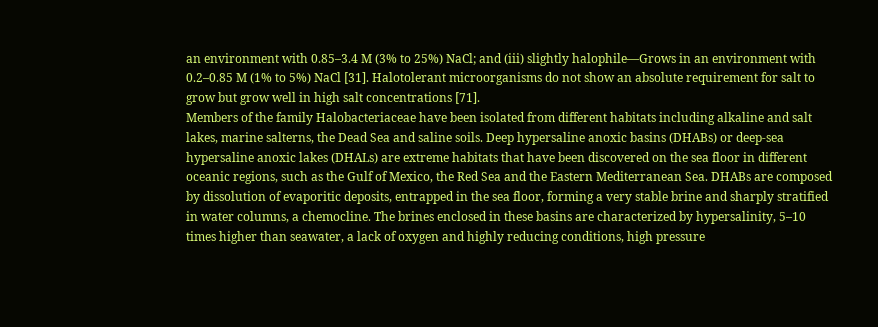an environment with 0.85–3.4 M (3% to 25%) NaCl; and (iii) slightly halophile—Grows in an environment with 0.2–0.85 M (1% to 5%) NaCl [31]. Halotolerant microorganisms do not show an absolute requirement for salt to grow but grow well in high salt concentrations [71].
Members of the family Halobacteriaceae have been isolated from different habitats including alkaline and salt lakes, marine salterns, the Dead Sea and saline soils. Deep hypersaline anoxic basins (DHABs) or deep-sea hypersaline anoxic lakes (DHALs) are extreme habitats that have been discovered on the sea floor in different oceanic regions, such as the Gulf of Mexico, the Red Sea and the Eastern Mediterranean Sea. DHABs are composed by dissolution of evaporitic deposits, entrapped in the sea floor, forming a very stable brine and sharply stratified in water columns, a chemocline. The brines enclosed in these basins are characterized by hypersalinity, 5–10 times higher than seawater, a lack of oxygen and highly reducing conditions, high pressure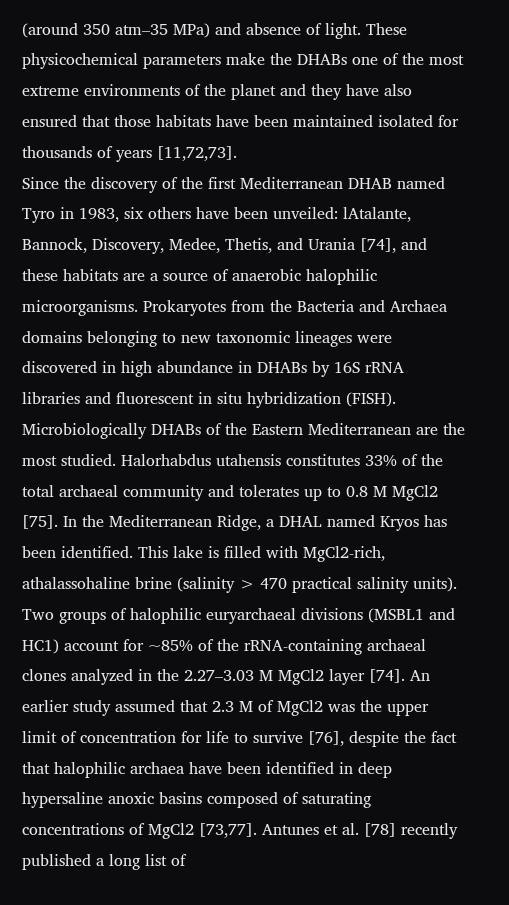(around 350 atm–35 MPa) and absence of light. These physicochemical parameters make the DHABs one of the most extreme environments of the planet and they have also ensured that those habitats have been maintained isolated for thousands of years [11,72,73].
Since the discovery of the first Mediterranean DHAB named Tyro in 1983, six others have been unveiled: lAtalante, Bannock, Discovery, Medee, Thetis, and Urania [74], and these habitats are a source of anaerobic halophilic microorganisms. Prokaryotes from the Bacteria and Archaea domains belonging to new taxonomic lineages were discovered in high abundance in DHABs by 16S rRNA libraries and fluorescent in situ hybridization (FISH). Microbiologically DHABs of the Eastern Mediterranean are the most studied. Halorhabdus utahensis constitutes 33% of the total archaeal community and tolerates up to 0.8 M MgCl2 [75]. In the Mediterranean Ridge, a DHAL named Kryos has been identified. This lake is filled with MgCl2-rich, athalassohaline brine (salinity > 470 practical salinity units). Two groups of halophilic euryarchaeal divisions (MSBL1 and HC1) account for ~85% of the rRNA-containing archaeal clones analyzed in the 2.27–3.03 M MgCl2 layer [74]. An earlier study assumed that 2.3 M of MgCl2 was the upper limit of concentration for life to survive [76], despite the fact that halophilic archaea have been identified in deep hypersaline anoxic basins composed of saturating concentrations of MgCl2 [73,77]. Antunes et al. [78] recently published a long list of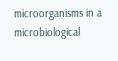microorganisms in a microbiological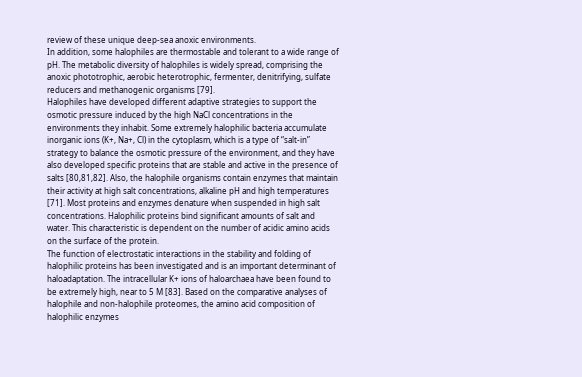review of these unique deep-sea anoxic environments.
In addition, some halophiles are thermostable and tolerant to a wide range of pH. The metabolic diversity of halophiles is widely spread, comprising the anoxic phototrophic, aerobic heterotrophic, fermenter, denitrifying, sulfate reducers and methanogenic organisms [79].
Halophiles have developed different adaptive strategies to support the osmotic pressure induced by the high NaCl concentrations in the environments they inhabit. Some extremely halophilic bacteria accumulate inorganic ions (K+, Na+, Cl) in the cytoplasm, which is a type of “salt-in” strategy to balance the osmotic pressure of the environment, and they have also developed specific proteins that are stable and active in the presence of salts [80,81,82]. Also, the halophile organisms contain enzymes that maintain their activity at high salt concentrations, alkaline pH and high temperatures [71]. Most proteins and enzymes denature when suspended in high salt concentrations. Halophilic proteins bind significant amounts of salt and water. This characteristic is dependent on the number of acidic amino acids on the surface of the protein.
The function of electrostatic interactions in the stability and folding of halophilic proteins has been investigated and is an important determinant of haloadaptation. The intracellular K+ ions of haloarchaea have been found to be extremely high, near to 5 M [83]. Based on the comparative analyses of halophile and non-halophile proteomes, the amino acid composition of halophilic enzymes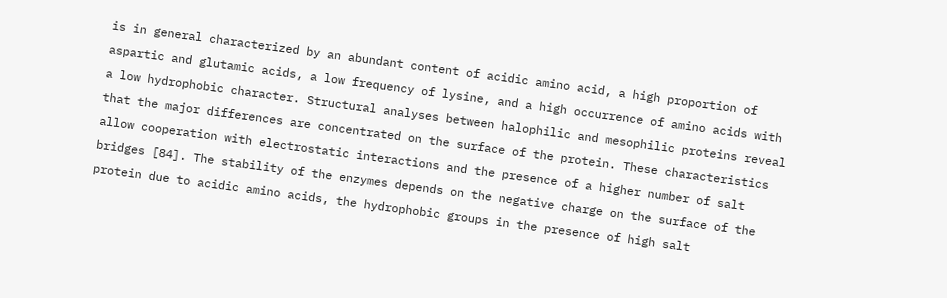is in general characterized by an abundant content of acidic amino acid, a high proportion of aspartic and glutamic acids, a low frequency of lysine, and a high occurrence of amino acids with a low hydrophobic character. Structural analyses between halophilic and mesophilic proteins reveal that the major differences are concentrated on the surface of the protein. These characteristics allow cooperation with electrostatic interactions and the presence of a higher number of salt bridges [84]. The stability of the enzymes depends on the negative charge on the surface of the protein due to acidic amino acids, the hydrophobic groups in the presence of high salt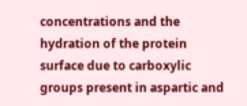concentrations and the hydration of the protein surface due to carboxylic groups present in aspartic and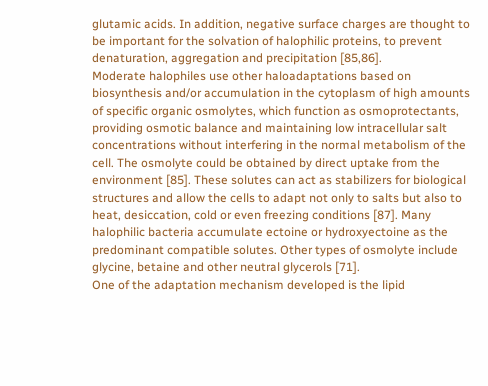glutamic acids. In addition, negative surface charges are thought to be important for the solvation of halophilic proteins, to prevent denaturation, aggregation and precipitation [85,86].
Moderate halophiles use other haloadaptations based on biosynthesis and/or accumulation in the cytoplasm of high amounts of specific organic osmolytes, which function as osmoprotectants, providing osmotic balance and maintaining low intracellular salt concentrations without interfering in the normal metabolism of the cell. The osmolyte could be obtained by direct uptake from the environment [85]. These solutes can act as stabilizers for biological structures and allow the cells to adapt not only to salts but also to heat, desiccation, cold or even freezing conditions [87]. Many halophilic bacteria accumulate ectoine or hydroxyectoine as the predominant compatible solutes. Other types of osmolyte include glycine, betaine and other neutral glycerols [71].
One of the adaptation mechanism developed is the lipid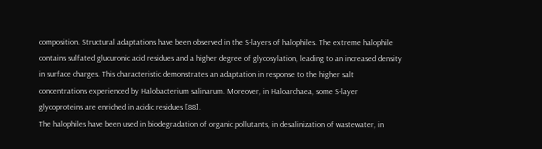composition. Structural adaptations have been observed in the S-layers of halophiles. The extreme halophile contains sulfated glucuronic acid residues and a higher degree of glycosylation, leading to an increased density in surface charges. This characteristic demonstrates an adaptation in response to the higher salt concentrations experienced by Halobacterium salinarum. Moreover, in Haloarchaea, some S-layer glycoproteins are enriched in acidic residues [88].
The halophiles have been used in biodegradation of organic pollutants, in desalinization of wastewater, in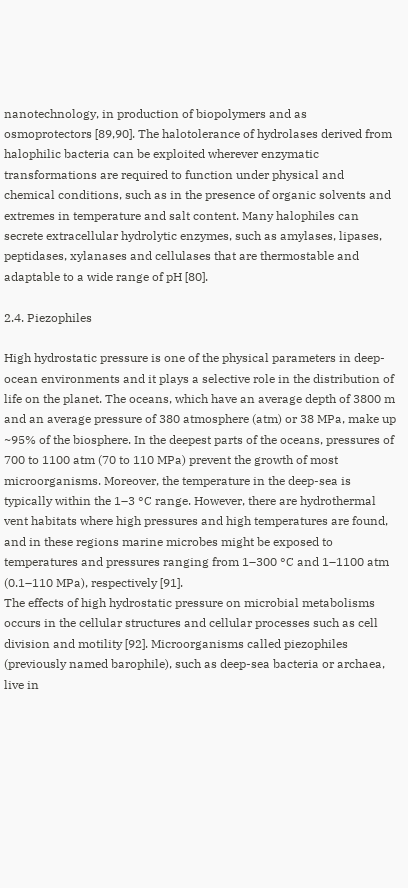nanotechnology, in production of biopolymers and as osmoprotectors [89,90]. The halotolerance of hydrolases derived from halophilic bacteria can be exploited wherever enzymatic transformations are required to function under physical and chemical conditions, such as in the presence of organic solvents and extremes in temperature and salt content. Many halophiles can secrete extracellular hydrolytic enzymes, such as amylases, lipases, peptidases, xylanases and cellulases that are thermostable and adaptable to a wide range of pH [80].

2.4. Piezophiles

High hydrostatic pressure is one of the physical parameters in deep-ocean environments and it plays a selective role in the distribution of life on the planet. The oceans, which have an average depth of 3800 m and an average pressure of 380 atmosphere (atm) or 38 MPa, make up ~95% of the biosphere. In the deepest parts of the oceans, pressures of 700 to 1100 atm (70 to 110 MPa) prevent the growth of most microorganisms. Moreover, the temperature in the deep-sea is typically within the 1–3 °C range. However, there are hydrothermal vent habitats where high pressures and high temperatures are found, and in these regions marine microbes might be exposed to temperatures and pressures ranging from 1–300 °C and 1–1100 atm (0.1–110 MPa), respectively [91].
The effects of high hydrostatic pressure on microbial metabolisms occurs in the cellular structures and cellular processes such as cell division and motility [92]. Microorganisms called piezophiles (previously named barophile), such as deep-sea bacteria or archaea, live in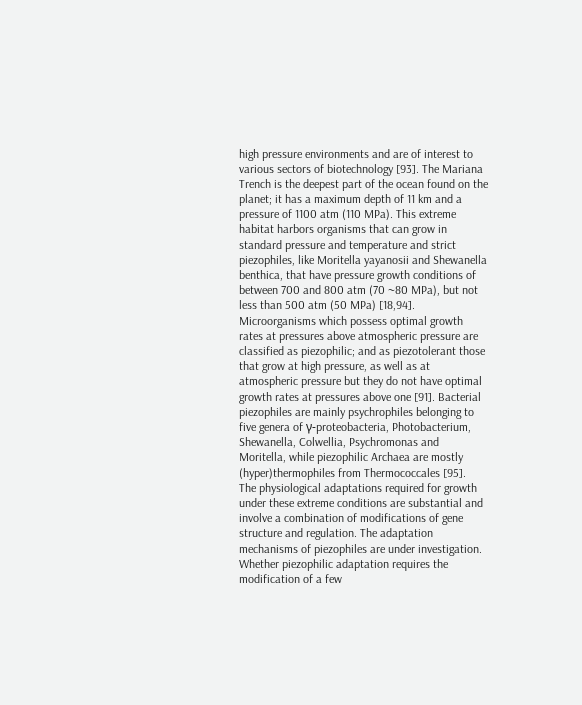high pressure environments and are of interest to various sectors of biotechnology [93]. The Mariana Trench is the deepest part of the ocean found on the planet; it has a maximum depth of 11 km and a pressure of 1100 atm (110 MPa). This extreme habitat harbors organisms that can grow in standard pressure and temperature and strict piezophiles, like Moritella yayanosii and Shewanella benthica, that have pressure growth conditions of between 700 and 800 atm (70 ~80 MPa), but not less than 500 atm (50 MPa) [18,94].
Microorganisms which possess optimal growth rates at pressures above atmospheric pressure are classified as piezophilic; and as piezotolerant those that grow at high pressure, as well as at atmospheric pressure but they do not have optimal growth rates at pressures above one [91]. Bacterial piezophiles are mainly psychrophiles belonging to five genera of γ-proteobacteria, Photobacterium, Shewanella, Colwellia, Psychromonas and Moritella, while piezophilic Archaea are mostly (hyper)thermophiles from Thermococcales [95].
The physiological adaptations required for growth under these extreme conditions are substantial and involve a combination of modifications of gene structure and regulation. The adaptation mechanisms of piezophiles are under investigation. Whether piezophilic adaptation requires the modification of a few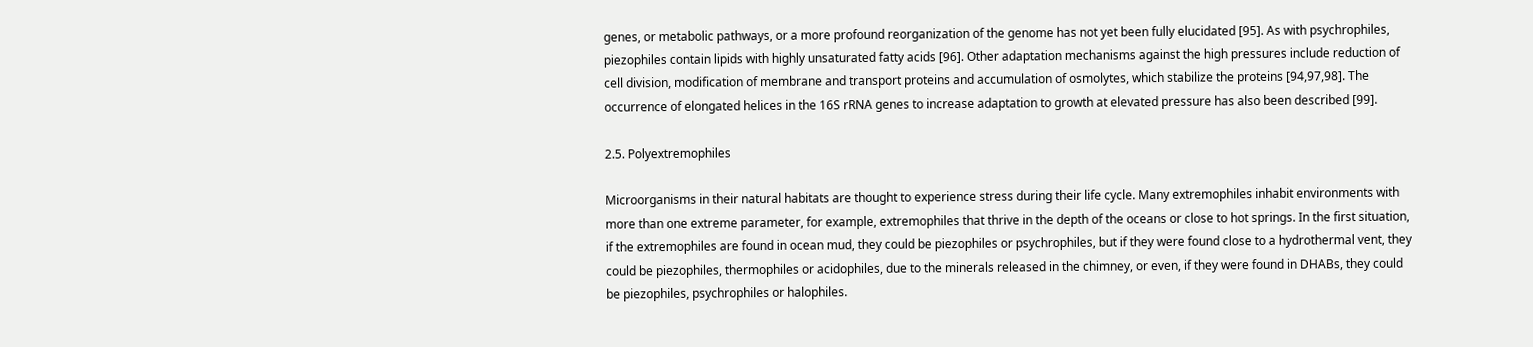genes, or metabolic pathways, or a more profound reorganization of the genome has not yet been fully elucidated [95]. As with psychrophiles, piezophiles contain lipids with highly unsaturated fatty acids [96]. Other adaptation mechanisms against the high pressures include reduction of cell division, modification of membrane and transport proteins and accumulation of osmolytes, which stabilize the proteins [94,97,98]. The occurrence of elongated helices in the 16S rRNA genes to increase adaptation to growth at elevated pressure has also been described [99].

2.5. Polyextremophiles

Microorganisms in their natural habitats are thought to experience stress during their life cycle. Many extremophiles inhabit environments with more than one extreme parameter, for example, extremophiles that thrive in the depth of the oceans or close to hot springs. In the first situation, if the extremophiles are found in ocean mud, they could be piezophiles or psychrophiles, but if they were found close to a hydrothermal vent, they could be piezophiles, thermophiles or acidophiles, due to the minerals released in the chimney, or even, if they were found in DHABs, they could be piezophiles, psychrophiles or halophiles.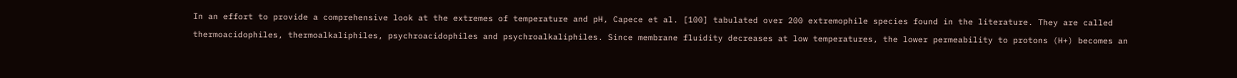In an effort to provide a comprehensive look at the extremes of temperature and pH, Capece et al. [100] tabulated over 200 extremophile species found in the literature. They are called thermoacidophiles, thermoalkaliphiles, psychroacidophiles and psychroalkaliphiles. Since membrane fluidity decreases at low temperatures, the lower permeability to protons (H+) becomes an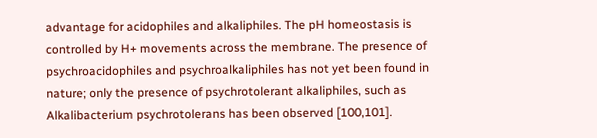advantage for acidophiles and alkaliphiles. The pH homeostasis is controlled by H+ movements across the membrane. The presence of psychroacidophiles and psychroalkaliphiles has not yet been found in nature; only the presence of psychrotolerant alkaliphiles, such as Alkalibacterium psychrotolerans has been observed [100,101].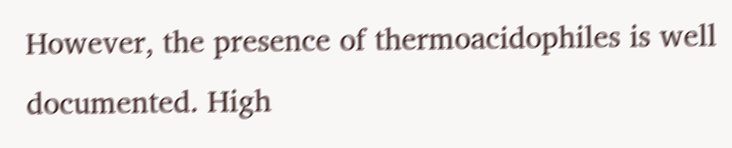However, the presence of thermoacidophiles is well documented. High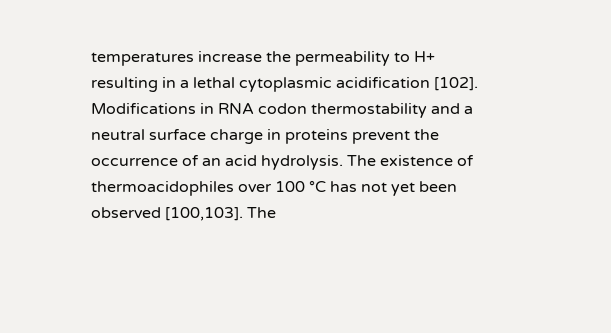temperatures increase the permeability to H+ resulting in a lethal cytoplasmic acidification [102]. Modifications in RNA codon thermostability and a neutral surface charge in proteins prevent the occurrence of an acid hydrolysis. The existence of thermoacidophiles over 100 °C has not yet been observed [100,103]. The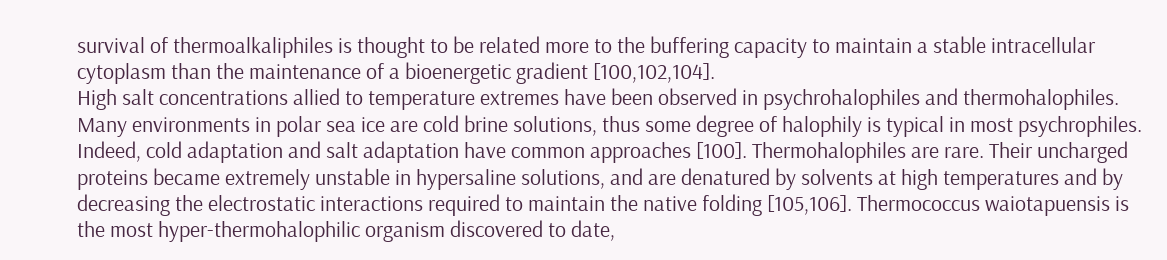survival of thermoalkaliphiles is thought to be related more to the buffering capacity to maintain a stable intracellular cytoplasm than the maintenance of a bioenergetic gradient [100,102,104].
High salt concentrations allied to temperature extremes have been observed in psychrohalophiles and thermohalophiles. Many environments in polar sea ice are cold brine solutions, thus some degree of halophily is typical in most psychrophiles. Indeed, cold adaptation and salt adaptation have common approaches [100]. Thermohalophiles are rare. Their uncharged proteins became extremely unstable in hypersaline solutions, and are denatured by solvents at high temperatures and by decreasing the electrostatic interactions required to maintain the native folding [105,106]. Thermococcus waiotapuensis is the most hyper-thermohalophilic organism discovered to date,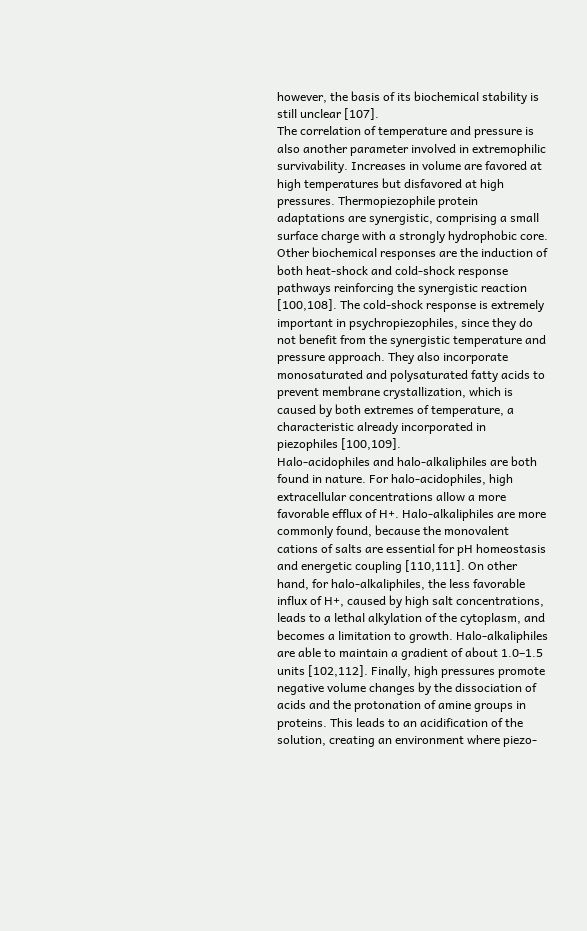however, the basis of its biochemical stability is still unclear [107].
The correlation of temperature and pressure is also another parameter involved in extremophilic survivability. Increases in volume are favored at high temperatures but disfavored at high pressures. Thermopiezophile protein adaptations are synergistic, comprising a small surface charge with a strongly hydrophobic core. Other biochemical responses are the induction of both heat-shock and cold-shock response pathways reinforcing the synergistic reaction [100,108]. The cold-shock response is extremely important in psychropiezophiles, since they do not benefit from the synergistic temperature and pressure approach. They also incorporate monosaturated and polysaturated fatty acids to prevent membrane crystallization, which is caused by both extremes of temperature, a characteristic already incorporated in piezophiles [100,109].
Halo-acidophiles and halo-alkaliphiles are both found in nature. For halo-acidophiles, high extracellular concentrations allow a more favorable efflux of H+. Halo-alkaliphiles are more commonly found, because the monovalent cations of salts are essential for pH homeostasis and energetic coupling [110,111]. On other hand, for halo-alkaliphiles, the less favorable influx of H+, caused by high salt concentrations, leads to a lethal alkylation of the cytoplasm, and becomes a limitation to growth. Halo-alkaliphiles are able to maintain a gradient of about 1.0–1.5 units [102,112]. Finally, high pressures promote negative volume changes by the dissociation of acids and the protonation of amine groups in proteins. This leads to an acidification of the solution, creating an environment where piezo-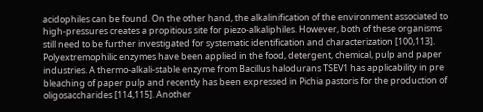acidophiles can be found. On the other hand, the alkalinification of the environment associated to high-pressures creates a propitious site for piezo-alkaliphiles. However, both of these organisms still need to be further investigated for systematic identification and characterization [100,113].
Polyextremophilic enzymes have been applied in the food, detergent, chemical, pulp and paper industries. A thermo-alkali-stable enzyme from Bacillus halodurans TSEV1 has applicability in pre bleaching of paper pulp and recently has been expressed in Pichia pastoris for the production of oligosaccharides [114,115]. Another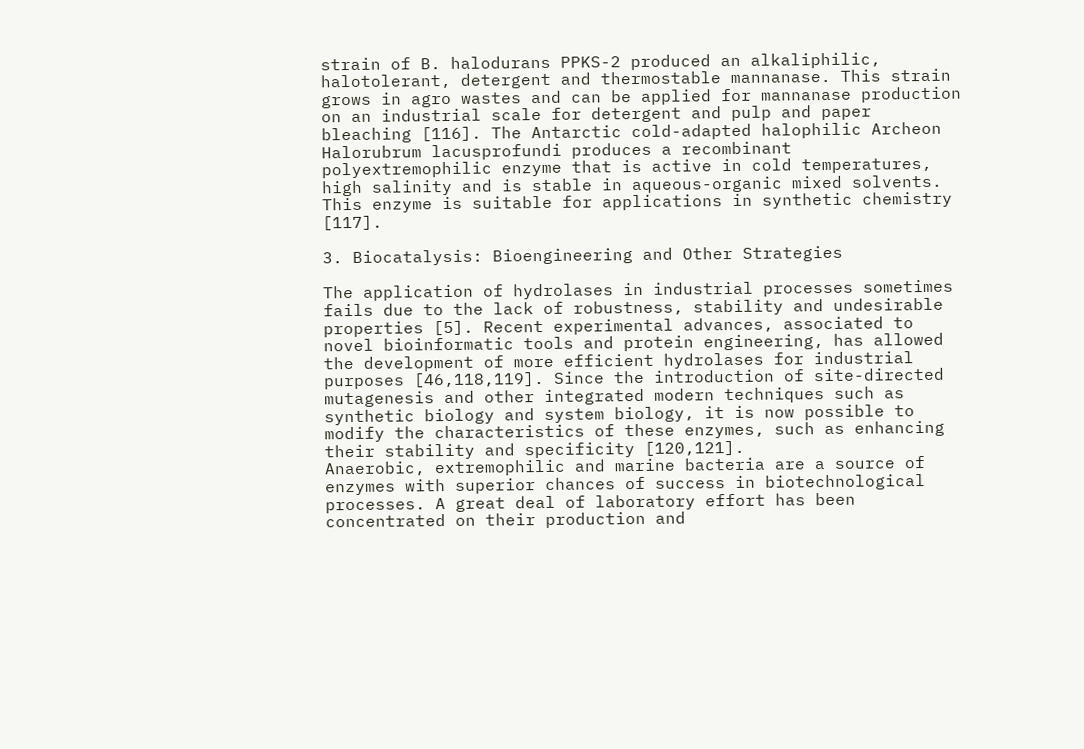strain of B. halodurans PPKS-2 produced an alkaliphilic, halotolerant, detergent and thermostable mannanase. This strain grows in agro wastes and can be applied for mannanase production on an industrial scale for detergent and pulp and paper bleaching [116]. The Antarctic cold-adapted halophilic Archeon Halorubrum lacusprofundi produces a recombinant polyextremophilic enzyme that is active in cold temperatures, high salinity and is stable in aqueous-organic mixed solvents. This enzyme is suitable for applications in synthetic chemistry [117].

3. Biocatalysis: Bioengineering and Other Strategies

The application of hydrolases in industrial processes sometimes fails due to the lack of robustness, stability and undesirable properties [5]. Recent experimental advances, associated to novel bioinformatic tools and protein engineering, has allowed the development of more efficient hydrolases for industrial purposes [46,118,119]. Since the introduction of site-directed mutagenesis and other integrated modern techniques such as synthetic biology and system biology, it is now possible to modify the characteristics of these enzymes, such as enhancing their stability and specificity [120,121].
Anaerobic, extremophilic and marine bacteria are a source of enzymes with superior chances of success in biotechnological processes. A great deal of laboratory effort has been concentrated on their production and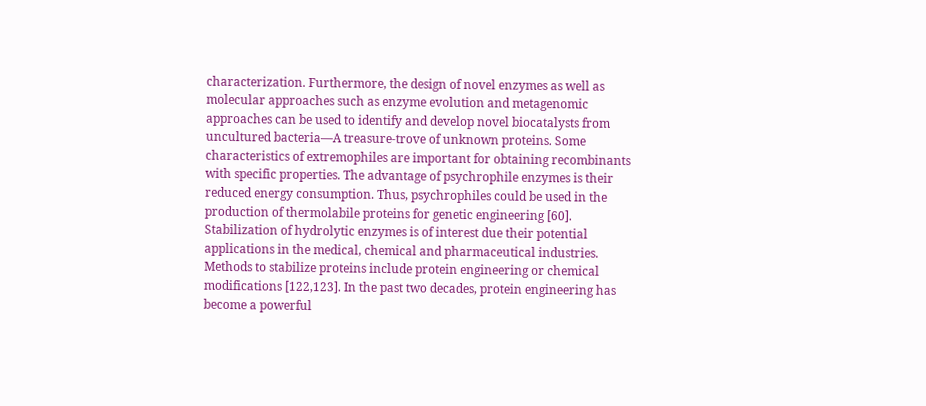characterization. Furthermore, the design of novel enzymes as well as molecular approaches such as enzyme evolution and metagenomic approaches can be used to identify and develop novel biocatalysts from uncultured bacteria—A treasure-trove of unknown proteins. Some characteristics of extremophiles are important for obtaining recombinants with specific properties. The advantage of psychrophile enzymes is their reduced energy consumption. Thus, psychrophiles could be used in the production of thermolabile proteins for genetic engineering [60].
Stabilization of hydrolytic enzymes is of interest due their potential applications in the medical, chemical and pharmaceutical industries. Methods to stabilize proteins include protein engineering or chemical modifications [122,123]. In the past two decades, protein engineering has become a powerful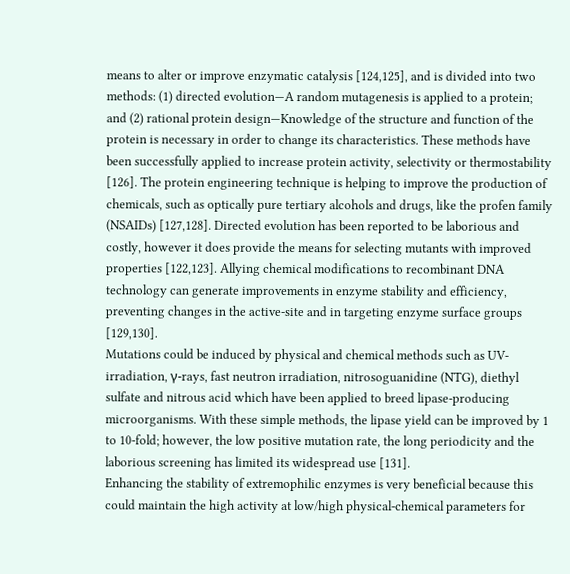means to alter or improve enzymatic catalysis [124,125], and is divided into two methods: (1) directed evolution—A random mutagenesis is applied to a protein; and (2) rational protein design—Knowledge of the structure and function of the protein is necessary in order to change its characteristics. These methods have been successfully applied to increase protein activity, selectivity or thermostability [126]. The protein engineering technique is helping to improve the production of chemicals, such as optically pure tertiary alcohols and drugs, like the profen family (NSAIDs) [127,128]. Directed evolution has been reported to be laborious and costly, however it does provide the means for selecting mutants with improved properties [122,123]. Allying chemical modifications to recombinant DNA technology can generate improvements in enzyme stability and efficiency, preventing changes in the active-site and in targeting enzyme surface groups [129,130].
Mutations could be induced by physical and chemical methods such as UV-irradiation, γ-rays, fast neutron irradiation, nitrosoguanidine (NTG), diethyl sulfate and nitrous acid which have been applied to breed lipase-producing microorganisms. With these simple methods, the lipase yield can be improved by 1 to 10-fold; however, the low positive mutation rate, the long periodicity and the laborious screening has limited its widespread use [131].
Enhancing the stability of extremophilic enzymes is very beneficial because this could maintain the high activity at low/high physical-chemical parameters for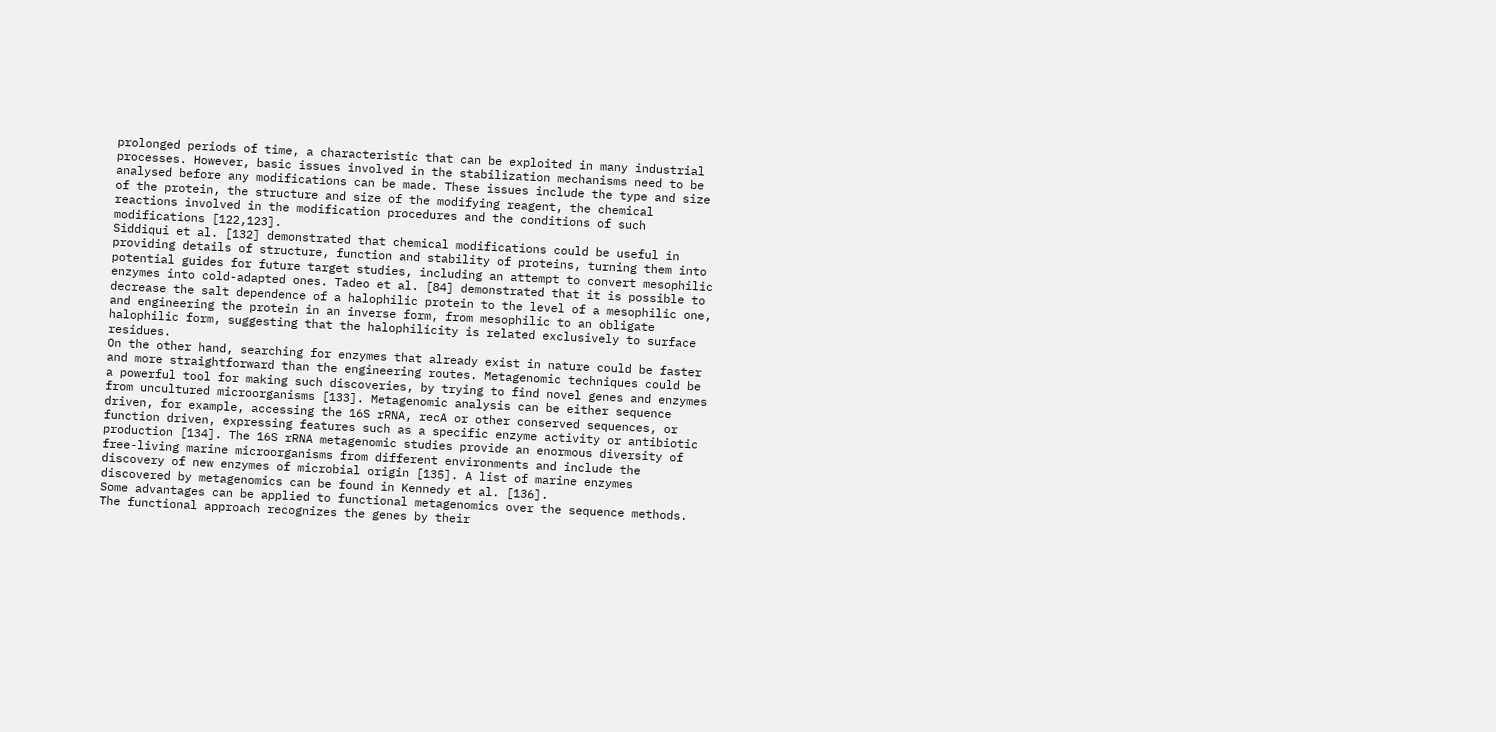prolonged periods of time, a characteristic that can be exploited in many industrial processes. However, basic issues involved in the stabilization mechanisms need to be analysed before any modifications can be made. These issues include the type and size of the protein, the structure and size of the modifying reagent, the chemical reactions involved in the modification procedures and the conditions of such modifications [122,123].
Siddiqui et al. [132] demonstrated that chemical modifications could be useful in providing details of structure, function and stability of proteins, turning them into potential guides for future target studies, including an attempt to convert mesophilic enzymes into cold-adapted ones. Tadeo et al. [84] demonstrated that it is possible to decrease the salt dependence of a halophilic protein to the level of a mesophilic one, and engineering the protein in an inverse form, from mesophilic to an obligate halophilic form, suggesting that the halophilicity is related exclusively to surface residues.
On the other hand, searching for enzymes that already exist in nature could be faster and more straightforward than the engineering routes. Metagenomic techniques could be a powerful tool for making such discoveries, by trying to find novel genes and enzymes from uncultured microorganisms [133]. Metagenomic analysis can be either sequence driven, for example, accessing the 16S rRNA, recA or other conserved sequences, or function driven, expressing features such as a specific enzyme activity or antibiotic production [134]. The 16S rRNA metagenomic studies provide an enormous diversity of free-living marine microorganisms from different environments and include the discovery of new enzymes of microbial origin [135]. A list of marine enzymes discovered by metagenomics can be found in Kennedy et al. [136].
Some advantages can be applied to functional metagenomics over the sequence methods. The functional approach recognizes the genes by their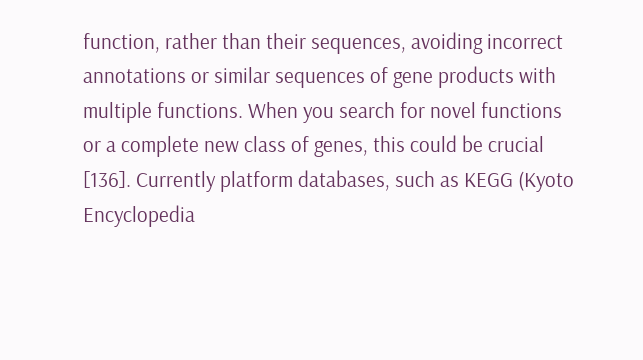function, rather than their sequences, avoiding incorrect annotations or similar sequences of gene products with multiple functions. When you search for novel functions or a complete new class of genes, this could be crucial [136]. Currently platform databases, such as KEGG (Kyoto Encyclopedia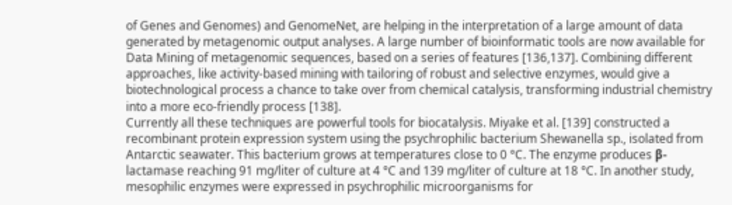of Genes and Genomes) and GenomeNet, are helping in the interpretation of a large amount of data generated by metagenomic output analyses. A large number of bioinformatic tools are now available for Data Mining of metagenomic sequences, based on a series of features [136,137]. Combining different approaches, like activity-based mining with tailoring of robust and selective enzymes, would give a biotechnological process a chance to take over from chemical catalysis, transforming industrial chemistry into a more eco-friendly process [138].
Currently all these techniques are powerful tools for biocatalysis. Miyake et al. [139] constructed a recombinant protein expression system using the psychrophilic bacterium Shewanella sp., isolated from Antarctic seawater. This bacterium grows at temperatures close to 0 °C. The enzyme produces β-lactamase reaching 91 mg/liter of culture at 4 °C and 139 mg/liter of culture at 18 °C. In another study, mesophilic enzymes were expressed in psychrophilic microorganisms for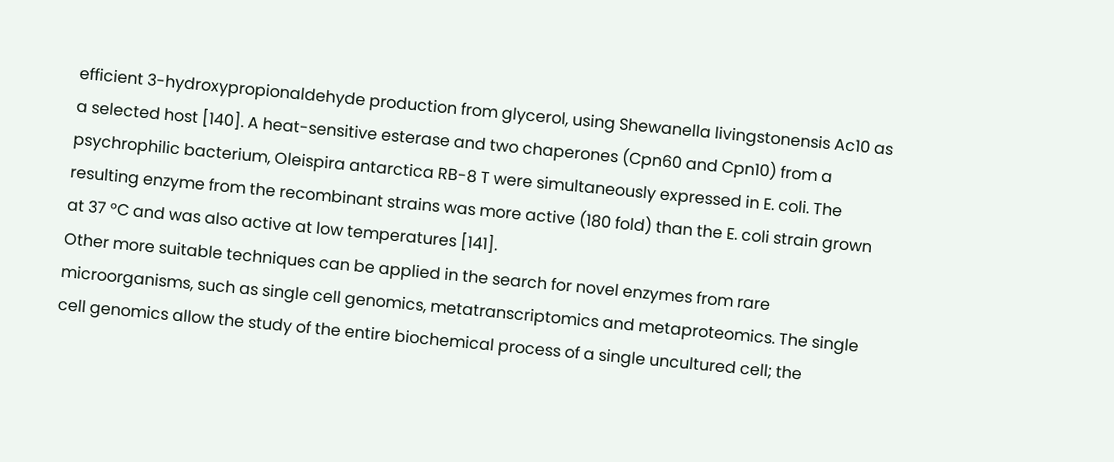efficient 3-hydroxypropionaldehyde production from glycerol, using Shewanella livingstonensis Ac10 as a selected host [140]. A heat-sensitive esterase and two chaperones (Cpn60 and Cpn10) from a psychrophilic bacterium, Oleispira antarctica RB-8 T were simultaneously expressed in E. coli. The resulting enzyme from the recombinant strains was more active (180 fold) than the E. coli strain grown at 37 °C and was also active at low temperatures [141].
Other more suitable techniques can be applied in the search for novel enzymes from rare microorganisms, such as single cell genomics, metatranscriptomics and metaproteomics. The single cell genomics allow the study of the entire biochemical process of a single uncultured cell; the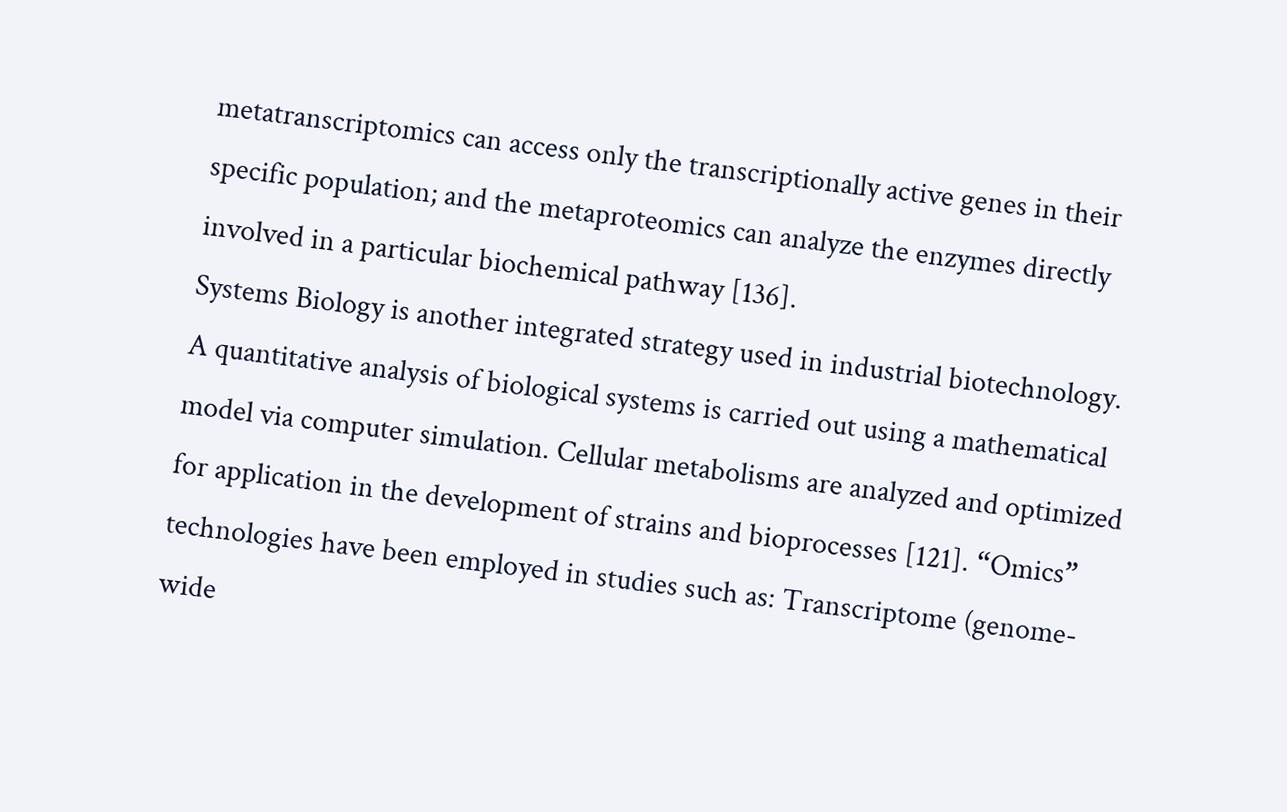metatranscriptomics can access only the transcriptionally active genes in their specific population; and the metaproteomics can analyze the enzymes directly involved in a particular biochemical pathway [136].
Systems Biology is another integrated strategy used in industrial biotechnology. A quantitative analysis of biological systems is carried out using a mathematical model via computer simulation. Cellular metabolisms are analyzed and optimized for application in the development of strains and bioprocesses [121]. “Omics” technologies have been employed in studies such as: Transcriptome (genome-wide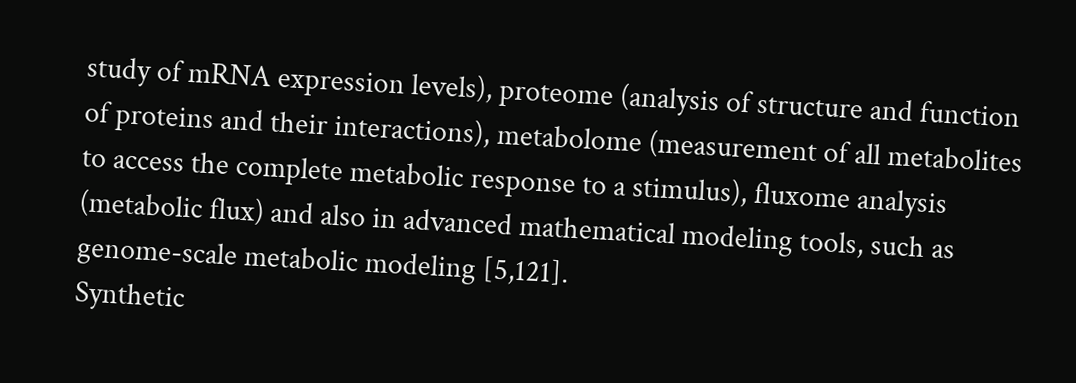study of mRNA expression levels), proteome (analysis of structure and function of proteins and their interactions), metabolome (measurement of all metabolites to access the complete metabolic response to a stimulus), fluxome analysis (metabolic flux) and also in advanced mathematical modeling tools, such as genome-scale metabolic modeling [5,121].
Synthetic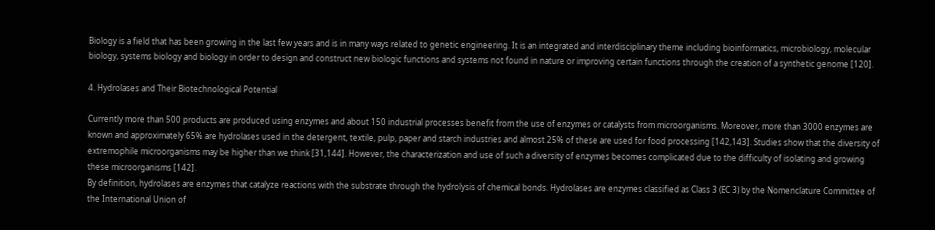Biology is a field that has been growing in the last few years and is in many ways related to genetic engineering. It is an integrated and interdisciplinary theme including bioinformatics, microbiology, molecular biology, systems biology and biology in order to design and construct new biologic functions and systems not found in nature or improving certain functions through the creation of a synthetic genome [120].

4. Hydrolases and Their Biotechnological Potential

Currently more than 500 products are produced using enzymes and about 150 industrial processes benefit from the use of enzymes or catalysts from microorganisms. Moreover, more than 3000 enzymes are known and approximately 65% are hydrolases used in the detergent, textile, pulp, paper and starch industries and almost 25% of these are used for food processing [142,143]. Studies show that the diversity of extremophile microorganisms may be higher than we think [31,144]. However, the characterization and use of such a diversity of enzymes becomes complicated due to the difficulty of isolating and growing these microorganisms [142].
By definition, hydrolases are enzymes that catalyze reactions with the substrate through the hydrolysis of chemical bonds. Hydrolases are enzymes classified as Class 3 (EC 3) by the Nomenclature Committee of the International Union of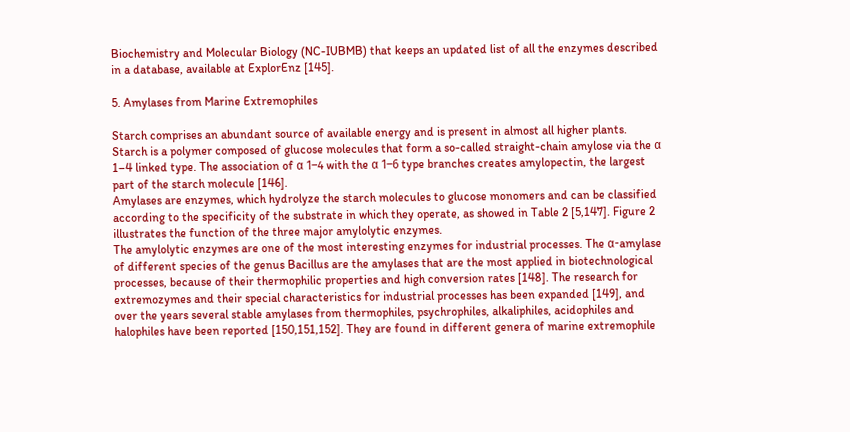Biochemistry and Molecular Biology (NC-IUBMB) that keeps an updated list of all the enzymes described in a database, available at ExplorEnz [145].

5. Amylases from Marine Extremophiles

Starch comprises an abundant source of available energy and is present in almost all higher plants. Starch is a polymer composed of glucose molecules that form a so-called straight-chain amylose via the α 1–4 linked type. The association of α 1–4 with the α 1–6 type branches creates amylopectin, the largest part of the starch molecule [146].
Amylases are enzymes, which hydrolyze the starch molecules to glucose monomers and can be classified according to the specificity of the substrate in which they operate, as showed in Table 2 [5,147]. Figure 2 illustrates the function of the three major amylolytic enzymes.
The amylolytic enzymes are one of the most interesting enzymes for industrial processes. The α-amylase of different species of the genus Bacillus are the amylases that are the most applied in biotechnological processes, because of their thermophilic properties and high conversion rates [148]. The research for extremozymes and their special characteristics for industrial processes has been expanded [149], and over the years several stable amylases from thermophiles, psychrophiles, alkaliphiles, acidophiles and halophiles have been reported [150,151,152]. They are found in different genera of marine extremophile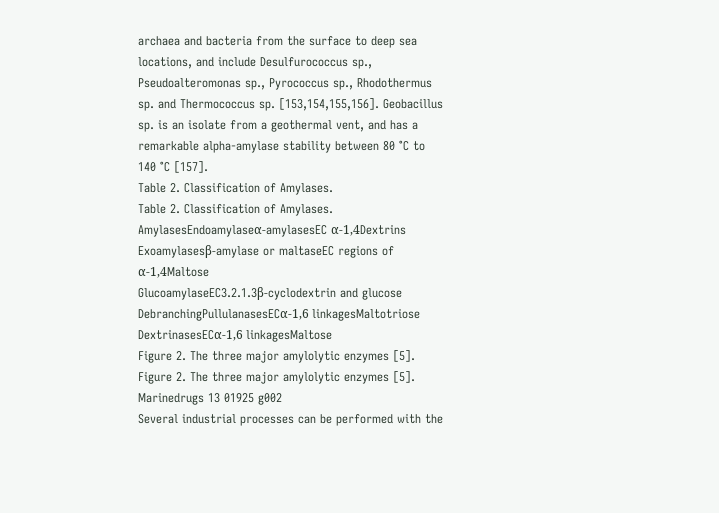archaea and bacteria from the surface to deep sea locations, and include Desulfurococcus sp., Pseudoalteromonas sp., Pyrococcus sp., Rhodothermus sp. and Thermococcus sp. [153,154,155,156]. Geobacillus sp. is an isolate from a geothermal vent, and has a remarkable alpha-amylase stability between 80 °C to 140 °C [157].
Table 2. Classification of Amylases.
Table 2. Classification of Amylases.
AmylasesEndoamylaseα-amylasesEC α-1,4Dextrins
Exoamylasesβ-amylase or maltaseEC regions of α-1,4Maltose
GlucoamylaseEC3.2.1.3β-cyclodextrin and glucose
DebranchingPullulanasesECα-1,6 linkagesMaltotriose
DextrinasesECα-1,6 linkagesMaltose
Figure 2. The three major amylolytic enzymes [5].
Figure 2. The three major amylolytic enzymes [5].
Marinedrugs 13 01925 g002
Several industrial processes can be performed with the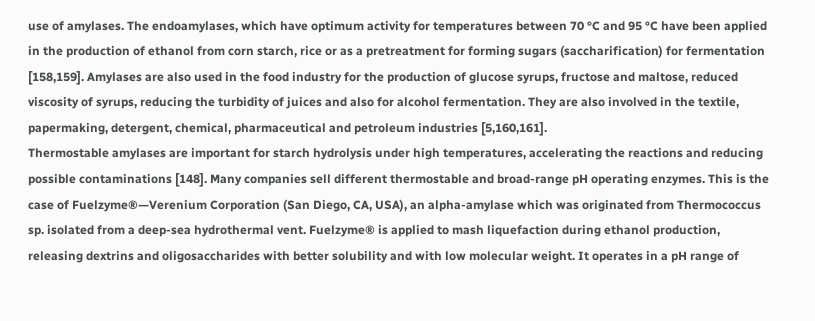use of amylases. The endoamylases, which have optimum activity for temperatures between 70 °C and 95 °C have been applied in the production of ethanol from corn starch, rice or as a pretreatment for forming sugars (saccharification) for fermentation [158,159]. Amylases are also used in the food industry for the production of glucose syrups, fructose and maltose, reduced viscosity of syrups, reducing the turbidity of juices and also for alcohol fermentation. They are also involved in the textile, papermaking, detergent, chemical, pharmaceutical and petroleum industries [5,160,161].
Thermostable amylases are important for starch hydrolysis under high temperatures, accelerating the reactions and reducing possible contaminations [148]. Many companies sell different thermostable and broad-range pH operating enzymes. This is the case of Fuelzyme®—Verenium Corporation (San Diego, CA, USA), an alpha-amylase which was originated from Thermococcus sp. isolated from a deep-sea hydrothermal vent. Fuelzyme® is applied to mash liquefaction during ethanol production, releasing dextrins and oligosaccharides with better solubility and with low molecular weight. It operates in a pH range of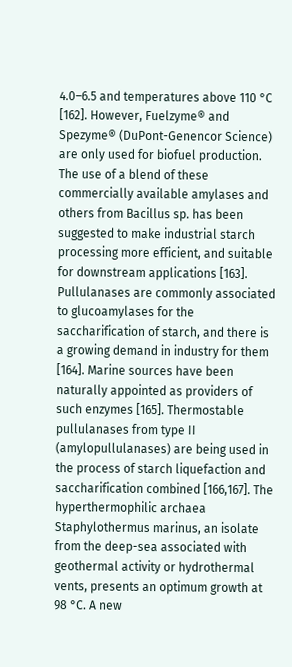4.0–6.5 and temperatures above 110 °C [162]. However, Fuelzyme® and Spezyme® (DuPont-Genencor Science) are only used for biofuel production. The use of a blend of these commercially available amylases and others from Bacillus sp. has been suggested to make industrial starch processing more efficient, and suitable for downstream applications [163].
Pullulanases are commonly associated to glucoamylases for the saccharification of starch, and there is a growing demand in industry for them [164]. Marine sources have been naturally appointed as providers of such enzymes [165]. Thermostable pullulanases from type II (amylopullulanases) are being used in the process of starch liquefaction and saccharification combined [166,167]. The hyperthermophilic archaea Staphylothermus marinus, an isolate from the deep-sea associated with geothermal activity or hydrothermal vents, presents an optimum growth at 98 °C. A new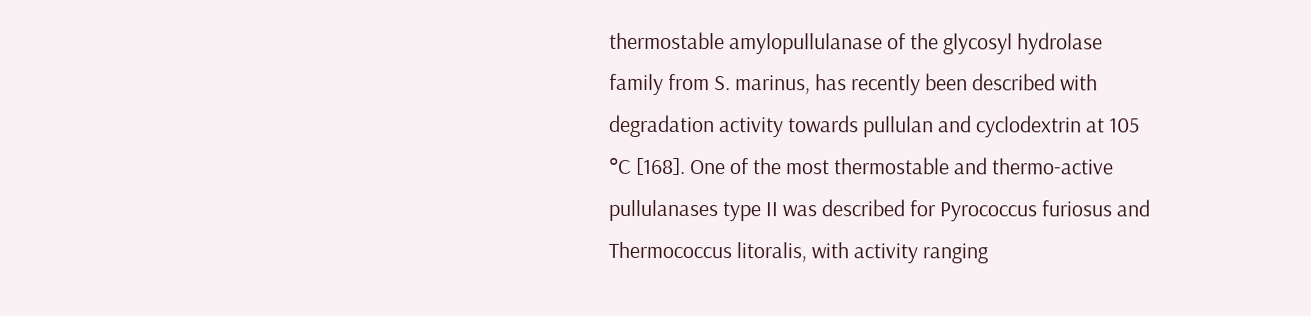thermostable amylopullulanase of the glycosyl hydrolase family from S. marinus, has recently been described with degradation activity towards pullulan and cyclodextrin at 105 °C [168]. One of the most thermostable and thermo-active pullulanases type II was described for Pyrococcus furiosus and Thermococcus litoralis, with activity ranging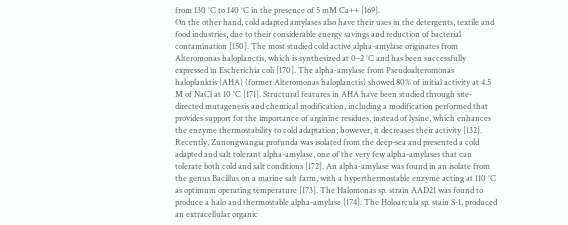from 130 °C to 140 °C in the presence of 5 mM Ca++ [169].
On the other hand, cold adapted amylases also have their uses in the detergents, textile and food industries, due to their considerable energy savings and reduction of bacterial contamination [150]. The most studied cold active alpha-amylase originates from Alteromonas haloplanctis, which is synthesized at 0–2 °C and has been successfully expressed in Escherichia coli [170]. The alpha-amylase from Pseudoalteromonas haloplanktis (AHA) (former Alteromonas haloplanctis) showed 80% of initial activity at 4.5 M of NaCl at 10 °C [171]. Structural features in AHA have been studied through site-directed mutagenesis and chemical modification, including a modification performed that provides support for the importance of arginine residues, instead of lysine, which enhances the enzyme thermostability to cold adaptation; however, it decreases their activity [132]. Recently, Zunongwangia profunda was isolated from the deep-sea and presented a cold adapted and salt tolerant alpha-amylase, one of the very few alpha-amylases that can tolerate both cold and salt conditions [172]. An alpha-amylase was found in an isolate from the genus Bacillus on a marine salt farm, with a hyperthermostable enzyme acting at 110 °C as optimum operating temperature [173]. The Halomonas sp. strain AAD21 was found to produce a halo and thermostable alpha-amylase [174]. The Holoarcula sp. stain S-1, produced an extracellular organic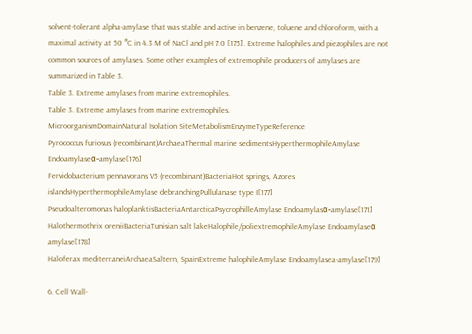solvent-tolerant alpha-amylase that was stable and active in benzene, toluene and chloroform, with a maximal activity at 50 °C in 4.3 M of NaCl and pH 7.0 [175]. Extreme halophiles and piezophiles are not common sources of amylases. Some other examples of extremophile producers of amylases are summarized in Table 3.
Table 3. Extreme amylases from marine extremophiles.
Table 3. Extreme amylases from marine extremophiles.
MicroorganismDomainNatural Isolation SiteMetabolismEnzymeTypeReference
Pyrococcus furiosus (recombinant)ArchaeaThermal marine sedimentsHyperthermophileAmylase Endoamylaseα-amylase[176]
Fervidobacterium pennavorans V5 (recombinant)BacteriaHot springs, Azores islandsHyperthermophileAmylase debranchingPullulanase type I[177]
Pseudoalteromonas haloplanktisBacteriaAntarcticaPsycrophilleAmylase Endoamylasα-amylase[171]
Halothermothrix oreniiBacteriaTunisian salt lakeHalophile/poliextremophileAmylase Endoamylaseα amylase[178]
Haloferax mediterraneiArchaeaSaltern, SpainExtreme halophileAmylase Endoamylasea-amylase[179]

6. Cell Wall-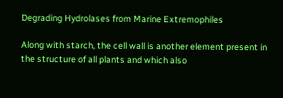Degrading Hydrolases from Marine Extremophiles

Along with starch, the cell wall is another element present in the structure of all plants and which also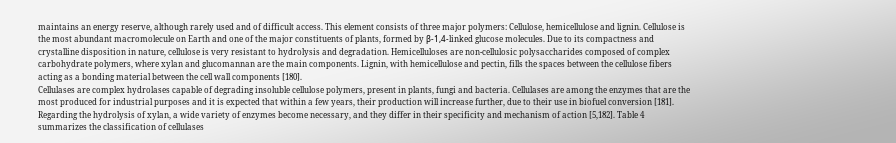maintains an energy reserve, although rarely used and of difficult access. This element consists of three major polymers: Cellulose, hemicellulose and lignin. Cellulose is the most abundant macromolecule on Earth and one of the major constituents of plants, formed by β-1,4-linked glucose molecules. Due to its compactness and crystalline disposition in nature, cellulose is very resistant to hydrolysis and degradation. Hemicelluloses are non-cellulosic polysaccharides composed of complex carbohydrate polymers, where xylan and glucomannan are the main components. Lignin, with hemicellulose and pectin, fills the spaces between the cellulose fibers acting as a bonding material between the cell wall components [180].
Cellulases are complex hydrolases capable of degrading insoluble cellulose polymers, present in plants, fungi and bacteria. Cellulases are among the enzymes that are the most produced for industrial purposes and it is expected that within a few years, their production will increase further, due to their use in biofuel conversion [181]. Regarding the hydrolysis of xylan, a wide variety of enzymes become necessary, and they differ in their specificity and mechanism of action [5,182]. Table 4 summarizes the classification of cellulases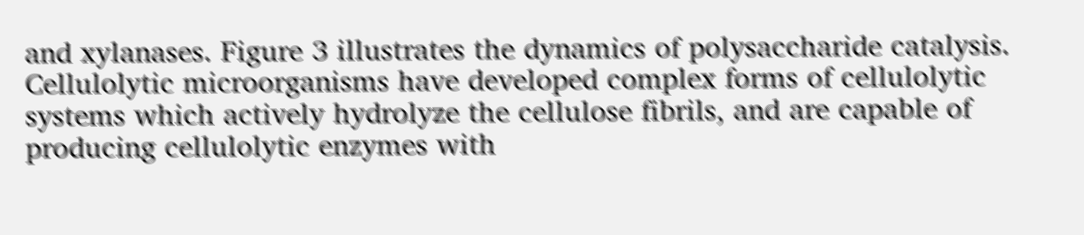and xylanases. Figure 3 illustrates the dynamics of polysaccharide catalysis.
Cellulolytic microorganisms have developed complex forms of cellulolytic systems which actively hydrolyze the cellulose fibrils, and are capable of producing cellulolytic enzymes with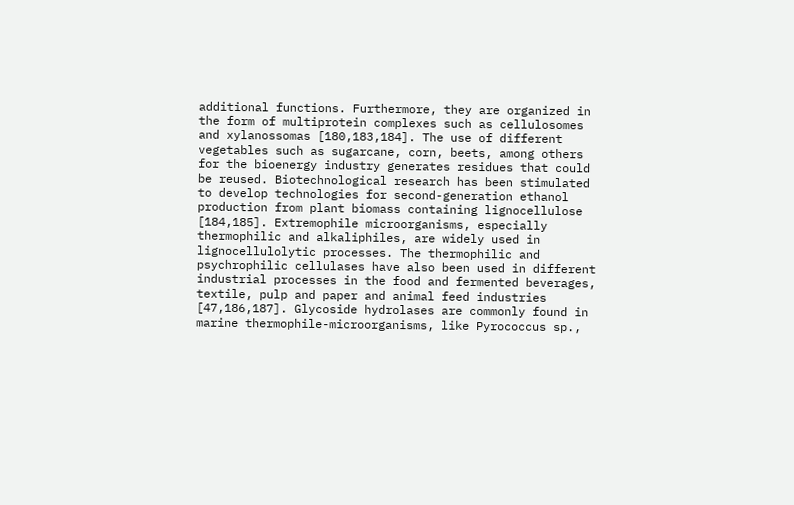additional functions. Furthermore, they are organized in the form of multiprotein complexes such as cellulosomes and xylanossomas [180,183,184]. The use of different vegetables such as sugarcane, corn, beets, among others for the bioenergy industry generates residues that could be reused. Biotechnological research has been stimulated to develop technologies for second-generation ethanol production from plant biomass containing lignocellulose [184,185]. Extremophile microorganisms, especially thermophilic and alkaliphiles, are widely used in lignocellulolytic processes. The thermophilic and psychrophilic cellulases have also been used in different industrial processes in the food and fermented beverages, textile, pulp and paper and animal feed industries [47,186,187]. Glycoside hydrolases are commonly found in marine thermophile-microorganisms, like Pyrococcus sp.,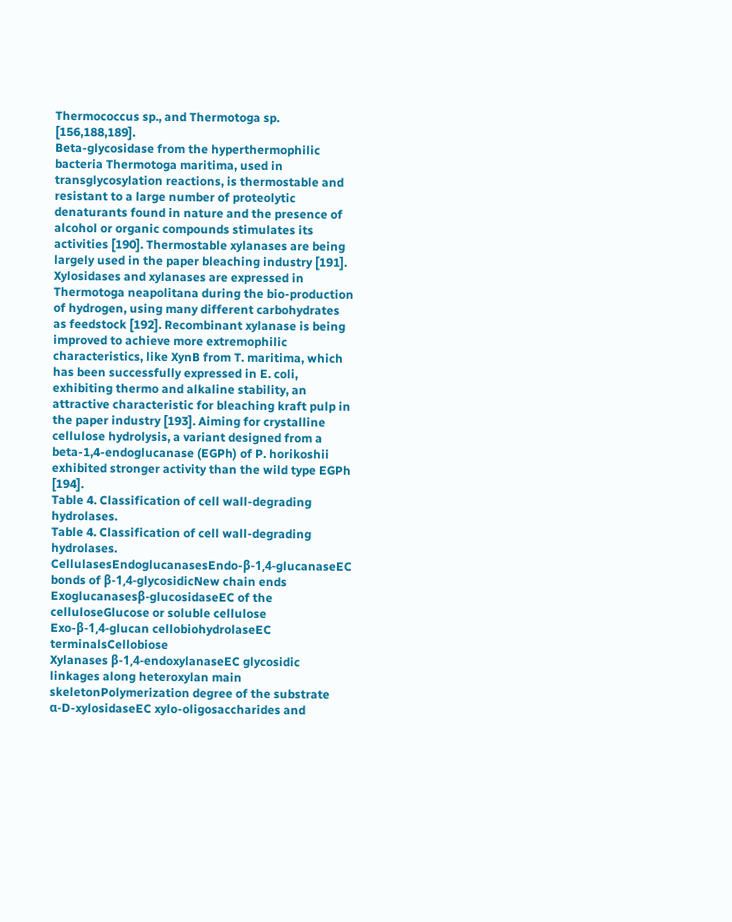Thermococcus sp., and Thermotoga sp. [156,188,189].
Beta-glycosidase from the hyperthermophilic bacteria Thermotoga maritima, used in transglycosylation reactions, is thermostable and resistant to a large number of proteolytic denaturants found in nature and the presence of alcohol or organic compounds stimulates its activities [190]. Thermostable xylanases are being largely used in the paper bleaching industry [191]. Xylosidases and xylanases are expressed in Thermotoga neapolitana during the bio-production of hydrogen, using many different carbohydrates as feedstock [192]. Recombinant xylanase is being improved to achieve more extremophilic characteristics, like XynB from T. maritima, which has been successfully expressed in E. coli, exhibiting thermo and alkaline stability, an attractive characteristic for bleaching kraft pulp in the paper industry [193]. Aiming for crystalline cellulose hydrolysis, a variant designed from a beta-1,4-endoglucanase (EGPh) of P. horikoshii exhibited stronger activity than the wild type EGPh [194].
Table 4. Classification of cell wall-degrading hydrolases.
Table 4. Classification of cell wall-degrading hydrolases.
CellulasesEndoglucanasesEndo-β-1,4-glucanaseEC bonds of β-1,4-glycosidicNew chain ends
Exoglucanasesβ-glucosidaseEC of the celluloseGlucose or soluble cellulose
Exo-β-1,4-glucan cellobiohydrolaseEC terminalsCellobiose
Xylanases β-1,4-endoxylanaseEC glycosidic linkages along heteroxylan main skeletonPolymerization degree of the substrate
α-D-xylosidaseEC xylo-oligosaccharides and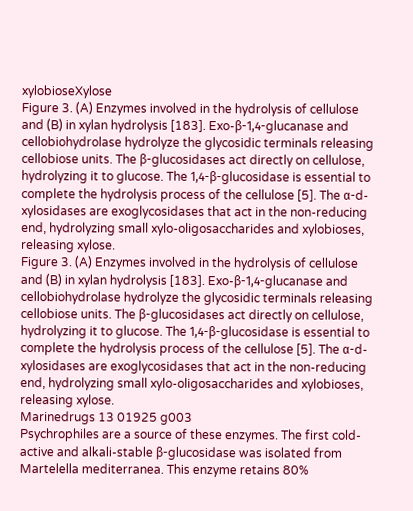xylobioseXylose
Figure 3. (A) Enzymes involved in the hydrolysis of cellulose and (B) in xylan hydrolysis [183]. Exo-β-1,4-glucanase and cellobiohydrolase hydrolyze the glycosidic terminals releasing cellobiose units. The β-glucosidases act directly on cellulose, hydrolyzing it to glucose. The 1,4-β-glucosidase is essential to complete the hydrolysis process of the cellulose [5]. The α-d-xylosidases are exoglycosidases that act in the non-reducing end, hydrolyzing small xylo-oligosaccharides and xylobioses, releasing xylose.
Figure 3. (A) Enzymes involved in the hydrolysis of cellulose and (B) in xylan hydrolysis [183]. Exo-β-1,4-glucanase and cellobiohydrolase hydrolyze the glycosidic terminals releasing cellobiose units. The β-glucosidases act directly on cellulose, hydrolyzing it to glucose. The 1,4-β-glucosidase is essential to complete the hydrolysis process of the cellulose [5]. The α-d-xylosidases are exoglycosidases that act in the non-reducing end, hydrolyzing small xylo-oligosaccharides and xylobioses, releasing xylose.
Marinedrugs 13 01925 g003
Psychrophiles are a source of these enzymes. The first cold-active and alkali-stable β-glucosidase was isolated from Martelella mediterranea. This enzyme retains 80%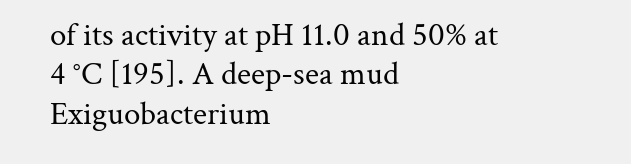of its activity at pH 11.0 and 50% at 4 °C [195]. A deep-sea mud Exiguobacterium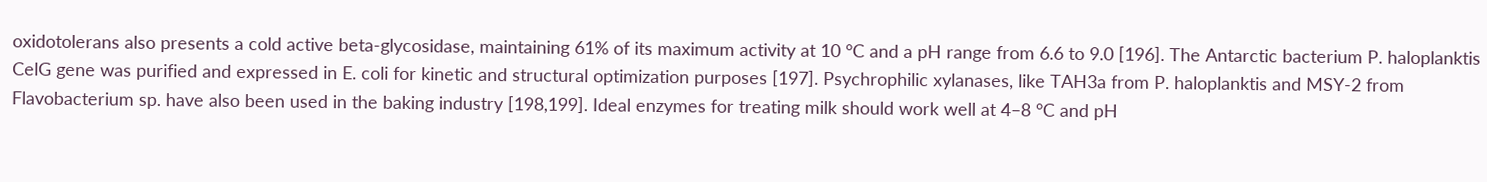oxidotolerans also presents a cold active beta-glycosidase, maintaining 61% of its maximum activity at 10 °C and a pH range from 6.6 to 9.0 [196]. The Antarctic bacterium P. haloplanktis CelG gene was purified and expressed in E. coli for kinetic and structural optimization purposes [197]. Psychrophilic xylanases, like TAH3a from P. haloplanktis and MSY-2 from Flavobacterium sp. have also been used in the baking industry [198,199]. Ideal enzymes for treating milk should work well at 4–8 °C and pH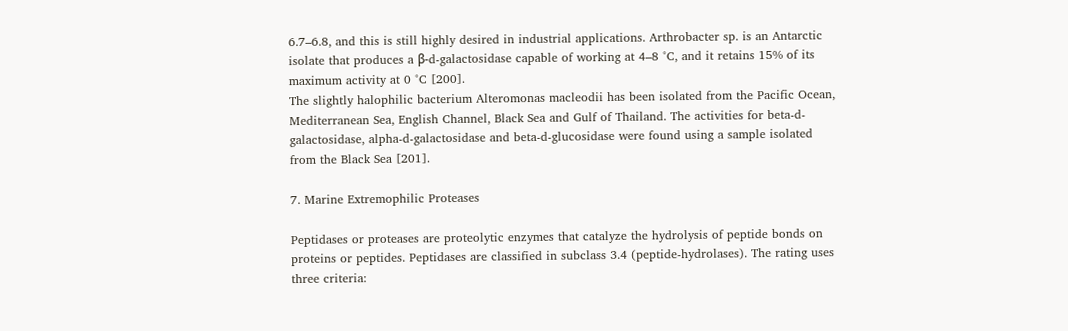6.7–6.8, and this is still highly desired in industrial applications. Arthrobacter sp. is an Antarctic isolate that produces a β-d-galactosidase capable of working at 4–8 °C, and it retains 15% of its maximum activity at 0 °C [200].
The slightly halophilic bacterium Alteromonas macleodii has been isolated from the Pacific Ocean, Mediterranean Sea, English Channel, Black Sea and Gulf of Thailand. The activities for beta-d-galactosidase, alpha-d-galactosidase and beta-d-glucosidase were found using a sample isolated from the Black Sea [201].

7. Marine Extremophilic Proteases

Peptidases or proteases are proteolytic enzymes that catalyze the hydrolysis of peptide bonds on proteins or peptides. Peptidases are classified in subclass 3.4 (peptide-hydrolases). The rating uses three criteria: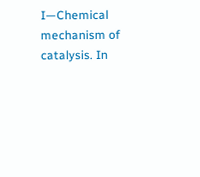I—Chemical mechanism of catalysis. In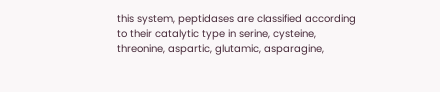this system, peptidases are classified according to their catalytic type in serine, cysteine, threonine, aspartic, glutamic, asparagine,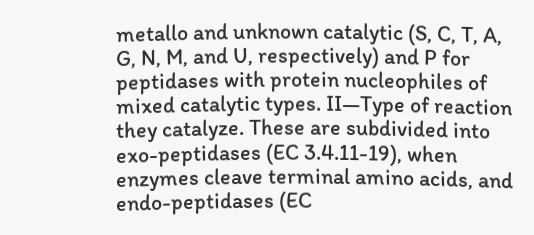metallo and unknown catalytic (S, C, T, A, G, N, M, and U, respectively) and P for peptidases with protein nucleophiles of mixed catalytic types. II—Type of reaction they catalyze. These are subdivided into exo-peptidases (EC 3.4.11-19), when enzymes cleave terminal amino acids, and endo-peptidases (EC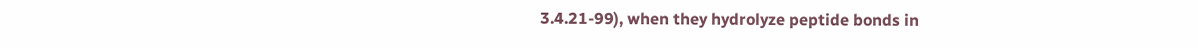3.4.21-99), when they hydrolyze peptide bonds in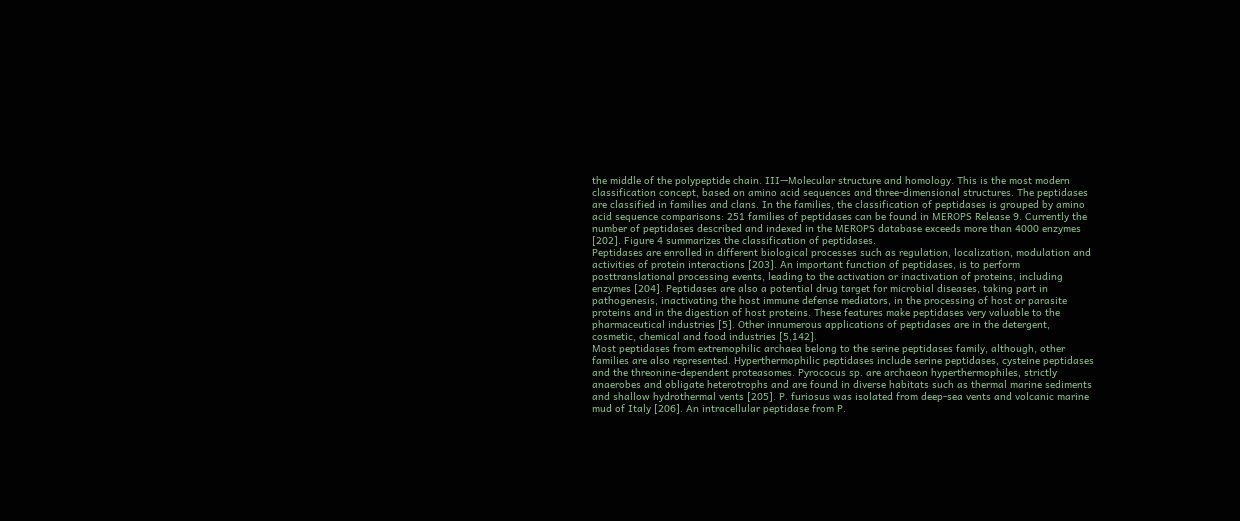the middle of the polypeptide chain. III—Molecular structure and homology. This is the most modern classification concept, based on amino acid sequences and three-dimensional structures. The peptidases are classified in families and clans. In the families, the classification of peptidases is grouped by amino acid sequence comparisons: 251 families of peptidases can be found in MEROPS Release 9. Currently the number of peptidases described and indexed in the MEROPS database exceeds more than 4000 enzymes [202]. Figure 4 summarizes the classification of peptidases.
Peptidases are enrolled in different biological processes such as regulation, localization, modulation and activities of protein interactions [203]. An important function of peptidases, is to perform posttranslational processing events, leading to the activation or inactivation of proteins, including enzymes [204]. Peptidases are also a potential drug target for microbial diseases, taking part in pathogenesis, inactivating the host immune defense mediators, in the processing of host or parasite proteins and in the digestion of host proteins. These features make peptidases very valuable to the pharmaceutical industries [5]. Other innumerous applications of peptidases are in the detergent, cosmetic, chemical and food industries [5,142].
Most peptidases from extremophilic archaea belong to the serine peptidases family, although, other families are also represented. Hyperthermophilic peptidases include serine peptidases, cysteine peptidases and the threonine-dependent proteasomes. Pyrococus sp. are archaeon hyperthermophiles, strictly anaerobes and obligate heterotrophs and are found in diverse habitats such as thermal marine sediments and shallow hydrothermal vents [205]. P. furiosus was isolated from deep-sea vents and volcanic marine mud of Italy [206]. An intracellular peptidase from P.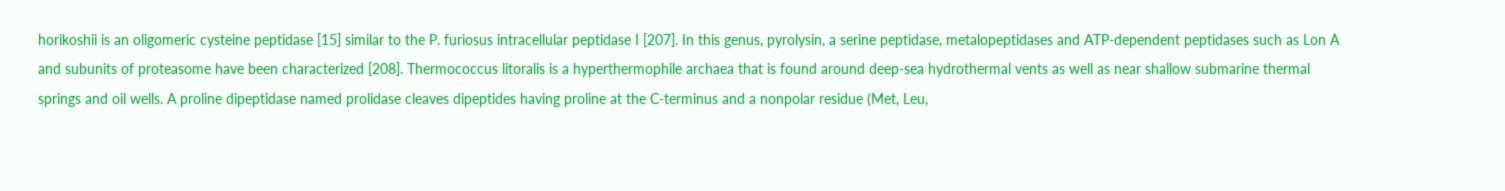horikoshii is an oligomeric cysteine peptidase [15] similar to the P. furiosus intracellular peptidase I [207]. In this genus, pyrolysin, a serine peptidase, metalopeptidases and ATP-dependent peptidases such as Lon A and subunits of proteasome have been characterized [208]. Thermococcus litoralis is a hyperthermophile archaea that is found around deep-sea hydrothermal vents as well as near shallow submarine thermal springs and oil wells. A proline dipeptidase named prolidase cleaves dipeptides having proline at the C-terminus and a nonpolar residue (Met, Leu,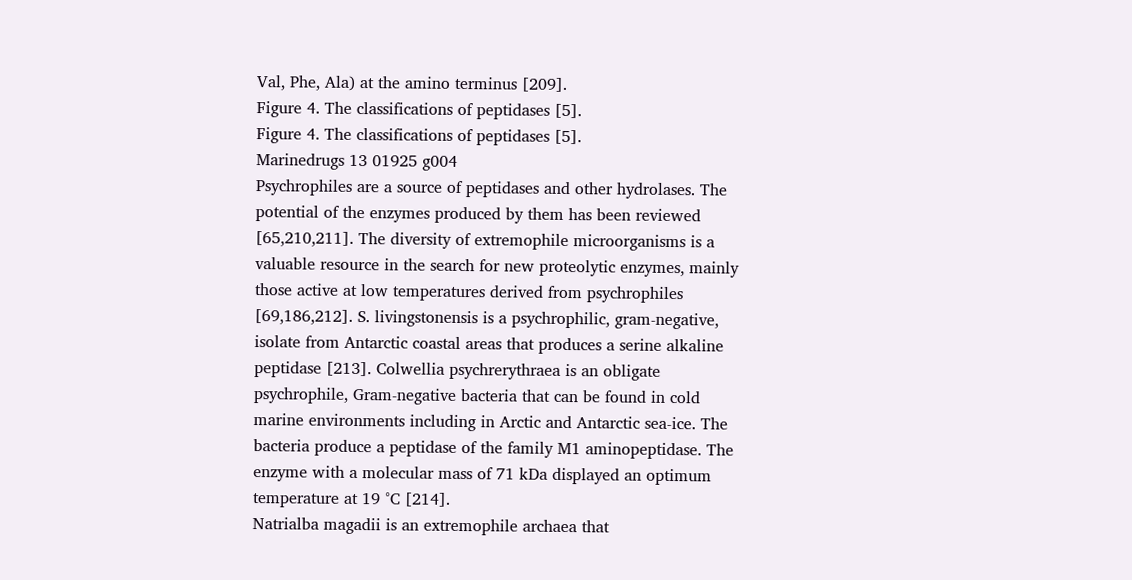Val, Phe, Ala) at the amino terminus [209].
Figure 4. The classifications of peptidases [5].
Figure 4. The classifications of peptidases [5].
Marinedrugs 13 01925 g004
Psychrophiles are a source of peptidases and other hydrolases. The potential of the enzymes produced by them has been reviewed [65,210,211]. The diversity of extremophile microorganisms is a valuable resource in the search for new proteolytic enzymes, mainly those active at low temperatures derived from psychrophiles [69,186,212]. S. livingstonensis is a psychrophilic, gram-negative, isolate from Antarctic coastal areas that produces a serine alkaline peptidase [213]. Colwellia psychrerythraea is an obligate psychrophile, Gram-negative bacteria that can be found in cold marine environments including in Arctic and Antarctic sea-ice. The bacteria produce a peptidase of the family M1 aminopeptidase. The enzyme with a molecular mass of 71 kDa displayed an optimum temperature at 19 °C [214].
Natrialba magadii is an extremophile archaea that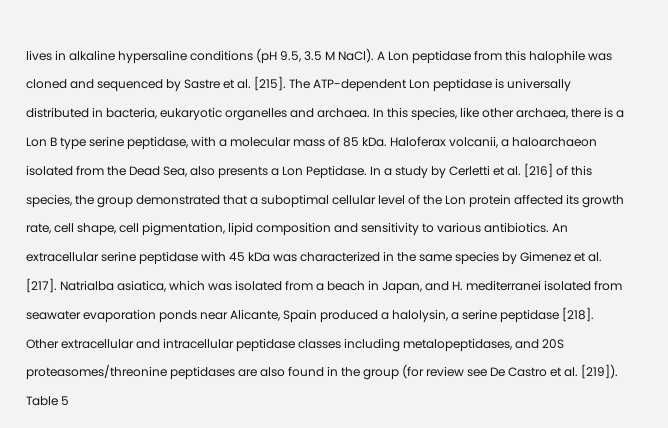lives in alkaline hypersaline conditions (pH 9.5, 3.5 M NaCl). A Lon peptidase from this halophile was cloned and sequenced by Sastre et al. [215]. The ATP-dependent Lon peptidase is universally distributed in bacteria, eukaryotic organelles and archaea. In this species, like other archaea, there is a Lon B type serine peptidase, with a molecular mass of 85 kDa. Haloferax volcanii, a haloarchaeon isolated from the Dead Sea, also presents a Lon Peptidase. In a study by Cerletti et al. [216] of this species, the group demonstrated that a suboptimal cellular level of the Lon protein affected its growth rate, cell shape, cell pigmentation, lipid composition and sensitivity to various antibiotics. An extracellular serine peptidase with 45 kDa was characterized in the same species by Gimenez et al. [217]. Natrialba asiatica, which was isolated from a beach in Japan, and H. mediterranei isolated from seawater evaporation ponds near Alicante, Spain produced a halolysin, a serine peptidase [218]. Other extracellular and intracellular peptidase classes including metalopeptidases, and 20S proteasomes/threonine peptidases are also found in the group (for review see De Castro et al. [219]). Table 5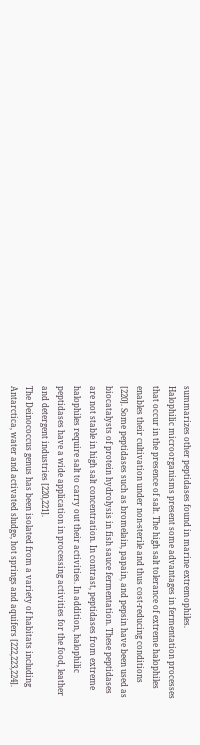summarizes other peptidases found in marine extremophiles.
Halophilic microorganisms present some advantages in fermentation processes that occur in the presence of salt. The high salt tolerance of extreme halophiles enables their cultivation under non-sterile and thus cost-reducing conditions [220]. Some peptidases such as bromelain, papain, and pepsin have been used as biocatalysts of protein hydrolysis in fish sauce fermentation. These peptidases are not stable in high salt concentration. In contrast, peptidases from extreme halophiles require salt to carry out their activities. In addition, halophilic peptidases have a wide application in processing activities for the food, leather and detergent industries [220,221].
The Deinococcus genus has been isolated from a variety of habitats including Antarctica, water and activated sludge, hot springs and aquifers [222,223,224].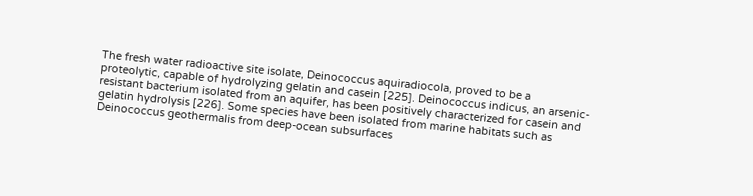The fresh water radioactive site isolate, Deinococcus aquiradiocola, proved to be a proteolytic, capable of hydrolyzing gelatin and casein [225]. Deinococcus indicus, an arsenic-resistant bacterium isolated from an aquifer, has been positively characterized for casein and gelatin hydrolysis [226]. Some species have been isolated from marine habitats such as Deinococcus geothermalis from deep-ocean subsurfaces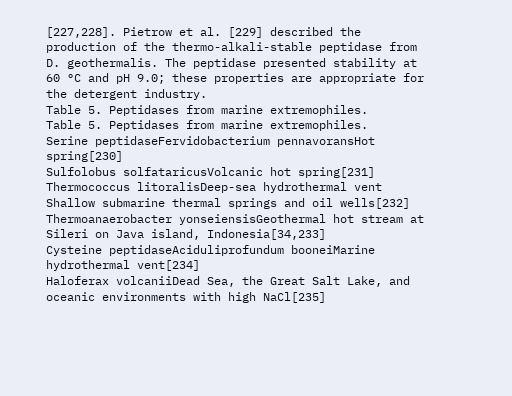[227,228]. Pietrow et al. [229] described the production of the thermo-alkali-stable peptidase from D. geothermalis. The peptidase presented stability at 60 °C and pH 9.0; these properties are appropriate for the detergent industry.
Table 5. Peptidases from marine extremophiles.
Table 5. Peptidases from marine extremophiles.
Serine peptidaseFervidobacterium pennavoransHot spring[230]
Sulfolobus solfataricusVolcanic hot spring[231]
Thermococcus litoralisDeep-sea hydrothermal vent Shallow submarine thermal springs and oil wells[232]
Thermoanaerobacter yonseiensisGeothermal hot stream at Sileri on Java island, Indonesia[34,233]
Cysteine peptidaseAciduliprofundum booneiMarine hydrothermal vent[234]
Haloferax volcaniiDead Sea, the Great Salt Lake, and oceanic environments with high NaCl[235]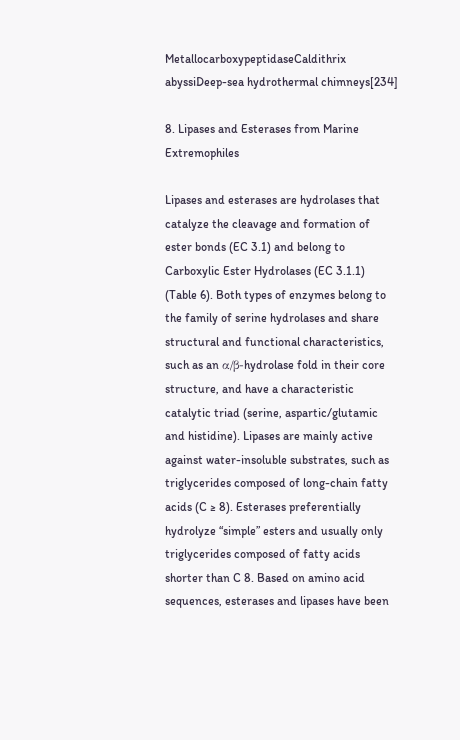MetallocarboxypeptidaseCaldithrix abyssiDeep-sea hydrothermal chimneys[234]

8. Lipases and Esterases from Marine Extremophiles

Lipases and esterases are hydrolases that catalyze the cleavage and formation of ester bonds (EC 3.1) and belong to Carboxylic Ester Hydrolases (EC 3.1.1) (Table 6). Both types of enzymes belong to the family of serine hydrolases and share structural and functional characteristics, such as an α/β-hydrolase fold in their core structure, and have a characteristic catalytic triad (serine, aspartic/glutamic and histidine). Lipases are mainly active against water-insoluble substrates, such as triglycerides composed of long-chain fatty acids (C ≥ 8). Esterases preferentially hydrolyze “simple” esters and usually only triglycerides composed of fatty acids shorter than C 8. Based on amino acid sequences, esterases and lipases have been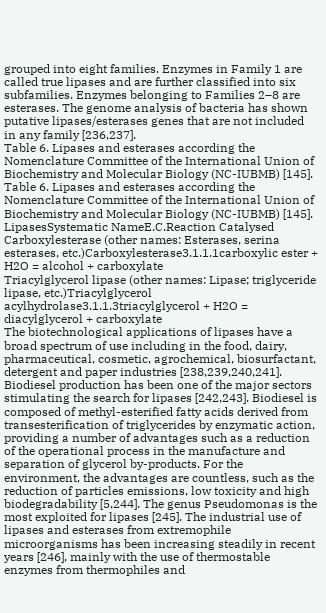grouped into eight families. Enzymes in Family 1 are called true lipases and are further classified into six subfamilies. Enzymes belonging to Families 2–8 are esterases. The genome analysis of bacteria has shown putative lipases/esterases genes that are not included in any family [236,237].
Table 6. Lipases and esterases according the Nomenclature Committee of the International Union of Biochemistry and Molecular Biology (NC-IUBMB) [145].
Table 6. Lipases and esterases according the Nomenclature Committee of the International Union of Biochemistry and Molecular Biology (NC-IUBMB) [145].
LipasesSystematic NameE.C.Reaction Catalysed
Carboxylesterase (other names: Esterases, serina esterases, etc.)Carboxylesterase3.1.1.1carboxylic ester + H2O = alcohol + carboxylate
Triacylglycerol lipase (other names: Lipase; triglyceride lipase, etc.)Triacylglycerol acylhydrolase3.1.1.3triacylglycerol + H2O = diacylglycerol + carboxylate
The biotechnological applications of lipases have a broad spectrum of use including in the food, dairy, pharmaceutical, cosmetic, agrochemical, biosurfactant, detergent and paper industries [238,239,240,241]. Biodiesel production has been one of the major sectors stimulating the search for lipases [242,243]. Biodiesel is composed of methyl-esterified fatty acids derived from transesterification of triglycerides by enzymatic action, providing a number of advantages such as a reduction of the operational process in the manufacture and separation of glycerol by-products. For the environment, the advantages are countless, such as the reduction of particles emissions, low toxicity and high biodegradability [5,244]. The genus Pseudomonas is the most exploited for lipases [245]. The industrial use of lipases and esterases from extremophile microorganisms has been increasing steadily in recent years [246], mainly with the use of thermostable enzymes from thermophiles and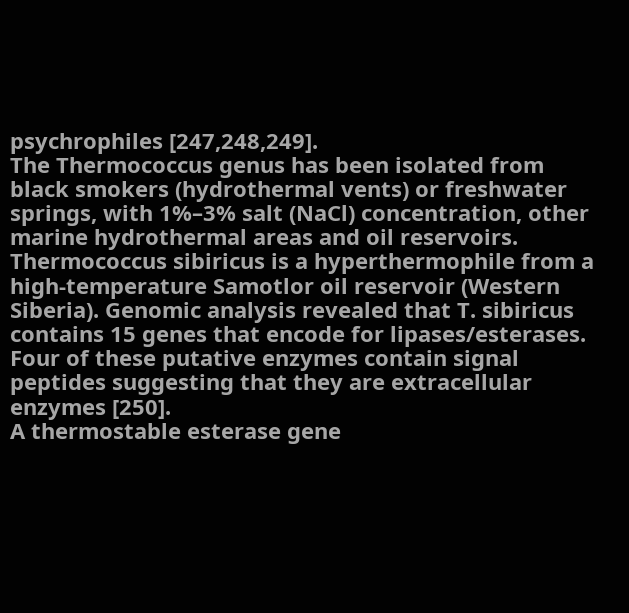psychrophiles [247,248,249].
The Thermococcus genus has been isolated from black smokers (hydrothermal vents) or freshwater springs, with 1%–3% salt (NaCl) concentration, other marine hydrothermal areas and oil reservoirs. Thermococcus sibiricus is a hyperthermophile from a high-temperature Samotlor oil reservoir (Western Siberia). Genomic analysis revealed that T. sibiricus contains 15 genes that encode for lipases/esterases. Four of these putative enzymes contain signal peptides suggesting that they are extracellular enzymes [250].
A thermostable esterase gene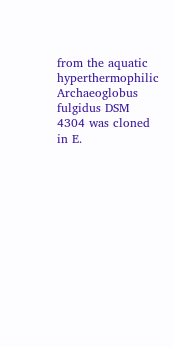from the aquatic hyperthermophilic Archaeoglobus fulgidus DSM 4304 was cloned in E.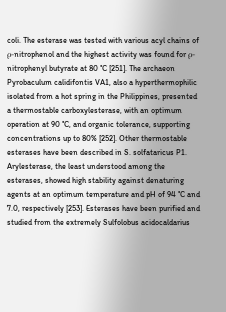coli. The esterase was tested with various acyl chains of ρ-nitrophenol and the highest activity was found for ρ-nitrophenyl butyrate at 80 °C [251]. The archaeon Pyrobaculum calidifontis VA1, also a hyperthermophilic isolated from a hot spring in the Philippines, presented a thermostable carboxylesterase, with an optimum operation at 90 °C, and organic tolerance, supporting concentrations up to 80% [252]. Other thermostable esterases have been described in S. solfataricus P1. Arylesterase, the least understood among the esterases, showed high stability against denaturing agents at an optimum temperature and pH of 94 °C and 7.0, respectively [253]. Esterases have been purified and studied from the extremely Sulfolobus acidocaldarius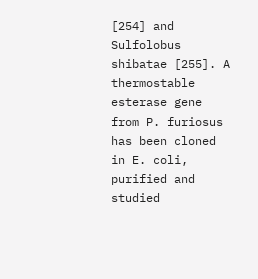[254] and Sulfolobus shibatae [255]. A thermostable esterase gene from P. furiosus has been cloned in E. coli, purified and studied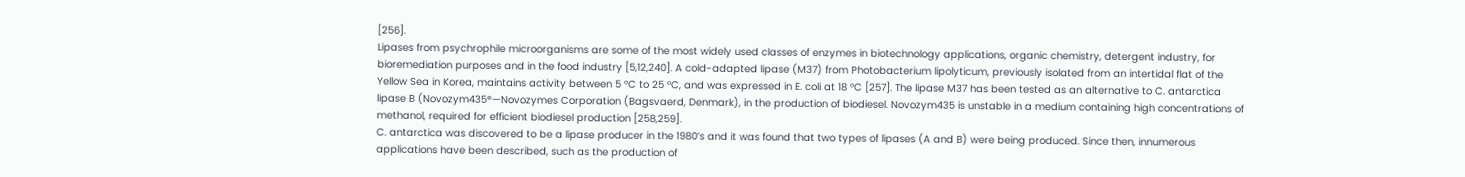[256].
Lipases from psychrophile microorganisms are some of the most widely used classes of enzymes in biotechnology applications, organic chemistry, detergent industry, for bioremediation purposes and in the food industry [5,12,240]. A cold-adapted lipase (M37) from Photobacterium lipolyticum, previously isolated from an intertidal flat of the Yellow Sea in Korea, maintains activity between 5 °C to 25 °C, and was expressed in E. coli at 18 °C [257]. The lipase M37 has been tested as an alternative to C. antarctica lipase B (Novozym435®—Novozymes Corporation (Bagsvaerd, Denmark), in the production of biodiesel. Novozym435 is unstable in a medium containing high concentrations of methanol, required for efficient biodiesel production [258,259].
C. antarctica was discovered to be a lipase producer in the 1980’s and it was found that two types of lipases (A and B) were being produced. Since then, innumerous applications have been described, such as the production of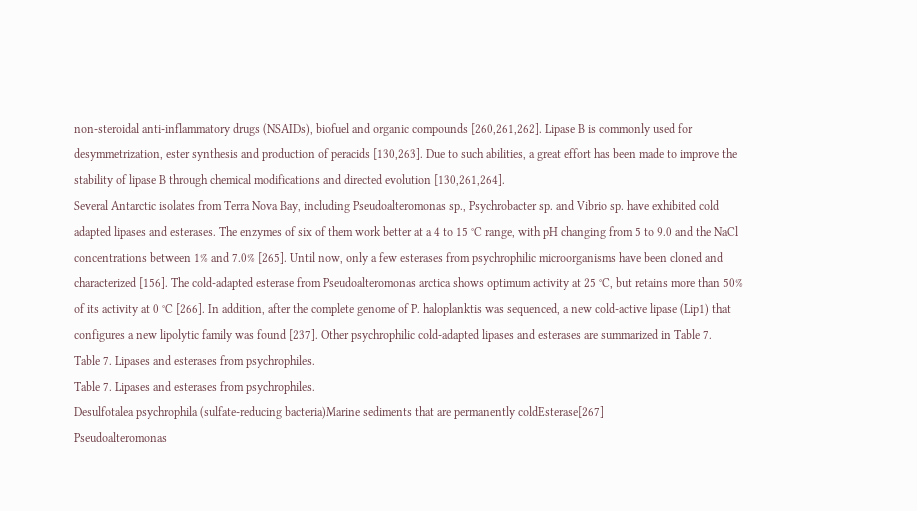non-steroidal anti-inflammatory drugs (NSAIDs), biofuel and organic compounds [260,261,262]. Lipase B is commonly used for desymmetrization, ester synthesis and production of peracids [130,263]. Due to such abilities, a great effort has been made to improve the stability of lipase B through chemical modifications and directed evolution [130,261,264].
Several Antarctic isolates from Terra Nova Bay, including Pseudoalteromonas sp., Psychrobacter sp. and Vibrio sp. have exhibited cold adapted lipases and esterases. The enzymes of six of them work better at a 4 to 15 °C range, with pH changing from 5 to 9.0 and the NaCl concentrations between 1% and 7.0% [265]. Until now, only a few esterases from psychrophilic microorganisms have been cloned and characterized [156]. The cold-adapted esterase from Pseudoalteromonas arctica shows optimum activity at 25 °C, but retains more than 50% of its activity at 0 °C [266]. In addition, after the complete genome of P. haloplanktis was sequenced, a new cold-active lipase (Lip1) that configures a new lipolytic family was found [237]. Other psychrophilic cold-adapted lipases and esterases are summarized in Table 7.
Table 7. Lipases and esterases from psychrophiles.
Table 7. Lipases and esterases from psychrophiles.
Desulfotalea psychrophila (sulfate-reducing bacteria)Marine sediments that are permanently coldEsterase[267]
Pseudoalteromonas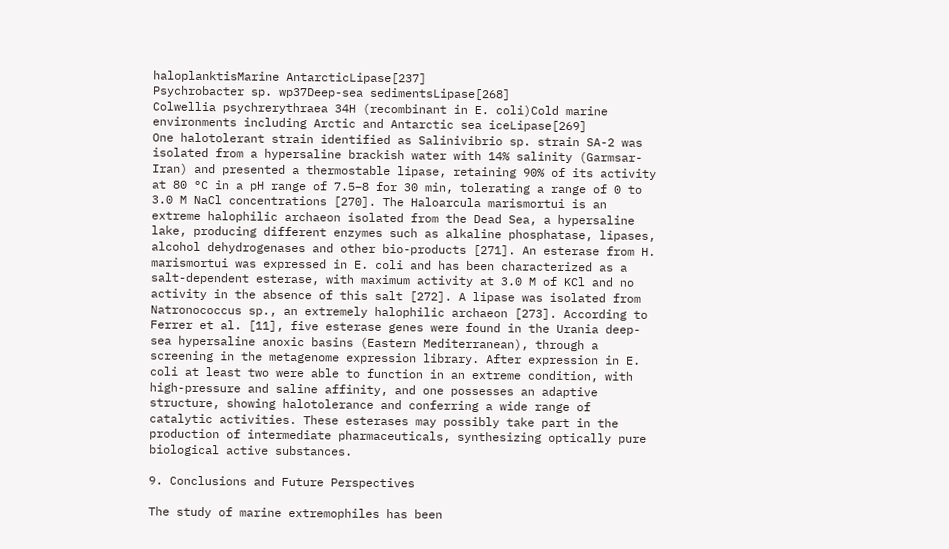haloplanktisMarine AntarcticLipase[237]
Psychrobacter sp. wp37Deep-sea sedimentsLipase[268]
Colwellia psychrerythraea 34H (recombinant in E. coli)Cold marine environments including Arctic and Antarctic sea iceLipase[269]
One halotolerant strain identified as Salinivibrio sp. strain SA-2 was isolated from a hypersaline brackish water with 14% salinity (Garmsar-Iran) and presented a thermostable lipase, retaining 90% of its activity at 80 °C in a pH range of 7.5–8 for 30 min, tolerating a range of 0 to 3.0 M NaCl concentrations [270]. The Haloarcula marismortui is an extreme halophilic archaeon isolated from the Dead Sea, a hypersaline lake, producing different enzymes such as alkaline phosphatase, lipases, alcohol dehydrogenases and other bio-products [271]. An esterase from H. marismortui was expressed in E. coli and has been characterized as a salt-dependent esterase, with maximum activity at 3.0 M of KCl and no activity in the absence of this salt [272]. A lipase was isolated from Natronococcus sp., an extremely halophilic archaeon [273]. According to Ferrer et al. [11], five esterase genes were found in the Urania deep-sea hypersaline anoxic basins (Eastern Mediterranean), through a screening in the metagenome expression library. After expression in E. coli at least two were able to function in an extreme condition, with high-pressure and saline affinity, and one possesses an adaptive structure, showing halotolerance and conferring a wide range of catalytic activities. These esterases may possibly take part in the production of intermediate pharmaceuticals, synthesizing optically pure biological active substances.

9. Conclusions and Future Perspectives

The study of marine extremophiles has been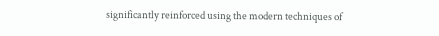significantly reinforced using the modern techniques of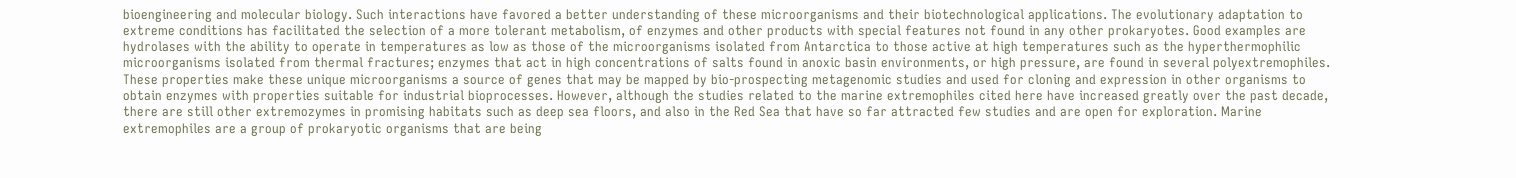bioengineering and molecular biology. Such interactions have favored a better understanding of these microorganisms and their biotechnological applications. The evolutionary adaptation to extreme conditions has facilitated the selection of a more tolerant metabolism, of enzymes and other products with special features not found in any other prokaryotes. Good examples are hydrolases with the ability to operate in temperatures as low as those of the microorganisms isolated from Antarctica to those active at high temperatures such as the hyperthermophilic microorganisms isolated from thermal fractures; enzymes that act in high concentrations of salts found in anoxic basin environments, or high pressure, are found in several polyextremophiles. These properties make these unique microorganisms a source of genes that may be mapped by bio-prospecting metagenomic studies and used for cloning and expression in other organisms to obtain enzymes with properties suitable for industrial bioprocesses. However, although the studies related to the marine extremophiles cited here have increased greatly over the past decade, there are still other extremozymes in promising habitats such as deep sea floors, and also in the Red Sea that have so far attracted few studies and are open for exploration. Marine extremophiles are a group of prokaryotic organisms that are being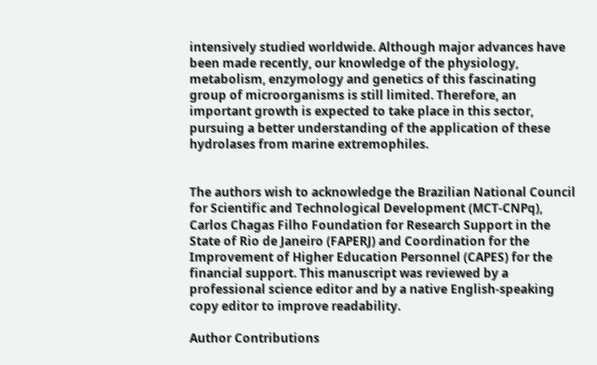intensively studied worldwide. Although major advances have been made recently, our knowledge of the physiology, metabolism, enzymology and genetics of this fascinating group of microorganisms is still limited. Therefore, an important growth is expected to take place in this sector, pursuing a better understanding of the application of these hydrolases from marine extremophiles.


The authors wish to acknowledge the Brazilian National Council for Scientific and Technological Development (MCT-CNPq), Carlos Chagas Filho Foundation for Research Support in the State of Rio de Janeiro (FAPERJ) and Coordination for the Improvement of Higher Education Personnel (CAPES) for the financial support. This manuscript was reviewed by a professional science editor and by a native English-speaking copy editor to improve readability.

Author Contributions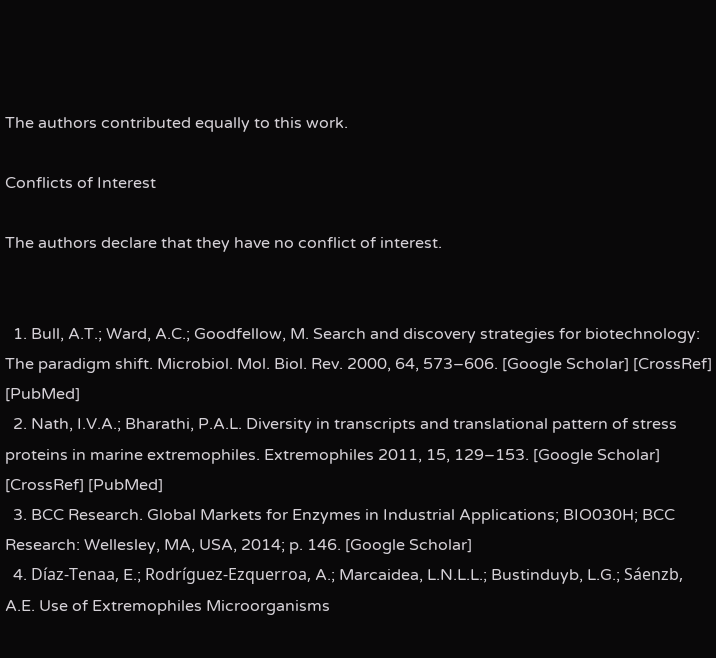The authors contributed equally to this work.

Conflicts of Interest

The authors declare that they have no conflict of interest.


  1. Bull, A.T.; Ward, A.C.; Goodfellow, M. Search and discovery strategies for biotechnology: The paradigm shift. Microbiol. Mol. Biol. Rev. 2000, 64, 573–606. [Google Scholar] [CrossRef] [PubMed]
  2. Nath, I.V.A.; Bharathi, P.A.L. Diversity in transcripts and translational pattern of stress proteins in marine extremophiles. Extremophiles 2011, 15, 129–153. [Google Scholar] [CrossRef] [PubMed]
  3. BCC Research. Global Markets for Enzymes in Industrial Applications; BIO030H; BCC Research: Wellesley, MA, USA, 2014; p. 146. [Google Scholar]
  4. Díaz-Tenaa, E.; Rodríguez-Ezquerroa, A.; Marcaidea, L.N.L.L.; Bustinduyb, L.G.; Sáenzb, A.E. Use of Extremophiles Microorganisms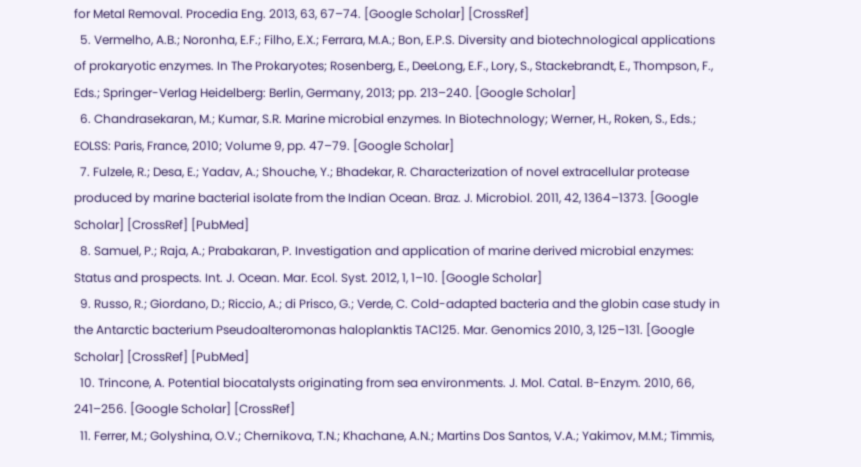for Metal Removal. Procedia Eng. 2013, 63, 67–74. [Google Scholar] [CrossRef]
  5. Vermelho, A.B.; Noronha, E.F.; Filho, E.X.; Ferrara, M.A.; Bon, E.P.S. Diversity and biotechnological applications of prokaryotic enzymes. In The Prokaryotes; Rosenberg, E., DeeLong, E.F., Lory, S., Stackebrandt, E., Thompson, F., Eds.; Springer-Verlag Heidelberg: Berlin, Germany, 2013; pp. 213–240. [Google Scholar]
  6. Chandrasekaran, M.; Kumar, S.R. Marine microbial enzymes. In Biotechnology; Werner, H., Roken, S., Eds.; EOLSS: Paris, France, 2010; Volume 9, pp. 47–79. [Google Scholar]
  7. Fulzele, R.; Desa, E.; Yadav, A.; Shouche, Y.; Bhadekar, R. Characterization of novel extracellular protease produced by marine bacterial isolate from the Indian Ocean. Braz. J. Microbiol. 2011, 42, 1364–1373. [Google Scholar] [CrossRef] [PubMed]
  8. Samuel, P.; Raja, A.; Prabakaran, P. Investigation and application of marine derived microbial enzymes: Status and prospects. Int. J. Ocean. Mar. Ecol. Syst. 2012, 1, 1–10. [Google Scholar]
  9. Russo, R.; Giordano, D.; Riccio, A.; di Prisco, G.; Verde, C. Cold-adapted bacteria and the globin case study in the Antarctic bacterium Pseudoalteromonas haloplanktis TAC125. Mar. Genomics 2010, 3, 125–131. [Google Scholar] [CrossRef] [PubMed]
  10. Trincone, A. Potential biocatalysts originating from sea environments. J. Mol. Catal. B-Enzym. 2010, 66, 241–256. [Google Scholar] [CrossRef]
  11. Ferrer, M.; Golyshina, O.V.; Chernikova, T.N.; Khachane, A.N.; Martins Dos Santos, V.A.; Yakimov, M.M.; Timmis,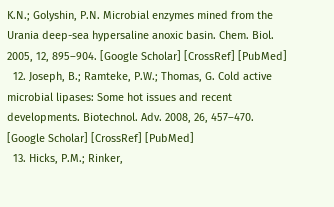K.N.; Golyshin, P.N. Microbial enzymes mined from the Urania deep-sea hypersaline anoxic basin. Chem. Biol. 2005, 12, 895–904. [Google Scholar] [CrossRef] [PubMed]
  12. Joseph, B.; Ramteke, P.W.; Thomas, G. Cold active microbial lipases: Some hot issues and recent developments. Biotechnol. Adv. 2008, 26, 457–470. [Google Scholar] [CrossRef] [PubMed]
  13. Hicks, P.M.; Rinker,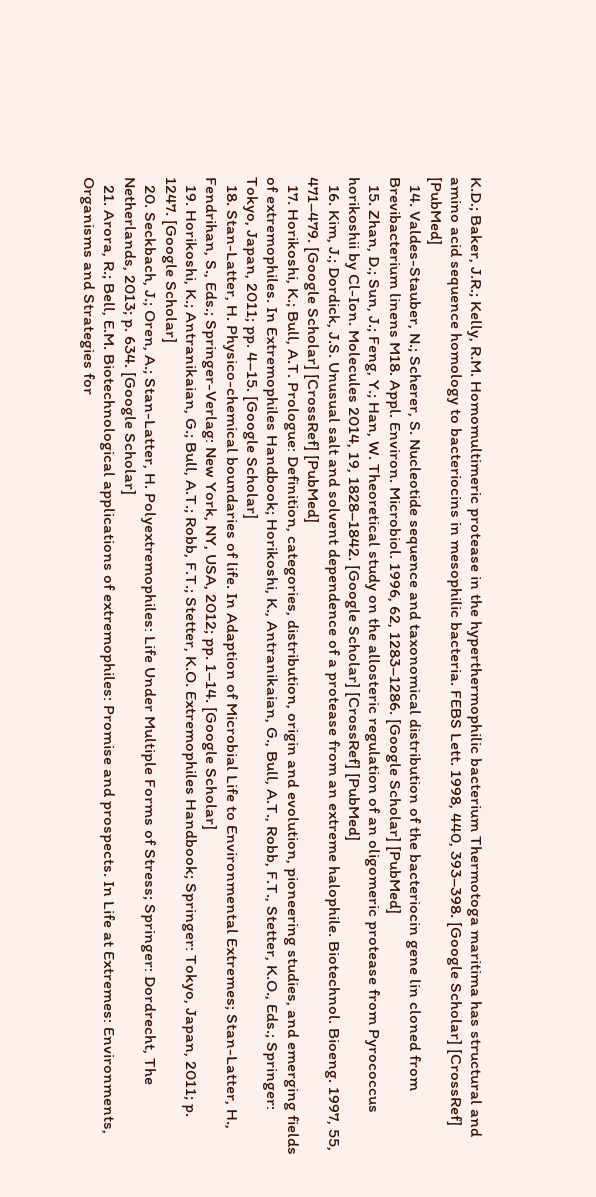K.D.; Baker, J.R.; Kelly, R.M. Homomultimeric protease in the hyperthermophilic bacterium Thermotoga maritima has structural and amino acid sequence homology to bacteriocins in mesophilic bacteria. FEBS Lett. 1998, 440, 393–398. [Google Scholar] [CrossRef] [PubMed]
  14. Valdes-Stauber, N.; Scherer, S. Nucleotide sequence and taxonomical distribution of the bacteriocin gene lin cloned from Brevibacterium linens M18. Appl. Environ. Microbiol. 1996, 62, 1283–1286. [Google Scholar] [PubMed]
  15. Zhan, D.; Sun, J.; Feng, Y.; Han, W. Theoretical study on the allosteric regulation of an oligomeric protease from Pyrococcus horikoshii by Cl-Ion. Molecules 2014, 19, 1828–1842. [Google Scholar] [CrossRef] [PubMed]
  16. Kim, J.; Dordick, J.S. Unusual salt and solvent dependence of a protease from an extreme halophile. Biotechnol. Bioeng. 1997, 55, 471–479. [Google Scholar] [CrossRef] [PubMed]
  17. Horikoshi, K.; Bull, A.T. Prologue: Definition, categories, distribution, origin and evolution, pioneering studies, and emerging fields of extremophiles. In Extremophiles Handbook; Horikoshi, K., Antranikaian, G., Bull, A.T., Robb, F.T., Stetter, K.O., Eds.; Springer: Tokyo, Japan, 2011; pp. 4–15. [Google Scholar]
  18. Stan-Latter, H. Physico-chemical boundaries of life. In Adaption of Microbial Life to Environmental Extremes; Stan-Latter, H., Fendrihan, S., Eds.; Springer-Verlag: New York, NY, USA, 2012; pp. 1–14. [Google Scholar]
  19. Horikoshi, K.; Antranikaian, G.; Bull, A.T.; Robb, F.T.; Stetter, K.O. Extremophiles Handbook; Springer: Tokyo, Japan, 2011; p. 1247. [Google Scholar]
  20. Seckbach, J.; Oren, A.; Stan-Latter, H. Polyextremophiles: Life Under Multiple Forms of Stress; Springer: Dordrecht, The Netherlands, 2013; p. 634. [Google Scholar]
  21. Arora, R.; Bell, E.M. Biotechnological applications of extremophiles: Promise and prospects. In Life at Extremes: Environments, Organisms and Strategies for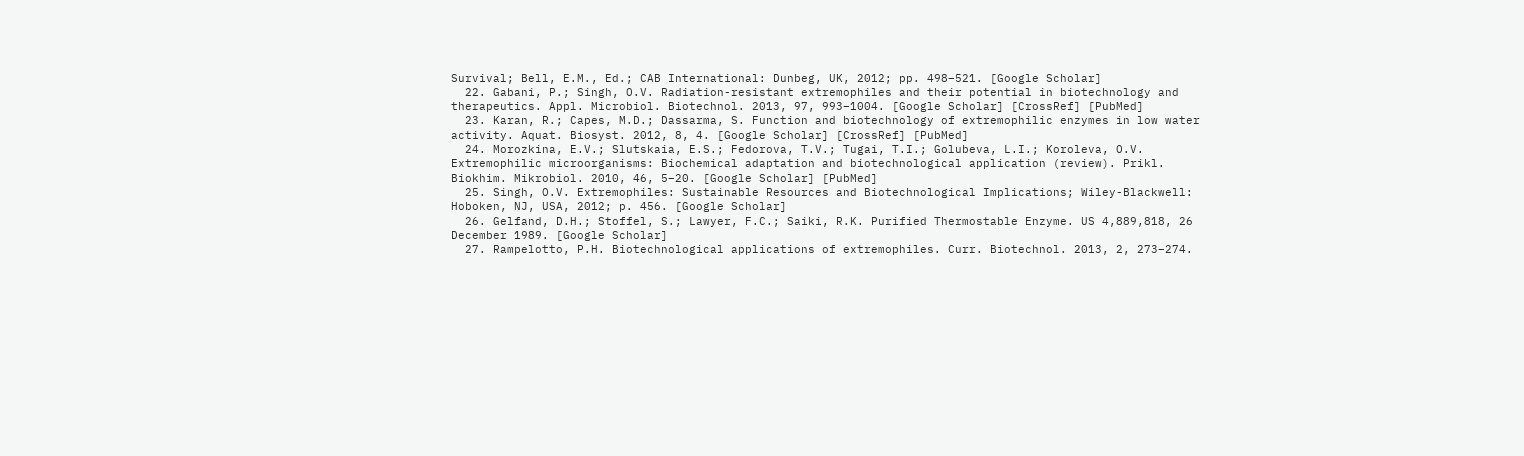Survival; Bell, E.M., Ed.; CAB International: Dunbeg, UK, 2012; pp. 498–521. [Google Scholar]
  22. Gabani, P.; Singh, O.V. Radiation-resistant extremophiles and their potential in biotechnology and therapeutics. Appl. Microbiol. Biotechnol. 2013, 97, 993–1004. [Google Scholar] [CrossRef] [PubMed]
  23. Karan, R.; Capes, M.D.; Dassarma, S. Function and biotechnology of extremophilic enzymes in low water activity. Aquat. Biosyst. 2012, 8, 4. [Google Scholar] [CrossRef] [PubMed]
  24. Morozkina, E.V.; Slutskaia, E.S.; Fedorova, T.V.; Tugai, T.I.; Golubeva, L.I.; Koroleva, O.V. Extremophilic microorganisms: Biochemical adaptation and biotechnological application (review). Prikl. Biokhim. Mikrobiol. 2010, 46, 5–20. [Google Scholar] [PubMed]
  25. Singh, O.V. Extremophiles: Sustainable Resources and Biotechnological Implications; Wiley-Blackwell: Hoboken, NJ, USA, 2012; p. 456. [Google Scholar]
  26. Gelfand, D.H.; Stoffel, S.; Lawyer, F.C.; Saiki, R.K. Purified Thermostable Enzyme. US 4,889,818, 26 December 1989. [Google Scholar]
  27. Rampelotto, P.H. Biotechnological applications of extremophiles. Curr. Biotechnol. 2013, 2, 273–274.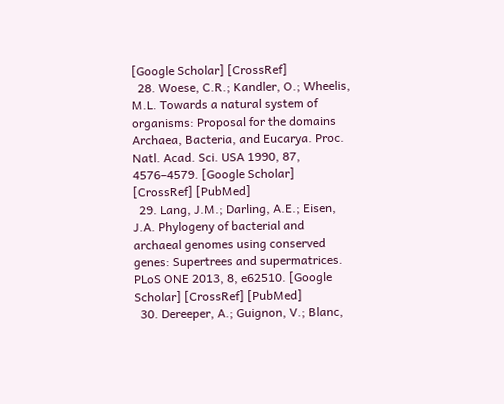[Google Scholar] [CrossRef]
  28. Woese, C.R.; Kandler, O.; Wheelis, M.L. Towards a natural system of organisms: Proposal for the domains Archaea, Bacteria, and Eucarya. Proc. Natl. Acad. Sci. USA 1990, 87, 4576–4579. [Google Scholar] [CrossRef] [PubMed]
  29. Lang, J.M.; Darling, A.E.; Eisen, J.A. Phylogeny of bacterial and archaeal genomes using conserved genes: Supertrees and supermatrices. PLoS ONE 2013, 8, e62510. [Google Scholar] [CrossRef] [PubMed]
  30. Dereeper, A.; Guignon, V.; Blanc,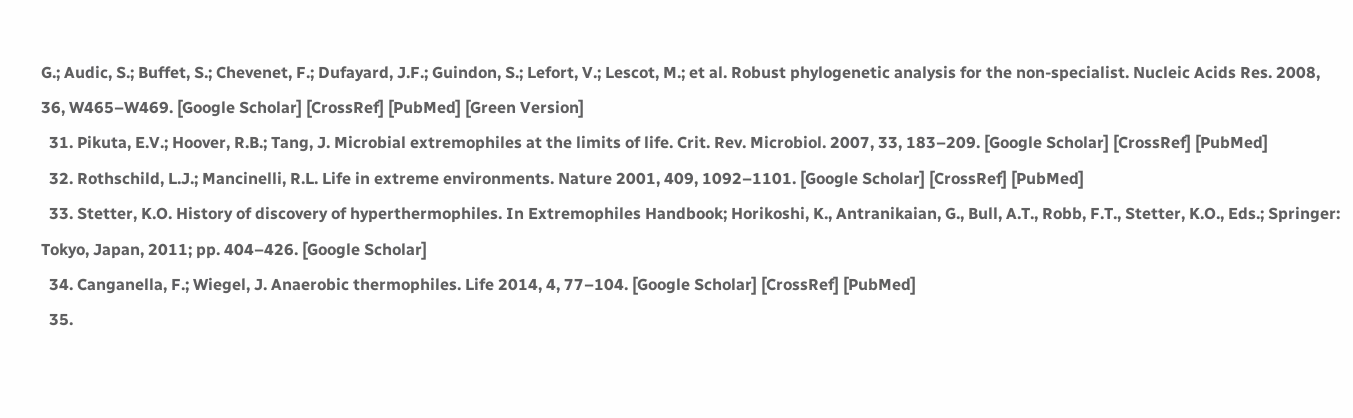G.; Audic, S.; Buffet, S.; Chevenet, F.; Dufayard, J.F.; Guindon, S.; Lefort, V.; Lescot, M.; et al. Robust phylogenetic analysis for the non-specialist. Nucleic Acids Res. 2008, 36, W465–W469. [Google Scholar] [CrossRef] [PubMed] [Green Version]
  31. Pikuta, E.V.; Hoover, R.B.; Tang, J. Microbial extremophiles at the limits of life. Crit. Rev. Microbiol. 2007, 33, 183–209. [Google Scholar] [CrossRef] [PubMed]
  32. Rothschild, L.J.; Mancinelli, R.L. Life in extreme environments. Nature 2001, 409, 1092–1101. [Google Scholar] [CrossRef] [PubMed]
  33. Stetter, K.O. History of discovery of hyperthermophiles. In Extremophiles Handbook; Horikoshi, K., Antranikaian, G., Bull, A.T., Robb, F.T., Stetter, K.O., Eds.; Springer: Tokyo, Japan, 2011; pp. 404–426. [Google Scholar]
  34. Canganella, F.; Wiegel, J. Anaerobic thermophiles. Life 2014, 4, 77–104. [Google Scholar] [CrossRef] [PubMed]
  35.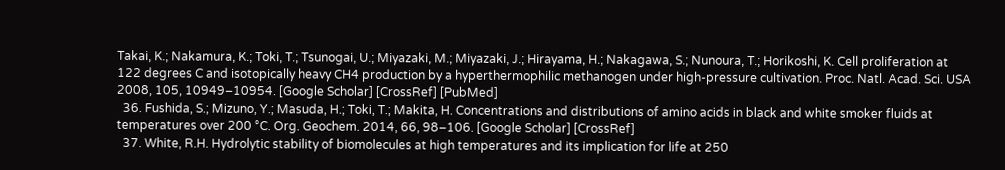Takai, K.; Nakamura, K.; Toki, T.; Tsunogai, U.; Miyazaki, M.; Miyazaki, J.; Hirayama, H.; Nakagawa, S.; Nunoura, T.; Horikoshi, K. Cell proliferation at 122 degrees C and isotopically heavy CH4 production by a hyperthermophilic methanogen under high-pressure cultivation. Proc. Natl. Acad. Sci. USA 2008, 105, 10949–10954. [Google Scholar] [CrossRef] [PubMed]
  36. Fushida, S.; Mizuno, Y.; Masuda, H.; Toki, T.; Makita, H. Concentrations and distributions of amino acids in black and white smoker fluids at temperatures over 200 °C. Org. Geochem. 2014, 66, 98–106. [Google Scholar] [CrossRef]
  37. White, R.H. Hydrolytic stability of biomolecules at high temperatures and its implication for life at 250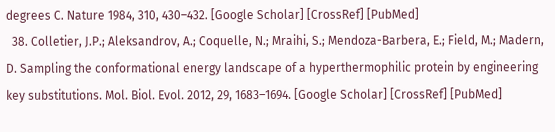degrees C. Nature 1984, 310, 430–432. [Google Scholar] [CrossRef] [PubMed]
  38. Colletier, J.P.; Aleksandrov, A.; Coquelle, N.; Mraihi, S.; Mendoza-Barbera, E.; Field, M.; Madern, D. Sampling the conformational energy landscape of a hyperthermophilic protein by engineering key substitutions. Mol. Biol. Evol. 2012, 29, 1683–1694. [Google Scholar] [CrossRef] [PubMed]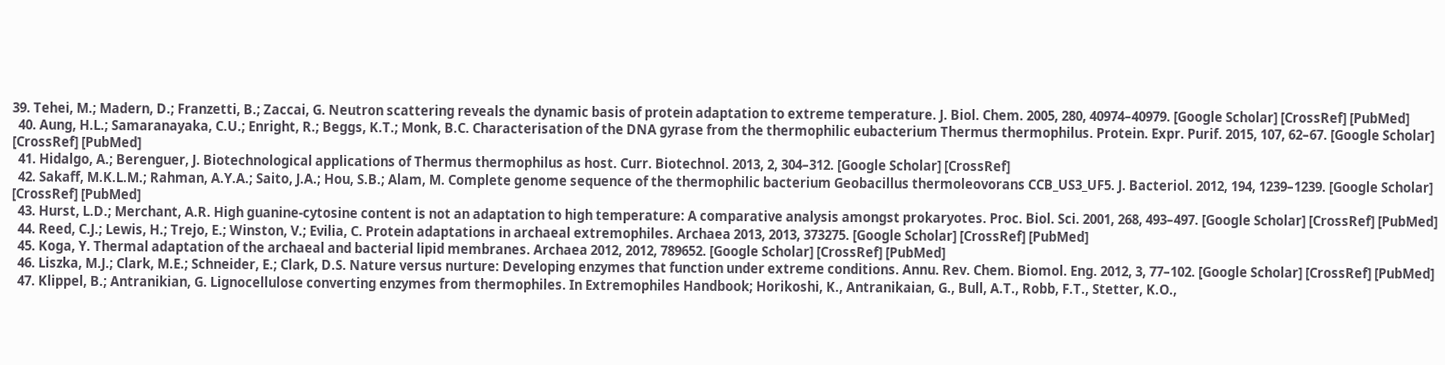39. Tehei, M.; Madern, D.; Franzetti, B.; Zaccai, G. Neutron scattering reveals the dynamic basis of protein adaptation to extreme temperature. J. Biol. Chem. 2005, 280, 40974–40979. [Google Scholar] [CrossRef] [PubMed]
  40. Aung, H.L.; Samaranayaka, C.U.; Enright, R.; Beggs, K.T.; Monk, B.C. Characterisation of the DNA gyrase from the thermophilic eubacterium Thermus thermophilus. Protein. Expr. Purif. 2015, 107, 62–67. [Google Scholar] [CrossRef] [PubMed]
  41. Hidalgo, A.; Berenguer, J. Biotechnological applications of Thermus thermophilus as host. Curr. Biotechnol. 2013, 2, 304–312. [Google Scholar] [CrossRef]
  42. Sakaff, M.K.L.M.; Rahman, A.Y.A.; Saito, J.A.; Hou, S.B.; Alam, M. Complete genome sequence of the thermophilic bacterium Geobacillus thermoleovorans CCB_US3_UF5. J. Bacteriol. 2012, 194, 1239–1239. [Google Scholar] [CrossRef] [PubMed]
  43. Hurst, L.D.; Merchant, A.R. High guanine-cytosine content is not an adaptation to high temperature: A comparative analysis amongst prokaryotes. Proc. Biol. Sci. 2001, 268, 493–497. [Google Scholar] [CrossRef] [PubMed]
  44. Reed, C.J.; Lewis, H.; Trejo, E.; Winston, V.; Evilia, C. Protein adaptations in archaeal extremophiles. Archaea 2013, 2013, 373275. [Google Scholar] [CrossRef] [PubMed]
  45. Koga, Y. Thermal adaptation of the archaeal and bacterial lipid membranes. Archaea 2012, 2012, 789652. [Google Scholar] [CrossRef] [PubMed]
  46. Liszka, M.J.; Clark, M.E.; Schneider, E.; Clark, D.S. Nature versus nurture: Developing enzymes that function under extreme conditions. Annu. Rev. Chem. Biomol. Eng. 2012, 3, 77–102. [Google Scholar] [CrossRef] [PubMed]
  47. Klippel, B.; Antranikian, G. Lignocellulose converting enzymes from thermophiles. In Extremophiles Handbook; Horikoshi, K., Antranikaian, G., Bull, A.T., Robb, F.T., Stetter, K.O.,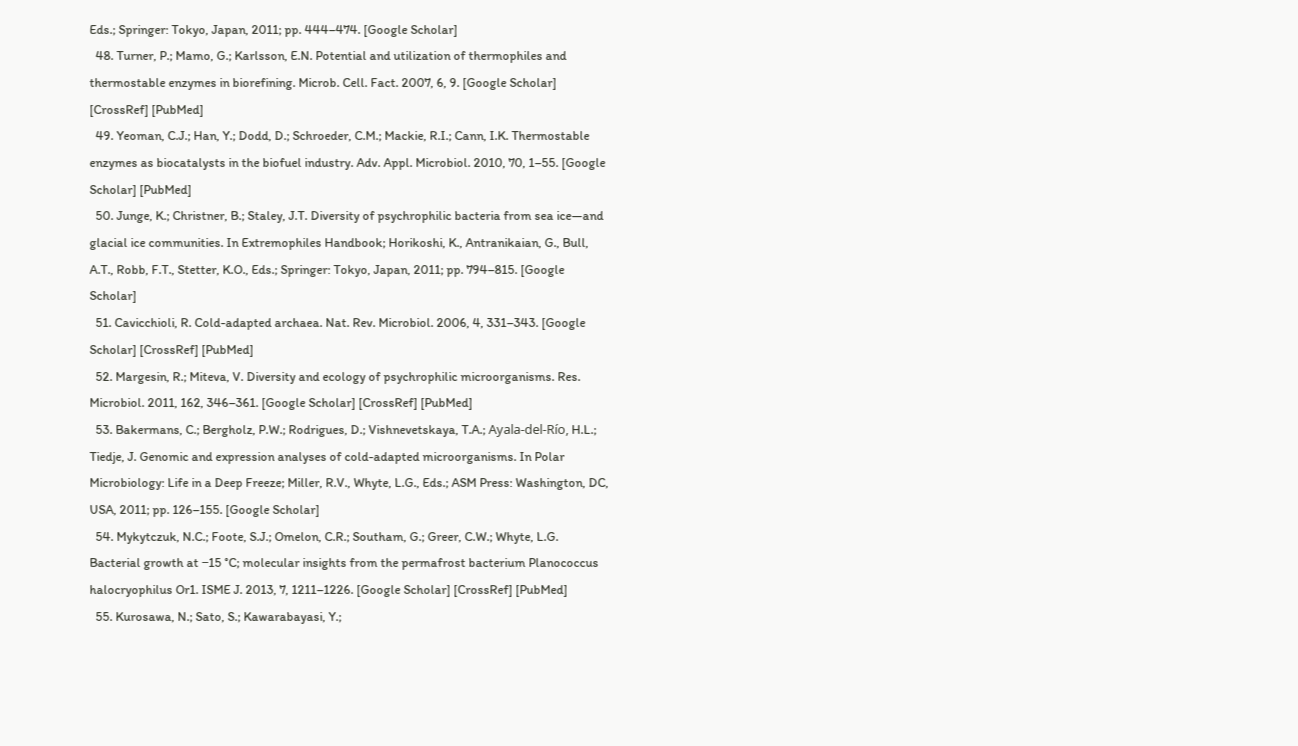Eds.; Springer: Tokyo, Japan, 2011; pp. 444–474. [Google Scholar]
  48. Turner, P.; Mamo, G.; Karlsson, E.N. Potential and utilization of thermophiles and thermostable enzymes in biorefining. Microb. Cell. Fact. 2007, 6, 9. [Google Scholar] [CrossRef] [PubMed]
  49. Yeoman, C.J.; Han, Y.; Dodd, D.; Schroeder, C.M.; Mackie, R.I.; Cann, I.K. Thermostable enzymes as biocatalysts in the biofuel industry. Adv. Appl. Microbiol. 2010, 70, 1–55. [Google Scholar] [PubMed]
  50. Junge, K.; Christner, B.; Staley, J.T. Diversity of psychrophilic bacteria from sea ice—and glacial ice communities. In Extremophiles Handbook; Horikoshi, K., Antranikaian, G., Bull, A.T., Robb, F.T., Stetter, K.O., Eds.; Springer: Tokyo, Japan, 2011; pp. 794–815. [Google Scholar]
  51. Cavicchioli, R. Cold-adapted archaea. Nat. Rev. Microbiol. 2006, 4, 331–343. [Google Scholar] [CrossRef] [PubMed]
  52. Margesin, R.; Miteva, V. Diversity and ecology of psychrophilic microorganisms. Res. Microbiol. 2011, 162, 346–361. [Google Scholar] [CrossRef] [PubMed]
  53. Bakermans, C.; Bergholz, P.W.; Rodrigues, D.; Vishnevetskaya, T.A.; Ayala-del-Río, H.L.; Tiedje, J. Genomic and expression analyses of cold-adapted microorganisms. In Polar Microbiology: Life in a Deep Freeze; Miller, R.V., Whyte, L.G., Eds.; ASM Press: Washington, DC, USA, 2011; pp. 126–155. [Google Scholar]
  54. Mykytczuk, N.C.; Foote, S.J.; Omelon, C.R.; Southam, G.; Greer, C.W.; Whyte, L.G. Bacterial growth at −15 °C; molecular insights from the permafrost bacterium Planococcus halocryophilus Or1. ISME J. 2013, 7, 1211–1226. [Google Scholar] [CrossRef] [PubMed]
  55. Kurosawa, N.; Sato, S.; Kawarabayasi, Y.;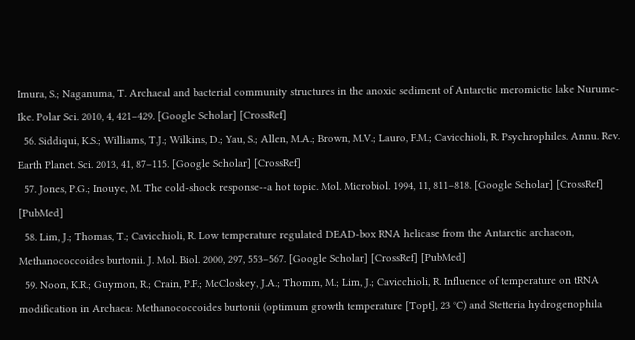Imura, S.; Naganuma, T. Archaeal and bacterial community structures in the anoxic sediment of Antarctic meromictic lake Nurume-Ike. Polar Sci. 2010, 4, 421–429. [Google Scholar] [CrossRef]
  56. Siddiqui, K.S.; Williams, T.J.; Wilkins, D.; Yau, S.; Allen, M.A.; Brown, M.V.; Lauro, F.M.; Cavicchioli, R. Psychrophiles. Annu. Rev. Earth Planet. Sci. 2013, 41, 87–115. [Google Scholar] [CrossRef]
  57. Jones, P.G.; Inouye, M. The cold-shock response--a hot topic. Mol. Microbiol. 1994, 11, 811–818. [Google Scholar] [CrossRef] [PubMed]
  58. Lim, J.; Thomas, T.; Cavicchioli, R. Low temperature regulated DEAD-box RNA helicase from the Antarctic archaeon, Methanococcoides burtonii. J. Mol. Biol. 2000, 297, 553–567. [Google Scholar] [CrossRef] [PubMed]
  59. Noon, K.R.; Guymon, R.; Crain, P.F.; McCloskey, J.A.; Thomm, M.; Lim, J.; Cavicchioli, R. Influence of temperature on tRNA modification in Archaea: Methanococcoides burtonii (optimum growth temperature [Topt], 23 °C) and Stetteria hydrogenophila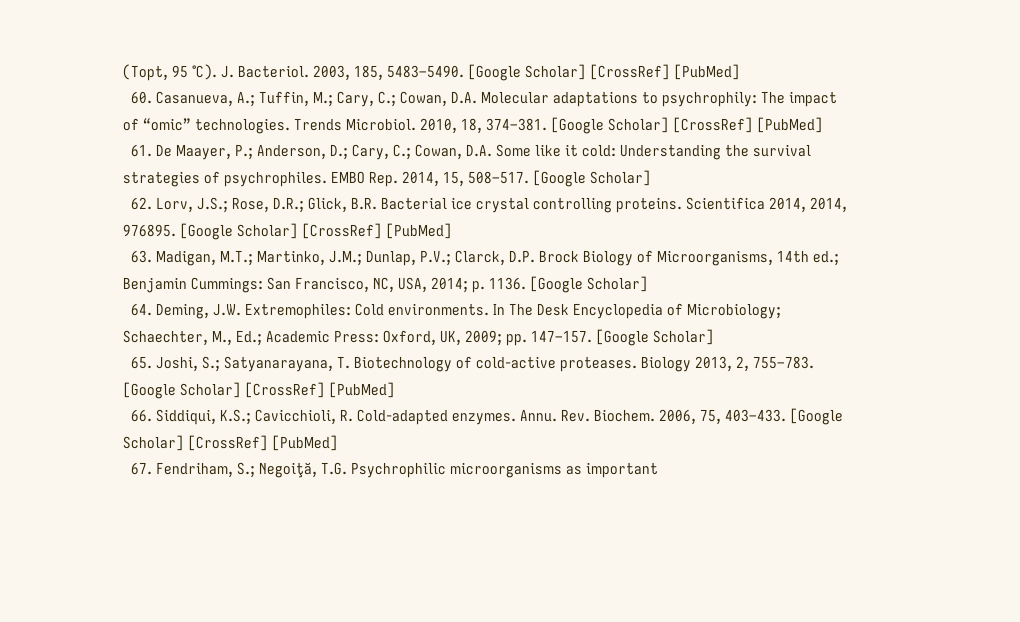(Topt, 95 °C). J. Bacteriol. 2003, 185, 5483–5490. [Google Scholar] [CrossRef] [PubMed]
  60. Casanueva, A.; Tuffin, M.; Cary, C.; Cowan, D.A. Molecular adaptations to psychrophily: The impact of “omic” technologies. Trends Microbiol. 2010, 18, 374–381. [Google Scholar] [CrossRef] [PubMed]
  61. De Maayer, P.; Anderson, D.; Cary, C.; Cowan, D.A. Some like it cold: Understanding the survival strategies of psychrophiles. EMBO Rep. 2014, 15, 508–517. [Google Scholar]
  62. Lorv, J.S.; Rose, D.R.; Glick, B.R. Bacterial ice crystal controlling proteins. Scientifica 2014, 2014, 976895. [Google Scholar] [CrossRef] [PubMed]
  63. Madigan, M.T.; Martinko, J.M.; Dunlap, P.V.; Clarck, D.P. Brock Biology of Microorganisms, 14th ed.; Benjamin Cummings: San Francisco, NC, USA, 2014; p. 1136. [Google Scholar]
  64. Deming, J.W. Extremophiles: Cold environments. In The Desk Encyclopedia of Microbiology; Schaechter, M., Ed.; Academic Press: Oxford, UK, 2009; pp. 147–157. [Google Scholar]
  65. Joshi, S.; Satyanarayana, T. Biotechnology of cold-active proteases. Biology 2013, 2, 755–783. [Google Scholar] [CrossRef] [PubMed]
  66. Siddiqui, K.S.; Cavicchioli, R. Cold-adapted enzymes. Annu. Rev. Biochem. 2006, 75, 403–433. [Google Scholar] [CrossRef] [PubMed]
  67. Fendriham, S.; Negoiţă, T.G. Psychrophilic microorganisms as important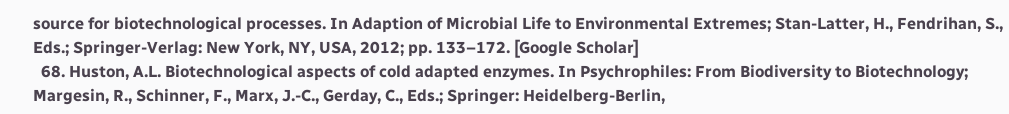source for biotechnological processes. In Adaption of Microbial Life to Environmental Extremes; Stan-Latter, H., Fendrihan, S., Eds.; Springer-Verlag: New York, NY, USA, 2012; pp. 133–172. [Google Scholar]
  68. Huston, A.L. Biotechnological aspects of cold adapted enzymes. In Psychrophiles: From Biodiversity to Biotechnology; Margesin, R., Schinner, F., Marx, J.-C., Gerday, C., Eds.; Springer: Heidelberg-Berlin,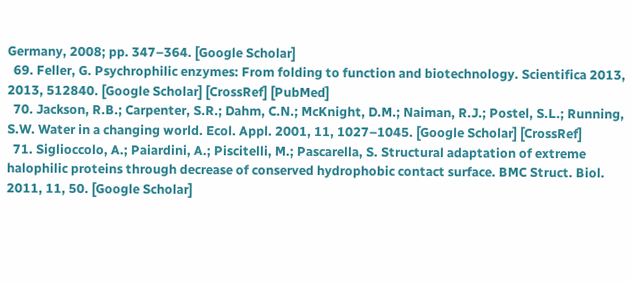Germany, 2008; pp. 347–364. [Google Scholar]
  69. Feller, G. Psychrophilic enzymes: From folding to function and biotechnology. Scientifica 2013, 2013, 512840. [Google Scholar] [CrossRef] [PubMed]
  70. Jackson, R.B.; Carpenter, S.R.; Dahm, C.N.; McKnight, D.M.; Naiman, R.J.; Postel, S.L.; Running, S.W. Water in a changing world. Ecol. Appl. 2001, 11, 1027–1045. [Google Scholar] [CrossRef]
  71. Siglioccolo, A.; Paiardini, A.; Piscitelli, M.; Pascarella, S. Structural adaptation of extreme halophilic proteins through decrease of conserved hydrophobic contact surface. BMC Struct. Biol. 2011, 11, 50. [Google Scholar]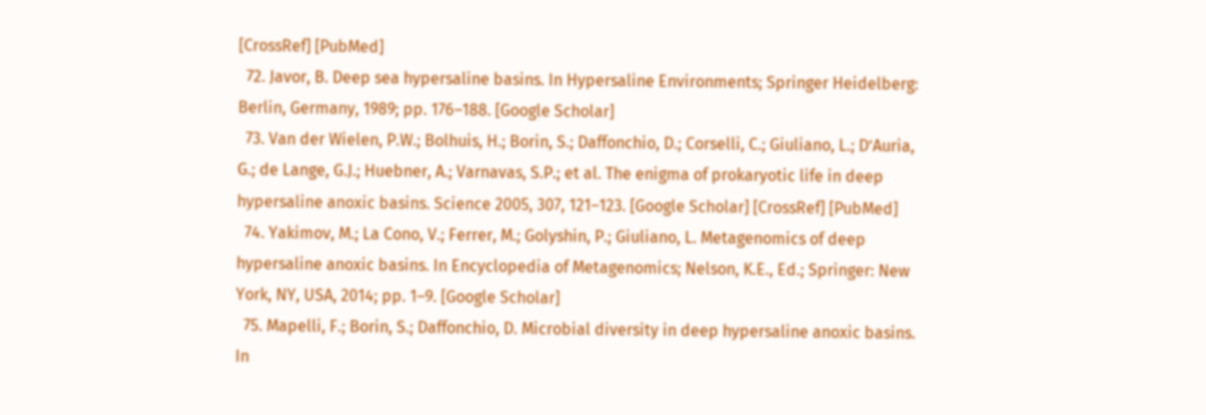[CrossRef] [PubMed]
  72. Javor, B. Deep sea hypersaline basins. In Hypersaline Environments; Springer Heidelberg: Berlin, Germany, 1989; pp. 176–188. [Google Scholar]
  73. Van der Wielen, P.W.; Bolhuis, H.; Borin, S.; Daffonchio, D.; Corselli, C.; Giuliano, L.; D’Auria, G.; de Lange, G.J.; Huebner, A.; Varnavas, S.P.; et al. The enigma of prokaryotic life in deep hypersaline anoxic basins. Science 2005, 307, 121–123. [Google Scholar] [CrossRef] [PubMed]
  74. Yakimov, M.; La Cono, V.; Ferrer, M.; Golyshin, P.; Giuliano, L. Metagenomics of deep hypersaline anoxic basins. In Encyclopedia of Metagenomics; Nelson, K.E., Ed.; Springer: New York, NY, USA, 2014; pp. 1–9. [Google Scholar]
  75. Mapelli, F.; Borin, S.; Daffonchio, D. Microbial diversity in deep hypersaline anoxic basins. In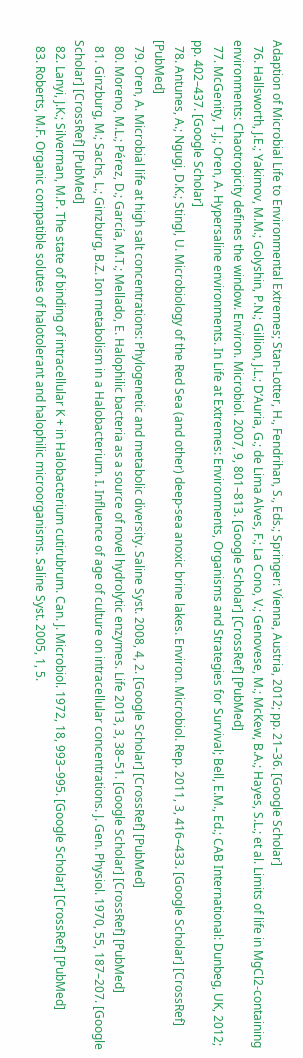Adaption of Microbial Life to Environmental Extremes; Stan-Lotter, H., Fendrihan, S., Eds.; Springer: Vienna, Austria, 2012; pp. 21–36. [Google Scholar]
  76. Hallsworth, J.E.; Yakimov, M.M.; Golyshin, P.N.; Gillion, J.L.; D’Auria, G.; de Lima Alves, F.; La Cono, V.; Genovese, M.; McKew, B.A.; Hayes, S.L.; et al. Limits of life in MgCl2-containing environments: Chaotropicity defines the window. Environ. Microbiol. 2007, 9, 801–813. [Google Scholar] [CrossRef] [PubMed]
  77. McGenity, T.J.; Oren, A. Hypersaline environments. In Life at Extremes: Environments, Organisms and Strategies for Survival; Bell, E.M., Ed.; CAB International: Dunbeg, UK, 2012; pp. 402–437. [Google Scholar]
  78. Antunes, A.; Ngugi, D.K.; Stingl, U. Microbiology of the Red Sea (and other) deep-sea anoxic brine lakes. Environ. Microbiol. Rep. 2011, 3, 416–433. [Google Scholar] [CrossRef] [PubMed]
  79. Oren, A. Microbial life at high salt concentrations: Phylogenetic and metabolic diversity. Saline Syst. 2008, 4, 2. [Google Scholar] [CrossRef] [PubMed]
  80. Moreno, M.L.; Pérez, D.; García, M.T.; Mellado, E. Halophilic bacteria as a source of novel hydrolytic enzymes. Life 2013, 3, 38–51. [Google Scholar] [CrossRef] [PubMed]
  81. Ginzburg, M.; Sachs, L.; Ginzburg, B.Z. Ion metabolism in a Halobacterium. I. Influence of age of culture on intracellular concentrations. J. Gen. Physiol. 1970, 55, 187–207. [Google Scholar] [CrossRef] [PubMed]
  82. Lanyi, J.K.; Silverman, M.P. The state of binding of intracellular K + in Halobacterium cutirubrum. Can. J. Microbiol. 1972, 18, 993–995. [Google Scholar] [CrossRef] [PubMed]
  83. Roberts, M.F. Organic compatible solutes of halotolerant and halophilic microorganisms. Saline Syst. 2005, 1, 5.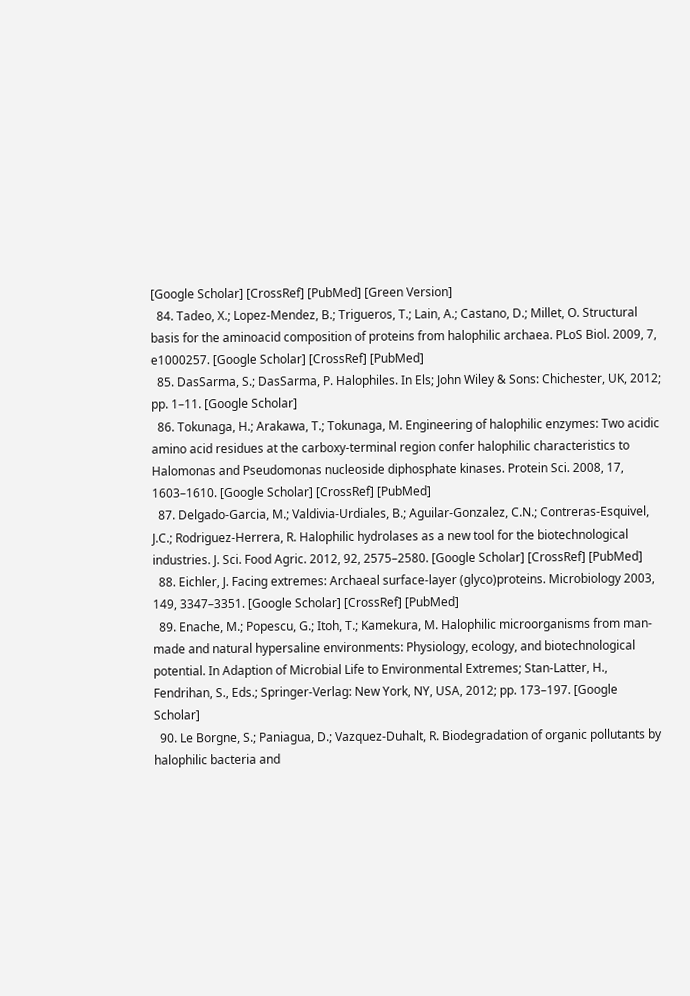[Google Scholar] [CrossRef] [PubMed] [Green Version]
  84. Tadeo, X.; Lopez-Mendez, B.; Trigueros, T.; Lain, A.; Castano, D.; Millet, O. Structural basis for the aminoacid composition of proteins from halophilic archaea. PLoS Biol. 2009, 7, e1000257. [Google Scholar] [CrossRef] [PubMed]
  85. DasSarma, S.; DasSarma, P. Halophiles. In Els; John Wiley & Sons: Chichester, UK, 2012; pp. 1–11. [Google Scholar]
  86. Tokunaga, H.; Arakawa, T.; Tokunaga, M. Engineering of halophilic enzymes: Two acidic amino acid residues at the carboxy-terminal region confer halophilic characteristics to Halomonas and Pseudomonas nucleoside diphosphate kinases. Protein Sci. 2008, 17, 1603–1610. [Google Scholar] [CrossRef] [PubMed]
  87. Delgado-Garcia, M.; Valdivia-Urdiales, B.; Aguilar-Gonzalez, C.N.; Contreras-Esquivel, J.C.; Rodriguez-Herrera, R. Halophilic hydrolases as a new tool for the biotechnological industries. J. Sci. Food Agric. 2012, 92, 2575–2580. [Google Scholar] [CrossRef] [PubMed]
  88. Eichler, J. Facing extremes: Archaeal surface-layer (glyco)proteins. Microbiology 2003, 149, 3347–3351. [Google Scholar] [CrossRef] [PubMed]
  89. Enache, M.; Popescu, G.; Itoh, T.; Kamekura, M. Halophilic microorganisms from man-made and natural hypersaline environments: Physiology, ecology, and biotechnological potential. In Adaption of Microbial Life to Environmental Extremes; Stan-Latter, H., Fendrihan, S., Eds.; Springer-Verlag: New York, NY, USA, 2012; pp. 173–197. [Google Scholar]
  90. Le Borgne, S.; Paniagua, D.; Vazquez-Duhalt, R. Biodegradation of organic pollutants by halophilic bacteria and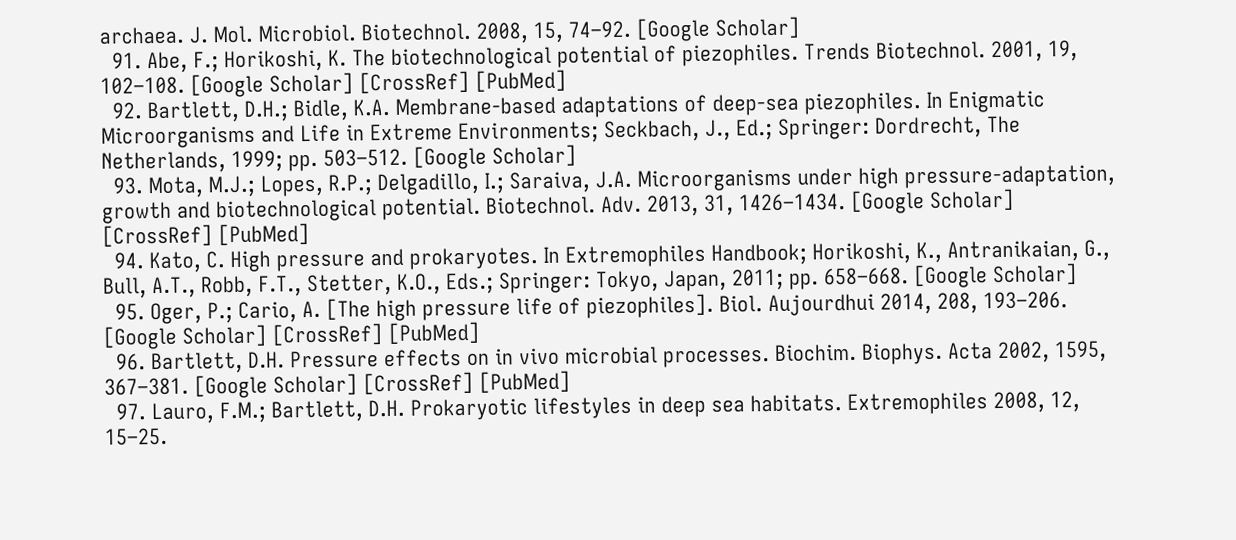archaea. J. Mol. Microbiol. Biotechnol. 2008, 15, 74–92. [Google Scholar]
  91. Abe, F.; Horikoshi, K. The biotechnological potential of piezophiles. Trends Biotechnol. 2001, 19, 102–108. [Google Scholar] [CrossRef] [PubMed]
  92. Bartlett, D.H.; Bidle, K.A. Membrane-based adaptations of deep-sea piezophiles. In Enigmatic Microorganisms and Life in Extreme Environments; Seckbach, J., Ed.; Springer: Dordrecht, The Netherlands, 1999; pp. 503–512. [Google Scholar]
  93. Mota, M.J.; Lopes, R.P.; Delgadillo, I.; Saraiva, J.A. Microorganisms under high pressure-adaptation, growth and biotechnological potential. Biotechnol. Adv. 2013, 31, 1426–1434. [Google Scholar] [CrossRef] [PubMed]
  94. Kato, C. High pressure and prokaryotes. In Extremophiles Handbook; Horikoshi, K., Antranikaian, G., Bull, A.T., Robb, F.T., Stetter, K.O., Eds.; Springer: Tokyo, Japan, 2011; pp. 658–668. [Google Scholar]
  95. Oger, P.; Cario, A. [The high pressure life of piezophiles]. Biol. Aujourdhui 2014, 208, 193–206. [Google Scholar] [CrossRef] [PubMed]
  96. Bartlett, D.H. Pressure effects on in vivo microbial processes. Biochim. Biophys. Acta 2002, 1595, 367–381. [Google Scholar] [CrossRef] [PubMed]
  97. Lauro, F.M.; Bartlett, D.H. Prokaryotic lifestyles in deep sea habitats. Extremophiles 2008, 12, 15–25.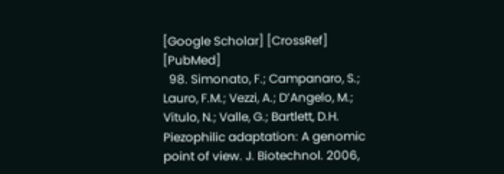[Google Scholar] [CrossRef] [PubMed]
  98. Simonato, F.; Campanaro, S.; Lauro, F.M.; Vezzi, A.; D’Angelo, M.; Vitulo, N.; Valle, G.; Bartlett, D.H. Piezophilic adaptation: A genomic point of view. J. Biotechnol. 2006,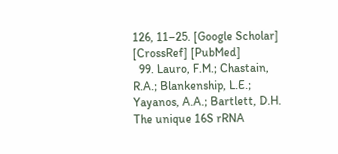126, 11–25. [Google Scholar] [CrossRef] [PubMed]
  99. Lauro, F.M.; Chastain, R.A.; Blankenship, L.E.; Yayanos, A.A.; Bartlett, D.H. The unique 16S rRNA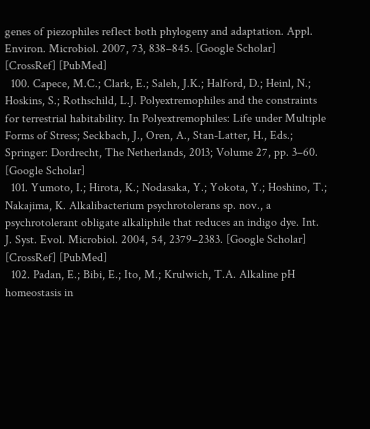genes of piezophiles reflect both phylogeny and adaptation. Appl. Environ. Microbiol. 2007, 73, 838–845. [Google Scholar] [CrossRef] [PubMed]
  100. Capece, M.C.; Clark, E.; Saleh, J.K.; Halford, D.; Heinl, N.; Hoskins, S.; Rothschild, L.J. Polyextremophiles and the constraints for terrestrial habitability. In Polyextremophiles: Life under Multiple Forms of Stress; Seckbach, J., Oren, A., Stan-Latter, H., Eds.; Springer: Dordrecht, The Netherlands, 2013; Volume 27, pp. 3–60. [Google Scholar]
  101. Yumoto, I.; Hirota, K.; Nodasaka, Y.; Yokota, Y.; Hoshino, T.; Nakajima, K. Alkalibacterium psychrotolerans sp. nov., a psychrotolerant obligate alkaliphile that reduces an indigo dye. Int. J. Syst. Evol. Microbiol. 2004, 54, 2379–2383. [Google Scholar] [CrossRef] [PubMed]
  102. Padan, E.; Bibi, E.; Ito, M.; Krulwich, T.A. Alkaline pH homeostasis in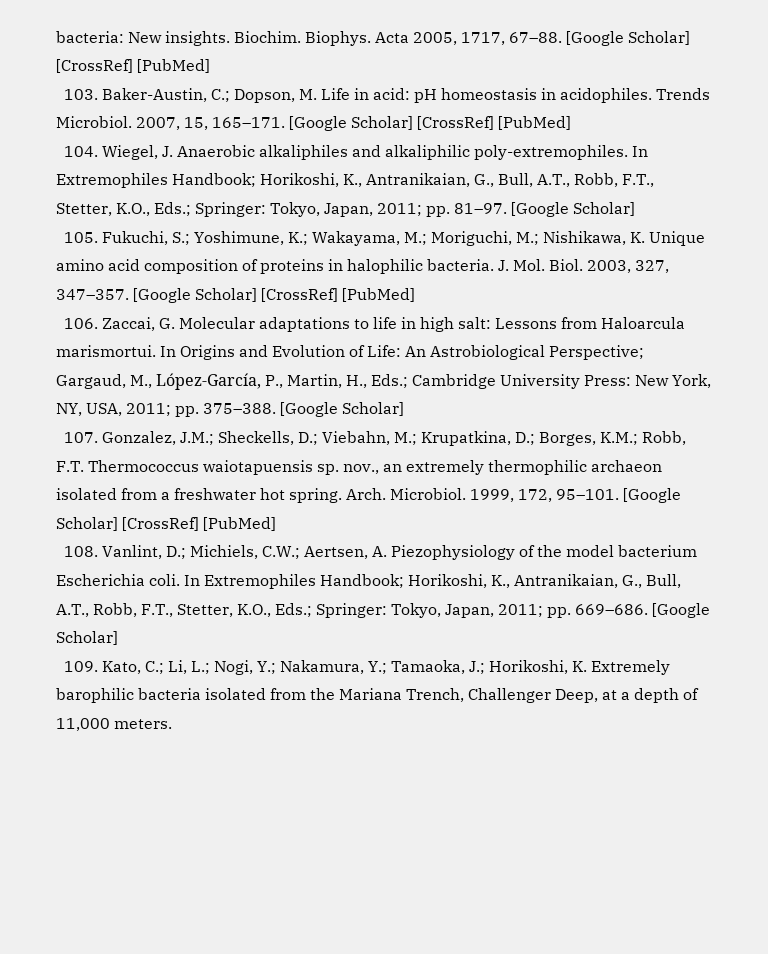bacteria: New insights. Biochim. Biophys. Acta 2005, 1717, 67–88. [Google Scholar] [CrossRef] [PubMed]
  103. Baker-Austin, C.; Dopson, M. Life in acid: pH homeostasis in acidophiles. Trends Microbiol. 2007, 15, 165–171. [Google Scholar] [CrossRef] [PubMed]
  104. Wiegel, J. Anaerobic alkaliphiles and alkaliphilic poly-extremophiles. In Extremophiles Handbook; Horikoshi, K., Antranikaian, G., Bull, A.T., Robb, F.T., Stetter, K.O., Eds.; Springer: Tokyo, Japan, 2011; pp. 81–97. [Google Scholar]
  105. Fukuchi, S.; Yoshimune, K.; Wakayama, M.; Moriguchi, M.; Nishikawa, K. Unique amino acid composition of proteins in halophilic bacteria. J. Mol. Biol. 2003, 327, 347–357. [Google Scholar] [CrossRef] [PubMed]
  106. Zaccai, G. Molecular adaptations to life in high salt: Lessons from Haloarcula marismortui. In Origins and Evolution of Life: An Astrobiological Perspective; Gargaud, M., López-García, P., Martin, H., Eds.; Cambridge University Press: New York, NY, USA, 2011; pp. 375–388. [Google Scholar]
  107. Gonzalez, J.M.; Sheckells, D.; Viebahn, M.; Krupatkina, D.; Borges, K.M.; Robb, F.T. Thermococcus waiotapuensis sp. nov., an extremely thermophilic archaeon isolated from a freshwater hot spring. Arch. Microbiol. 1999, 172, 95–101. [Google Scholar] [CrossRef] [PubMed]
  108. Vanlint, D.; Michiels, C.W.; Aertsen, A. Piezophysiology of the model bacterium Escherichia coli. In Extremophiles Handbook; Horikoshi, K., Antranikaian, G., Bull, A.T., Robb, F.T., Stetter, K.O., Eds.; Springer: Tokyo, Japan, 2011; pp. 669–686. [Google Scholar]
  109. Kato, C.; Li, L.; Nogi, Y.; Nakamura, Y.; Tamaoka, J.; Horikoshi, K. Extremely barophilic bacteria isolated from the Mariana Trench, Challenger Deep, at a depth of 11,000 meters.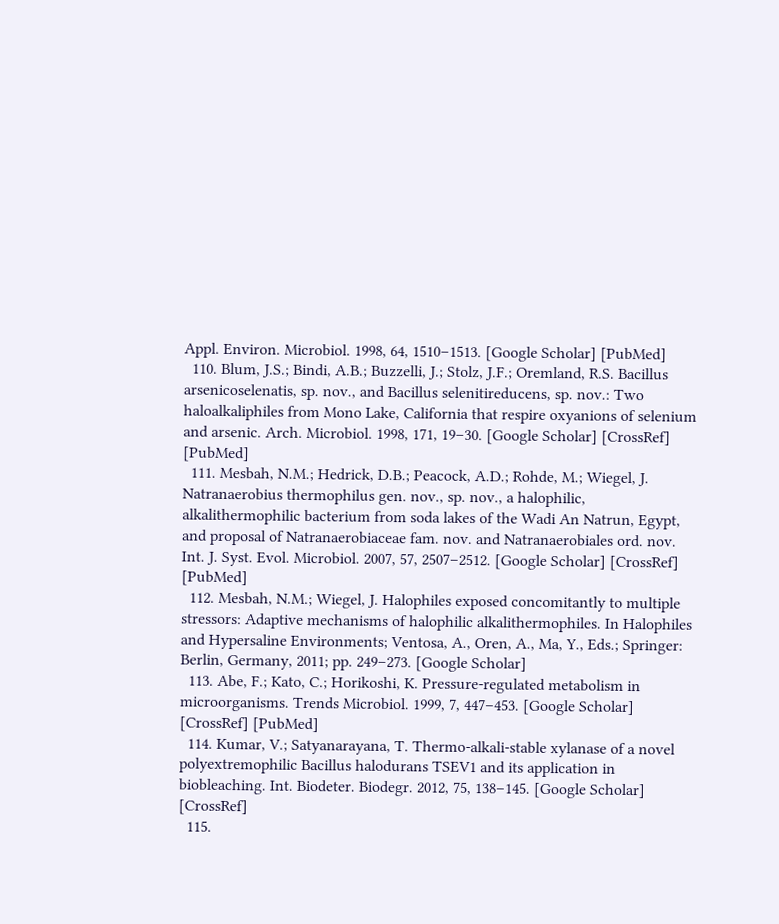Appl. Environ. Microbiol. 1998, 64, 1510–1513. [Google Scholar] [PubMed]
  110. Blum, J.S.; Bindi, A.B.; Buzzelli, J.; Stolz, J.F.; Oremland, R.S. Bacillus arsenicoselenatis, sp. nov., and Bacillus selenitireducens, sp. nov.: Two haloalkaliphiles from Mono Lake, California that respire oxyanions of selenium and arsenic. Arch. Microbiol. 1998, 171, 19–30. [Google Scholar] [CrossRef] [PubMed]
  111. Mesbah, N.M.; Hedrick, D.B.; Peacock, A.D.; Rohde, M.; Wiegel, J. Natranaerobius thermophilus gen. nov., sp. nov., a halophilic, alkalithermophilic bacterium from soda lakes of the Wadi An Natrun, Egypt, and proposal of Natranaerobiaceae fam. nov. and Natranaerobiales ord. nov. Int. J. Syst. Evol. Microbiol. 2007, 57, 2507–2512. [Google Scholar] [CrossRef] [PubMed]
  112. Mesbah, N.M.; Wiegel, J. Halophiles exposed concomitantly to multiple stressors: Adaptive mechanisms of halophilic alkalithermophiles. In Halophiles and Hypersaline Environments; Ventosa, A., Oren, A., Ma, Y., Eds.; Springer: Berlin, Germany, 2011; pp. 249–273. [Google Scholar]
  113. Abe, F.; Kato, C.; Horikoshi, K. Pressure-regulated metabolism in microorganisms. Trends Microbiol. 1999, 7, 447–453. [Google Scholar] [CrossRef] [PubMed]
  114. Kumar, V.; Satyanarayana, T. Thermo-alkali-stable xylanase of a novel polyextremophilic Bacillus halodurans TSEV1 and its application in biobleaching. Int. Biodeter. Biodegr. 2012, 75, 138–145. [Google Scholar] [CrossRef]
  115.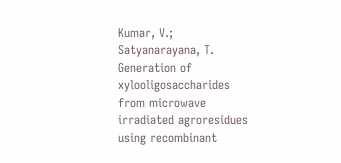Kumar, V.; Satyanarayana, T. Generation of xylooligosaccharides from microwave irradiated agroresidues using recombinant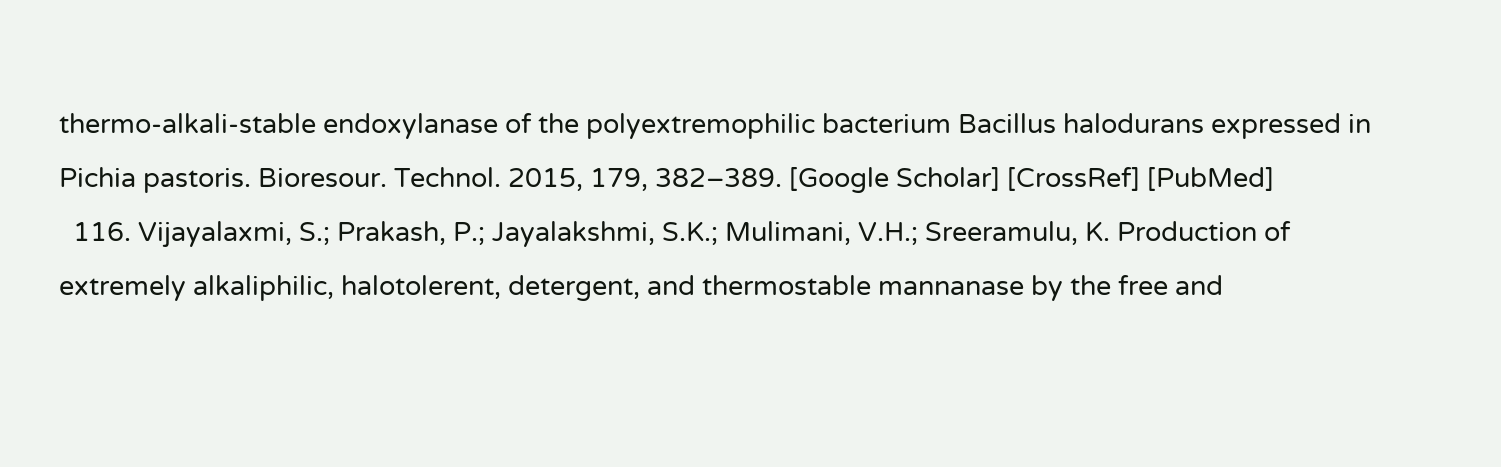thermo-alkali-stable endoxylanase of the polyextremophilic bacterium Bacillus halodurans expressed in Pichia pastoris. Bioresour. Technol. 2015, 179, 382–389. [Google Scholar] [CrossRef] [PubMed]
  116. Vijayalaxmi, S.; Prakash, P.; Jayalakshmi, S.K.; Mulimani, V.H.; Sreeramulu, K. Production of extremely alkaliphilic, halotolerent, detergent, and thermostable mannanase by the free and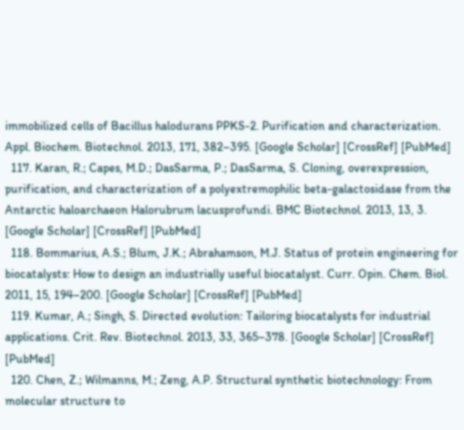immobilized cells of Bacillus halodurans PPKS-2. Purification and characterization. Appl. Biochem. Biotechnol. 2013, 171, 382–395. [Google Scholar] [CrossRef] [PubMed]
  117. Karan, R.; Capes, M.D.; DasSarma, P.; DasSarma, S. Cloning, overexpression, purification, and characterization of a polyextremophilic beta-galactosidase from the Antarctic haloarchaeon Halorubrum lacusprofundi. BMC Biotechnol. 2013, 13, 3. [Google Scholar] [CrossRef] [PubMed]
  118. Bommarius, A.S.; Blum, J.K.; Abrahamson, M.J. Status of protein engineering for biocatalysts: How to design an industrially useful biocatalyst. Curr. Opin. Chem. Biol. 2011, 15, 194–200. [Google Scholar] [CrossRef] [PubMed]
  119. Kumar, A.; Singh, S. Directed evolution: Tailoring biocatalysts for industrial applications. Crit. Rev. Biotechnol. 2013, 33, 365–378. [Google Scholar] [CrossRef] [PubMed]
  120. Chen, Z.; Wilmanns, M.; Zeng, A.P. Structural synthetic biotechnology: From molecular structure to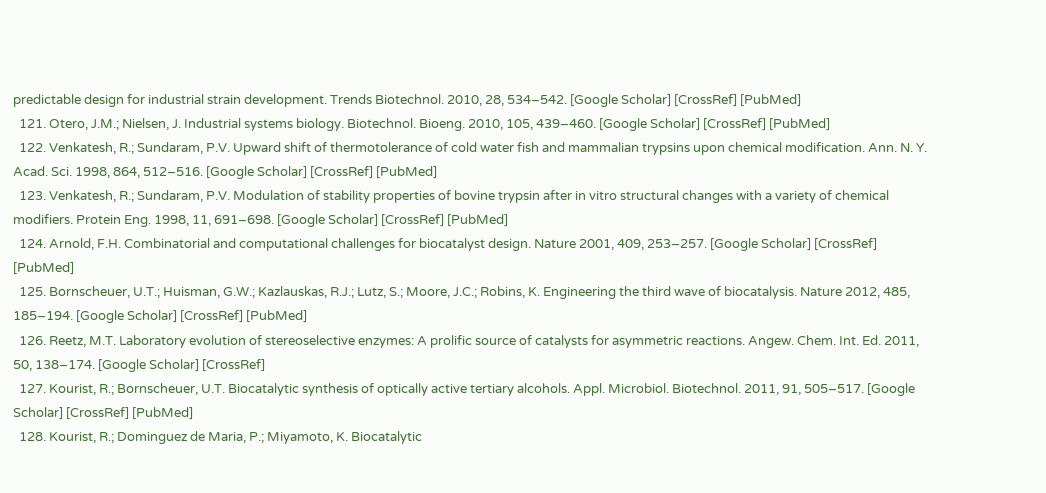predictable design for industrial strain development. Trends Biotechnol. 2010, 28, 534–542. [Google Scholar] [CrossRef] [PubMed]
  121. Otero, J.M.; Nielsen, J. Industrial systems biology. Biotechnol. Bioeng. 2010, 105, 439–460. [Google Scholar] [CrossRef] [PubMed]
  122. Venkatesh, R.; Sundaram, P.V. Upward shift of thermotolerance of cold water fish and mammalian trypsins upon chemical modification. Ann. N. Y. Acad. Sci. 1998, 864, 512–516. [Google Scholar] [CrossRef] [PubMed]
  123. Venkatesh, R.; Sundaram, P.V. Modulation of stability properties of bovine trypsin after in vitro structural changes with a variety of chemical modifiers. Protein Eng. 1998, 11, 691–698. [Google Scholar] [CrossRef] [PubMed]
  124. Arnold, F.H. Combinatorial and computational challenges for biocatalyst design. Nature 2001, 409, 253–257. [Google Scholar] [CrossRef] [PubMed]
  125. Bornscheuer, U.T.; Huisman, G.W.; Kazlauskas, R.J.; Lutz, S.; Moore, J.C.; Robins, K. Engineering the third wave of biocatalysis. Nature 2012, 485, 185–194. [Google Scholar] [CrossRef] [PubMed]
  126. Reetz, M.T. Laboratory evolution of stereoselective enzymes: A prolific source of catalysts for asymmetric reactions. Angew. Chem. Int. Ed. 2011, 50, 138–174. [Google Scholar] [CrossRef]
  127. Kourist, R.; Bornscheuer, U.T. Biocatalytic synthesis of optically active tertiary alcohols. Appl. Microbiol. Biotechnol. 2011, 91, 505–517. [Google Scholar] [CrossRef] [PubMed]
  128. Kourist, R.; Dominguez de Maria, P.; Miyamoto, K. Biocatalytic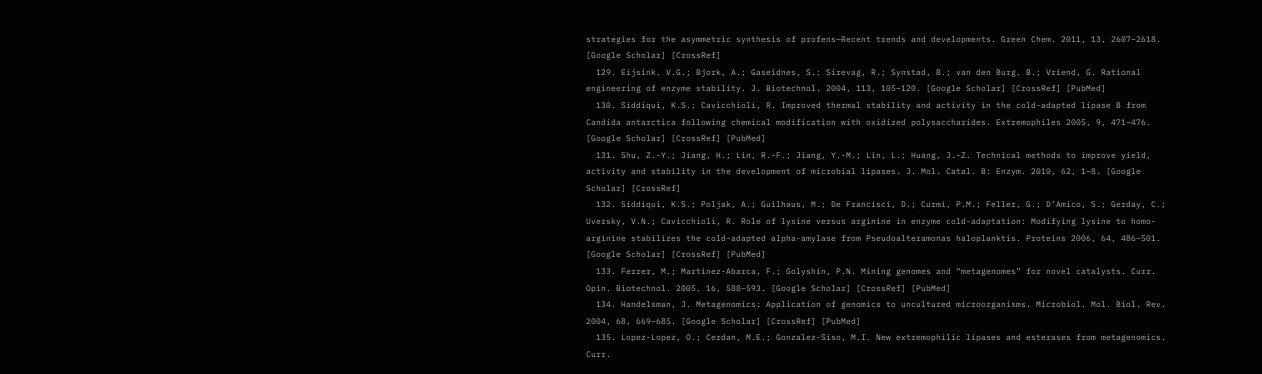strategies for the asymmetric synthesis of profens—Recent trends and developments. Green Chem. 2011, 13, 2607–2618. [Google Scholar] [CrossRef]
  129. Eijsink, V.G.; Bjork, A.; Gaseidnes, S.; Sirevag, R.; Synstad, B.; van den Burg, B.; Vriend, G. Rational engineering of enzyme stability. J. Biotechnol. 2004, 113, 105–120. [Google Scholar] [CrossRef] [PubMed]
  130. Siddiqui, K.S.; Cavicchioli, R. Improved thermal stability and activity in the cold-adapted lipase B from Candida antarctica following chemical modification with oxidized polysaccharides. Extremophiles 2005, 9, 471–476. [Google Scholar] [CrossRef] [PubMed]
  131. Shu, Z.-Y.; Jiang, H.; Lin, R.-F.; Jiang, Y.-M.; Lin, L.; Huang, J.-Z. Technical methods to improve yield, activity and stability in the development of microbial lipases. J. Mol. Catal. B: Enzym. 2010, 62, 1–8. [Google Scholar] [CrossRef]
  132. Siddiqui, K.S.; Poljak, A.; Guilhaus, M.; De Francisci, D.; Curmi, P.M.; Feller, G.; D’Amico, S.; Gerday, C.; Uversky, V.N.; Cavicchioli, R. Role of lysine versus arginine in enzyme cold-adaptation: Modifying lysine to homo-arginine stabilizes the cold-adapted alpha-amylase from Pseudoalteramonas haloplanktis. Proteins 2006, 64, 486–501. [Google Scholar] [CrossRef] [PubMed]
  133. Ferrer, M.; Martinez-Abarca, F.; Golyshin, P.N. Mining genomes and “metagenomes” for novel catalysts. Curr. Opin. Biotechnol. 2005, 16, 588–593. [Google Scholar] [CrossRef] [PubMed]
  134. Handelsman, J. Metagenomics: Application of genomics to uncultured microorganisms. Microbiol. Mol. Biol. Rev. 2004, 68, 669–685. [Google Scholar] [CrossRef] [PubMed]
  135. Lopez-Lopez, O.; Cerdan, M.E.; Gonzalez-Siso, M.I. New extremophilic lipases and esterases from metagenomics. Curr.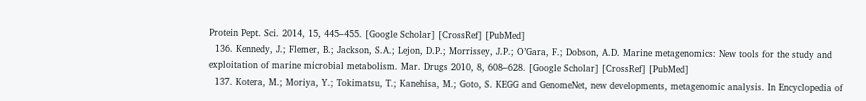Protein Pept. Sci. 2014, 15, 445–455. [Google Scholar] [CrossRef] [PubMed]
  136. Kennedy, J.; Flemer, B.; Jackson, S.A.; Lejon, D.P.; Morrissey, J.P.; O’Gara, F.; Dobson, A.D. Marine metagenomics: New tools for the study and exploitation of marine microbial metabolism. Mar. Drugs 2010, 8, 608–628. [Google Scholar] [CrossRef] [PubMed]
  137. Kotera, M.; Moriya, Y.; Tokimatsu, T.; Kanehisa, M.; Goto, S. KEGG and GenomeNet, new developments, metagenomic analysis. In Encyclopedia of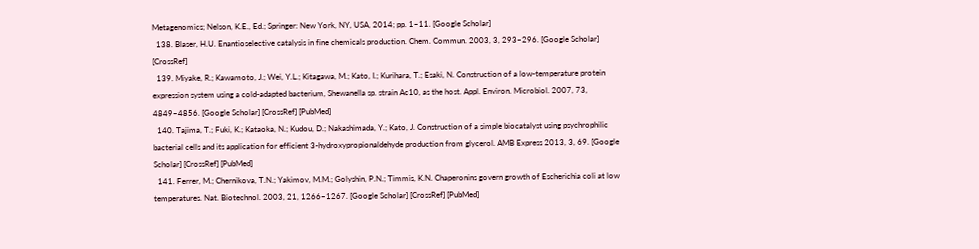Metagenomics; Nelson, K.E., Ed.; Springer: New York, NY, USA, 2014; pp. 1–11. [Google Scholar]
  138. Blaser, H.U. Enantioselective catalysis in fine chemicals production. Chem. Commun. 2003, 3, 293–296. [Google Scholar] [CrossRef]
  139. Miyake, R.; Kawamoto, J.; Wei, Y.L.; Kitagawa, M.; Kato, I.; Kurihara, T.; Esaki, N. Construction of a low-temperature protein expression system using a cold-adapted bacterium, Shewanella sp. strain Ac10, as the host. Appl. Environ. Microbiol. 2007, 73, 4849–4856. [Google Scholar] [CrossRef] [PubMed]
  140. Tajima, T.; Fuki, K.; Kataoka, N.; Kudou, D.; Nakashimada, Y.; Kato, J. Construction of a simple biocatalyst using psychrophilic bacterial cells and its application for efficient 3-hydroxypropionaldehyde production from glycerol. AMB Express 2013, 3, 69. [Google Scholar] [CrossRef] [PubMed]
  141. Ferrer, M.; Chernikova, T.N.; Yakimov, M.M.; Golyshin, P.N.; Timmis, K.N. Chaperonins govern growth of Escherichia coli at low temperatures. Nat. Biotechnol. 2003, 21, 1266–1267. [Google Scholar] [CrossRef] [PubMed]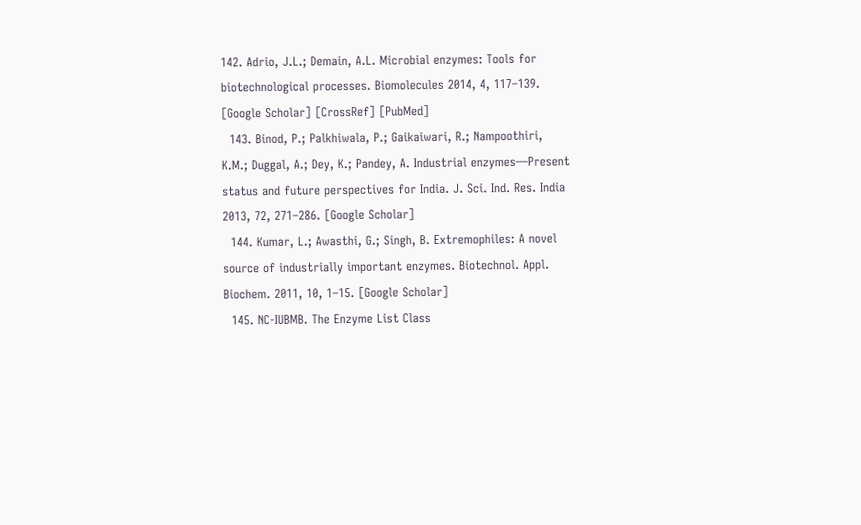142. Adrio, J.L.; Demain, A.L. Microbial enzymes: Tools for biotechnological processes. Biomolecules 2014, 4, 117–139. [Google Scholar] [CrossRef] [PubMed]
  143. Binod, P.; Palkhiwala, P.; Gaikaiwari, R.; Nampoothiri, K.M.; Duggal, A.; Dey, K.; Pandey, A. Industrial enzymes—Present status and future perspectives for India. J. Sci. Ind. Res. India 2013, 72, 271–286. [Google Scholar]
  144. Kumar, L.; Awasthi, G.; Singh, B. Extremophiles: A novel source of industrially important enzymes. Biotechnol. Appl. Biochem. 2011, 10, 1–15. [Google Scholar]
  145. NC-IUBMB. The Enzyme List Class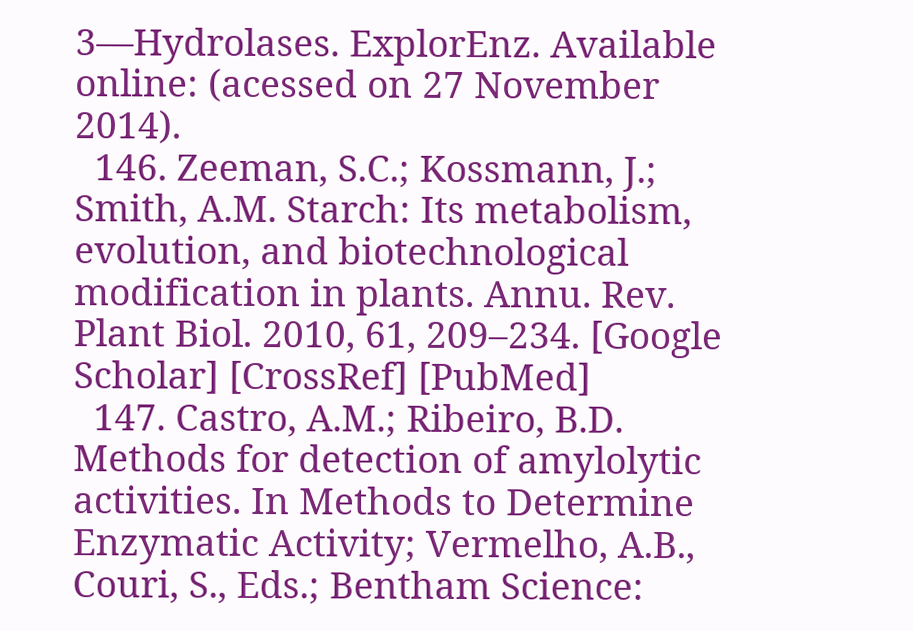3—Hydrolases. ExplorEnz. Available online: (acessed on 27 November 2014).
  146. Zeeman, S.C.; Kossmann, J.; Smith, A.M. Starch: Its metabolism, evolution, and biotechnological modification in plants. Annu. Rev. Plant Biol. 2010, 61, 209–234. [Google Scholar] [CrossRef] [PubMed]
  147. Castro, A.M.; Ribeiro, B.D. Methods for detection of amylolytic activities. In Methods to Determine Enzymatic Activity; Vermelho, A.B., Couri, S., Eds.; Bentham Science: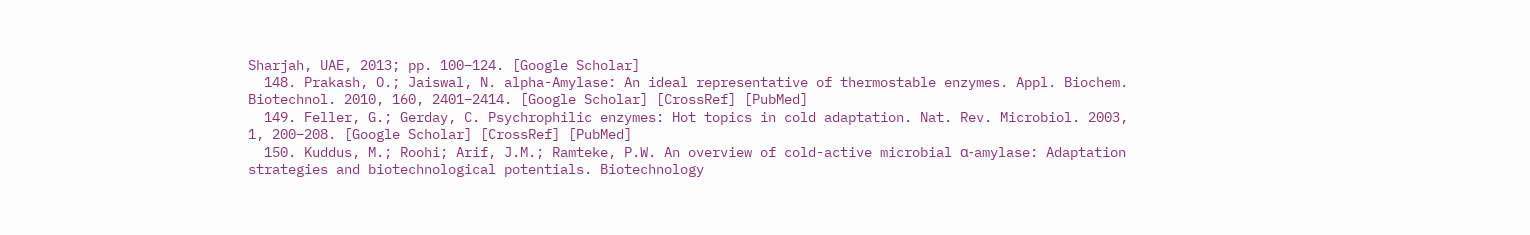Sharjah, UAE, 2013; pp. 100–124. [Google Scholar]
  148. Prakash, O.; Jaiswal, N. alpha-Amylase: An ideal representative of thermostable enzymes. Appl. Biochem. Biotechnol. 2010, 160, 2401–2414. [Google Scholar] [CrossRef] [PubMed]
  149. Feller, G.; Gerday, C. Psychrophilic enzymes: Hot topics in cold adaptation. Nat. Rev. Microbiol. 2003, 1, 200–208. [Google Scholar] [CrossRef] [PubMed]
  150. Kuddus, M.; Roohi; Arif, J.M.; Ramteke, P.W. An overview of cold-active microbial α-amylase: Adaptation strategies and biotechnological potentials. Biotechnology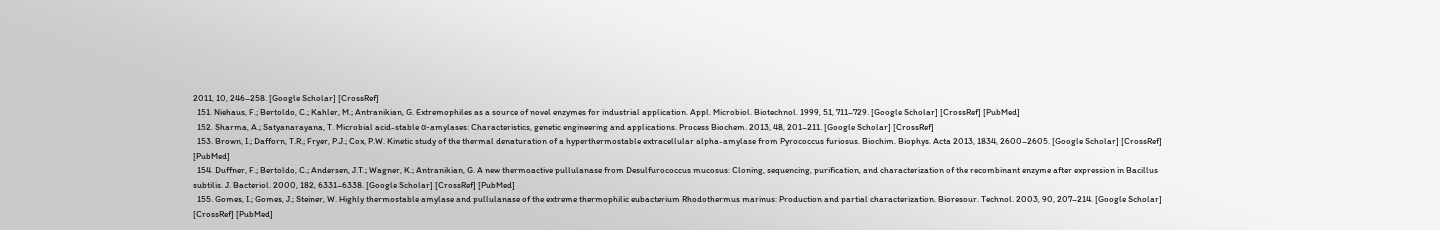2011, 10, 246–258. [Google Scholar] [CrossRef]
  151. Niehaus, F.; Bertoldo, C.; Kahler, M.; Antranikian, G. Extremophiles as a source of novel enzymes for industrial application. Appl. Microbiol. Biotechnol. 1999, 51, 711–729. [Google Scholar] [CrossRef] [PubMed]
  152. Sharma, A.; Satyanarayana, T. Microbial acid-stable α-amylases: Characteristics, genetic engineering and applications. Process Biochem. 2013, 48, 201–211. [Google Scholar] [CrossRef]
  153. Brown, I.; Dafforn, T.R.; Fryer, P.J.; Cox, P.W. Kinetic study of the thermal denaturation of a hyperthermostable extracellular alpha-amylase from Pyrococcus furiosus. Biochim. Biophys. Acta 2013, 1834, 2600–2605. [Google Scholar] [CrossRef] [PubMed]
  154. Duffner, F.; Bertoldo, C.; Andersen, J.T.; Wagner, K.; Antranikian, G. A new thermoactive pullulanase from Desulfurococcus mucosus: Cloning, sequencing, purification, and characterization of the recombinant enzyme after expression in Bacillus subtilis. J. Bacteriol. 2000, 182, 6331–6338. [Google Scholar] [CrossRef] [PubMed]
  155. Gomes, I.; Gomes, J.; Steiner, W. Highly thermostable amylase and pullulanase of the extreme thermophilic eubacterium Rhodothermus marinus: Production and partial characterization. Bioresour. Technol. 2003, 90, 207–214. [Google Scholar] [CrossRef] [PubMed]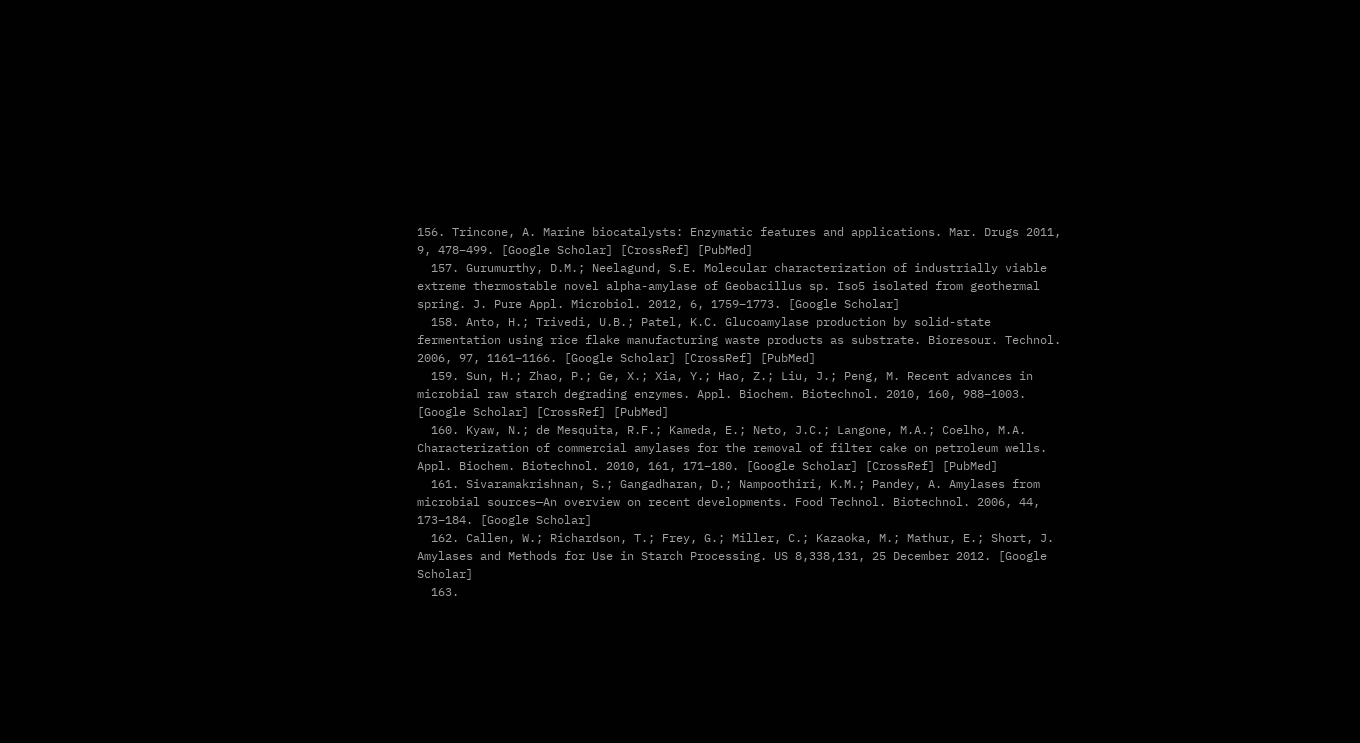156. Trincone, A. Marine biocatalysts: Enzymatic features and applications. Mar. Drugs 2011, 9, 478–499. [Google Scholar] [CrossRef] [PubMed]
  157. Gurumurthy, D.M.; Neelagund, S.E. Molecular characterization of industrially viable extreme thermostable novel alpha-amylase of Geobacillus sp. Iso5 isolated from geothermal spring. J. Pure Appl. Microbiol. 2012, 6, 1759–1773. [Google Scholar]
  158. Anto, H.; Trivedi, U.B.; Patel, K.C. Glucoamylase production by solid-state fermentation using rice flake manufacturing waste products as substrate. Bioresour. Technol. 2006, 97, 1161–1166. [Google Scholar] [CrossRef] [PubMed]
  159. Sun, H.; Zhao, P.; Ge, X.; Xia, Y.; Hao, Z.; Liu, J.; Peng, M. Recent advances in microbial raw starch degrading enzymes. Appl. Biochem. Biotechnol. 2010, 160, 988–1003. [Google Scholar] [CrossRef] [PubMed]
  160. Kyaw, N.; de Mesquita, R.F.; Kameda, E.; Neto, J.C.; Langone, M.A.; Coelho, M.A. Characterization of commercial amylases for the removal of filter cake on petroleum wells. Appl. Biochem. Biotechnol. 2010, 161, 171–180. [Google Scholar] [CrossRef] [PubMed]
  161. Sivaramakrishnan, S.; Gangadharan, D.; Nampoothiri, K.M.; Pandey, A. Amylases from microbial sources—An overview on recent developments. Food Technol. Biotechnol. 2006, 44, 173–184. [Google Scholar]
  162. Callen, W.; Richardson, T.; Frey, G.; Miller, C.; Kazaoka, M.; Mathur, E.; Short, J. Amylases and Methods for Use in Starch Processing. US 8,338,131, 25 December 2012. [Google Scholar]
  163.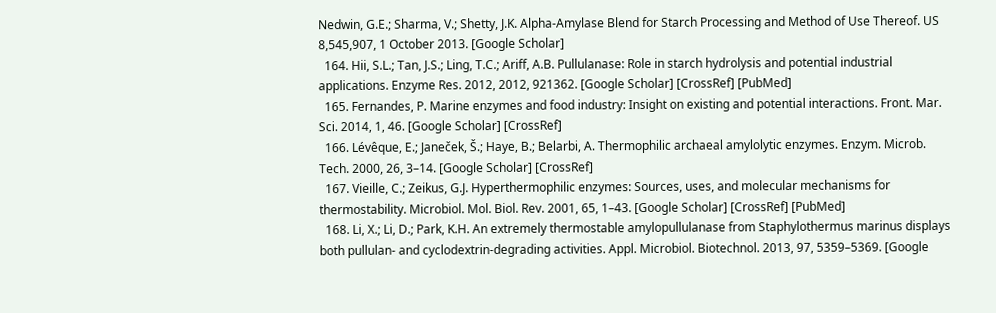Nedwin, G.E.; Sharma, V.; Shetty, J.K. Alpha-Amylase Blend for Starch Processing and Method of Use Thereof. US 8,545,907, 1 October 2013. [Google Scholar]
  164. Hii, S.L.; Tan, J.S.; Ling, T.C.; Ariff, A.B. Pullulanase: Role in starch hydrolysis and potential industrial applications. Enzyme Res. 2012, 2012, 921362. [Google Scholar] [CrossRef] [PubMed]
  165. Fernandes, P. Marine enzymes and food industry: Insight on existing and potential interactions. Front. Mar. Sci. 2014, 1, 46. [Google Scholar] [CrossRef]
  166. Lévêque, E.; Janeček, Š.; Haye, B.; Belarbi, A. Thermophilic archaeal amylolytic enzymes. Enzym. Microb. Tech. 2000, 26, 3–14. [Google Scholar] [CrossRef]
  167. Vieille, C.; Zeikus, G.J. Hyperthermophilic enzymes: Sources, uses, and molecular mechanisms for thermostability. Microbiol. Mol. Biol. Rev. 2001, 65, 1–43. [Google Scholar] [CrossRef] [PubMed]
  168. Li, X.; Li, D.; Park, K.H. An extremely thermostable amylopullulanase from Staphylothermus marinus displays both pullulan- and cyclodextrin-degrading activities. Appl. Microbiol. Biotechnol. 2013, 97, 5359–5369. [Google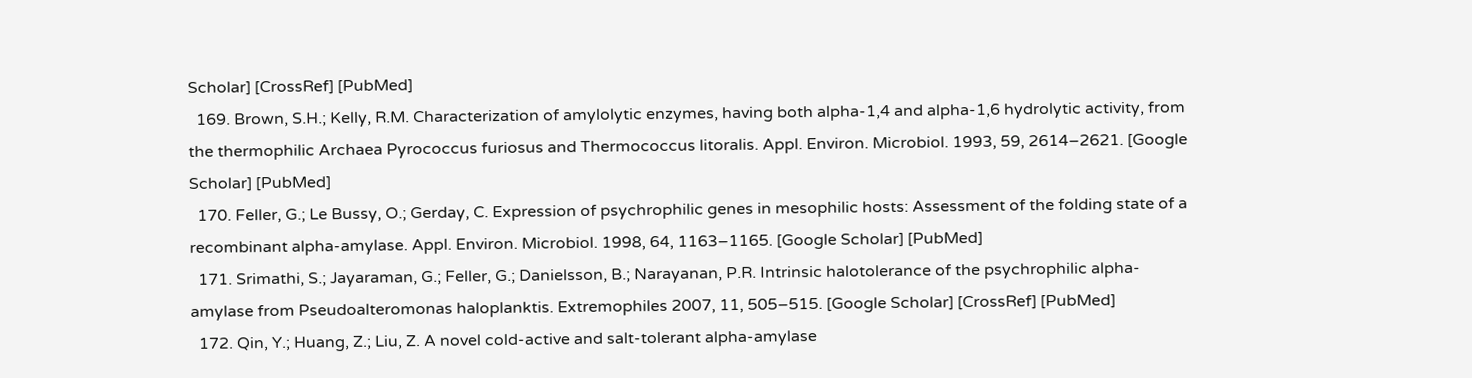Scholar] [CrossRef] [PubMed]
  169. Brown, S.H.; Kelly, R.M. Characterization of amylolytic enzymes, having both alpha-1,4 and alpha-1,6 hydrolytic activity, from the thermophilic Archaea Pyrococcus furiosus and Thermococcus litoralis. Appl. Environ. Microbiol. 1993, 59, 2614–2621. [Google Scholar] [PubMed]
  170. Feller, G.; Le Bussy, O.; Gerday, C. Expression of psychrophilic genes in mesophilic hosts: Assessment of the folding state of a recombinant alpha-amylase. Appl. Environ. Microbiol. 1998, 64, 1163–1165. [Google Scholar] [PubMed]
  171. Srimathi, S.; Jayaraman, G.; Feller, G.; Danielsson, B.; Narayanan, P.R. Intrinsic halotolerance of the psychrophilic alpha-amylase from Pseudoalteromonas haloplanktis. Extremophiles 2007, 11, 505–515. [Google Scholar] [CrossRef] [PubMed]
  172. Qin, Y.; Huang, Z.; Liu, Z. A novel cold-active and salt-tolerant alpha-amylase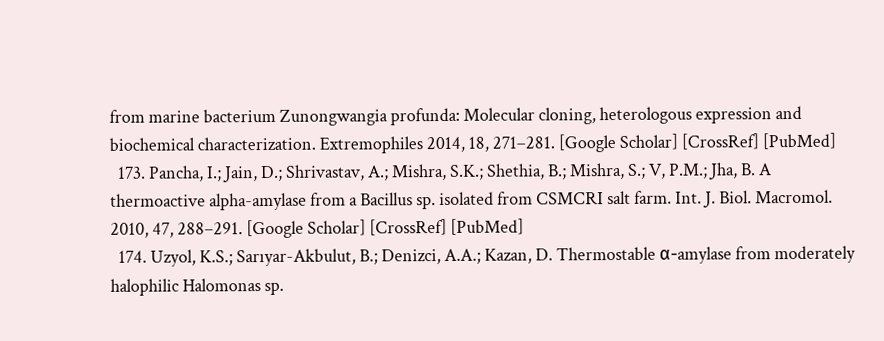from marine bacterium Zunongwangia profunda: Molecular cloning, heterologous expression and biochemical characterization. Extremophiles 2014, 18, 271–281. [Google Scholar] [CrossRef] [PubMed]
  173. Pancha, I.; Jain, D.; Shrivastav, A.; Mishra, S.K.; Shethia, B.; Mishra, S.; V, P.M.; Jha, B. A thermoactive alpha-amylase from a Bacillus sp. isolated from CSMCRI salt farm. Int. J. Biol. Macromol. 2010, 47, 288–291. [Google Scholar] [CrossRef] [PubMed]
  174. Uzyol, K.S.; Sarıyar-Akbulut, B.; Denizci, A.A.; Kazan, D. Thermostable α-amylase from moderately halophilic Halomonas sp.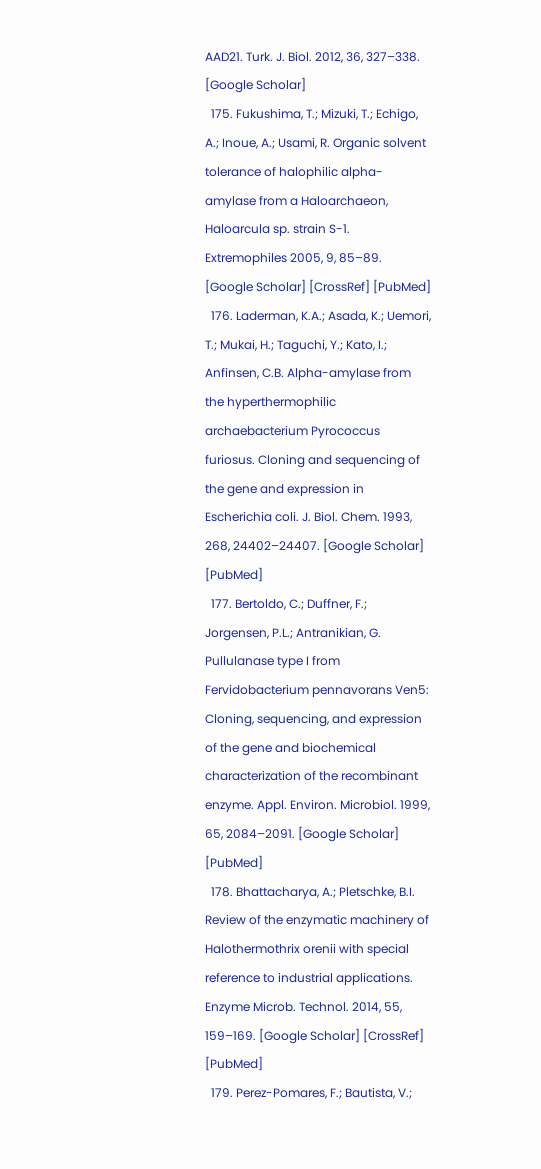AAD21. Turk. J. Biol. 2012, 36, 327–338. [Google Scholar]
  175. Fukushima, T.; Mizuki, T.; Echigo, A.; Inoue, A.; Usami, R. Organic solvent tolerance of halophilic alpha-amylase from a Haloarchaeon, Haloarcula sp. strain S-1. Extremophiles 2005, 9, 85–89. [Google Scholar] [CrossRef] [PubMed]
  176. Laderman, K.A.; Asada, K.; Uemori, T.; Mukai, H.; Taguchi, Y.; Kato, I.; Anfinsen, C.B. Alpha-amylase from the hyperthermophilic archaebacterium Pyrococcus furiosus. Cloning and sequencing of the gene and expression in Escherichia coli. J. Biol. Chem. 1993, 268, 24402–24407. [Google Scholar] [PubMed]
  177. Bertoldo, C.; Duffner, F.; Jorgensen, P.L.; Antranikian, G. Pullulanase type I from Fervidobacterium pennavorans Ven5: Cloning, sequencing, and expression of the gene and biochemical characterization of the recombinant enzyme. Appl. Environ. Microbiol. 1999, 65, 2084–2091. [Google Scholar] [PubMed]
  178. Bhattacharya, A.; Pletschke, B.I. Review of the enzymatic machinery of Halothermothrix orenii with special reference to industrial applications. Enzyme Microb. Technol. 2014, 55, 159–169. [Google Scholar] [CrossRef] [PubMed]
  179. Perez-Pomares, F.; Bautista, V.;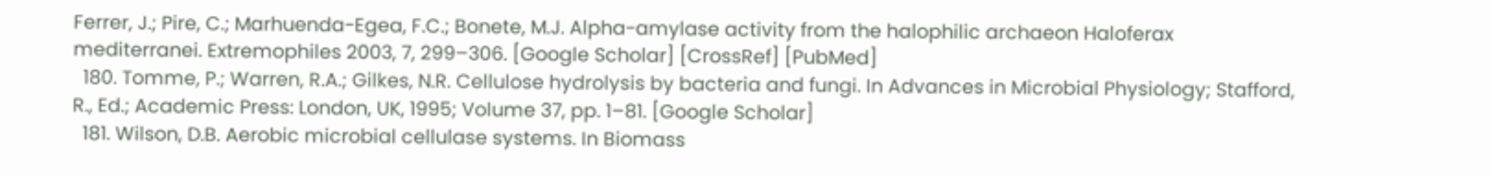Ferrer, J.; Pire, C.; Marhuenda-Egea, F.C.; Bonete, M.J. Alpha-amylase activity from the halophilic archaeon Haloferax mediterranei. Extremophiles 2003, 7, 299–306. [Google Scholar] [CrossRef] [PubMed]
  180. Tomme, P.; Warren, R.A.; Gilkes, N.R. Cellulose hydrolysis by bacteria and fungi. In Advances in Microbial Physiology; Stafford, R., Ed.; Academic Press: London, UK, 1995; Volume 37, pp. 1–81. [Google Scholar]
  181. Wilson, D.B. Aerobic microbial cellulase systems. In Biomass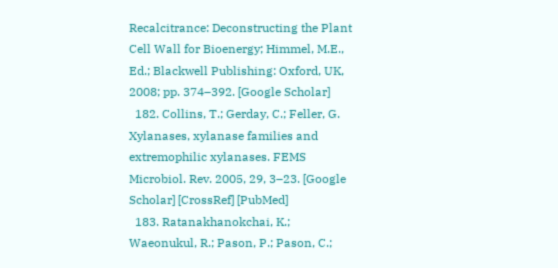Recalcitrance: Deconstructing the Plant Cell Wall for Bioenergy; Himmel, M.E., Ed.; Blackwell Publishing: Oxford, UK, 2008; pp. 374–392. [Google Scholar]
  182. Collins, T.; Gerday, C.; Feller, G. Xylanases, xylanase families and extremophilic xylanases. FEMS Microbiol. Rev. 2005, 29, 3–23. [Google Scholar] [CrossRef] [PubMed]
  183. Ratanakhanokchai, K.; Waeonukul, R.; Pason, P.; Pason, C.;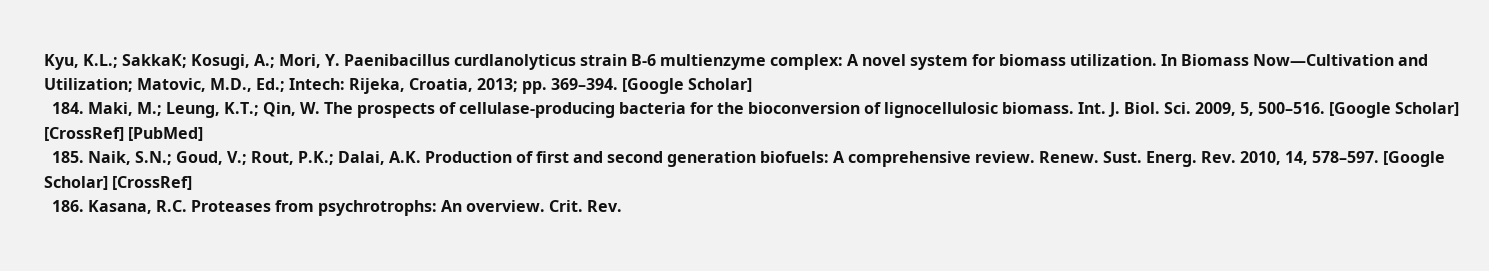Kyu, K.L.; SakkaK; Kosugi, A.; Mori, Y. Paenibacillus curdlanolyticus strain B-6 multienzyme complex: A novel system for biomass utilization. In Biomass Now—Cultivation and Utilization; Matovic, M.D., Ed.; Intech: Rijeka, Croatia, 2013; pp. 369–394. [Google Scholar]
  184. Maki, M.; Leung, K.T.; Qin, W. The prospects of cellulase-producing bacteria for the bioconversion of lignocellulosic biomass. Int. J. Biol. Sci. 2009, 5, 500–516. [Google Scholar] [CrossRef] [PubMed]
  185. Naik, S.N.; Goud, V.; Rout, P.K.; Dalai, A.K. Production of first and second generation biofuels: A comprehensive review. Renew. Sust. Energ. Rev. 2010, 14, 578–597. [Google Scholar] [CrossRef]
  186. Kasana, R.C. Proteases from psychrotrophs: An overview. Crit. Rev.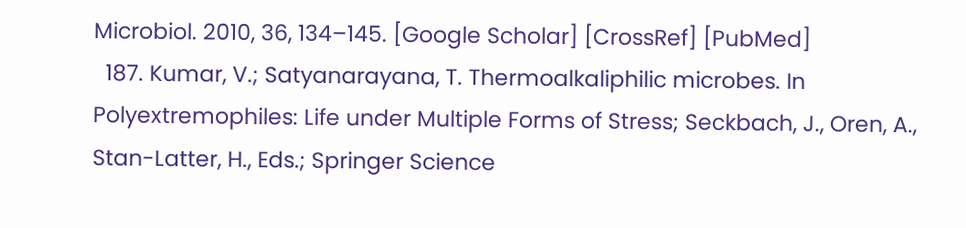Microbiol. 2010, 36, 134–145. [Google Scholar] [CrossRef] [PubMed]
  187. Kumar, V.; Satyanarayana, T. Thermoalkaliphilic microbes. In Polyextremophiles: Life under Multiple Forms of Stress; Seckbach, J., Oren, A., Stan-Latter, H., Eds.; Springer Science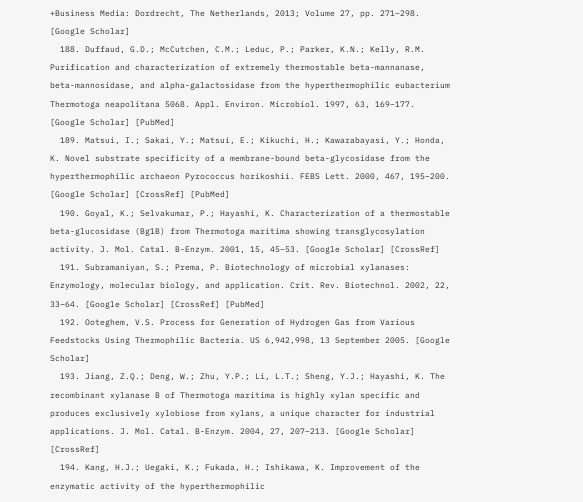+Business Media: Dordrecht, The Netherlands, 2013; Volume 27, pp. 271–298. [Google Scholar]
  188. Duffaud, G.D.; McCutchen, C.M.; Leduc, P.; Parker, K.N.; Kelly, R.M. Purification and characterization of extremely thermostable beta-mannanase, beta-mannosidase, and alpha-galactosidase from the hyperthermophilic eubacterium Thermotoga neapolitana 5068. Appl. Environ. Microbiol. 1997, 63, 169–177. [Google Scholar] [PubMed]
  189. Matsui, I.; Sakai, Y.; Matsui, E.; Kikuchi, H.; Kawarabayasi, Y.; Honda, K. Novel substrate specificity of a membrane-bound beta-glycosidase from the hyperthermophilic archaeon Pyrococcus horikoshii. FEBS Lett. 2000, 467, 195–200. [Google Scholar] [CrossRef] [PubMed]
  190. Goyal, K.; Selvakumar, P.; Hayashi, K. Characterization of a thermostable beta-glucosidase (Bg1B) from Thermotoga maritima showing transglycosylation activity. J. Mol. Catal. B-Enzym. 2001, 15, 45–53. [Google Scholar] [CrossRef]
  191. Subramaniyan, S.; Prema, P. Biotechnology of microbial xylanases: Enzymology, molecular biology, and application. Crit. Rev. Biotechnol. 2002, 22, 33–64. [Google Scholar] [CrossRef] [PubMed]
  192. Ooteghem, V.S. Process for Generation of Hydrogen Gas from Various Feedstocks Using Thermophilic Bacteria. US 6,942,998, 13 September 2005. [Google Scholar]
  193. Jiang, Z.Q.; Deng, W.; Zhu, Y.P.; Li, L.T.; Sheng, Y.J.; Hayashi, K. The recombinant xylanase B of Thermotoga maritima is highly xylan specific and produces exclusively xylobiose from xylans, a unique character for industrial applications. J. Mol. Catal. B-Enzym. 2004, 27, 207–213. [Google Scholar] [CrossRef]
  194. Kang, H.J.; Uegaki, K.; Fukada, H.; Ishikawa, K. Improvement of the enzymatic activity of the hyperthermophilic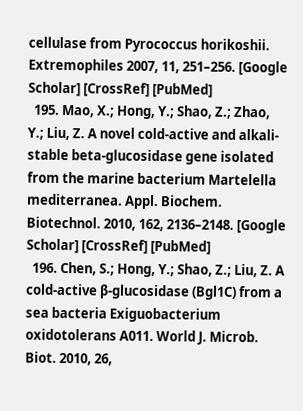cellulase from Pyrococcus horikoshii. Extremophiles 2007, 11, 251–256. [Google Scholar] [CrossRef] [PubMed]
  195. Mao, X.; Hong, Y.; Shao, Z.; Zhao, Y.; Liu, Z. A novel cold-active and alkali-stable beta-glucosidase gene isolated from the marine bacterium Martelella mediterranea. Appl. Biochem. Biotechnol. 2010, 162, 2136–2148. [Google Scholar] [CrossRef] [PubMed]
  196. Chen, S.; Hong, Y.; Shao, Z.; Liu, Z. A cold-active β-glucosidase (Bgl1C) from a sea bacteria Exiguobacterium oxidotolerans A011. World J. Microb. Biot. 2010, 26,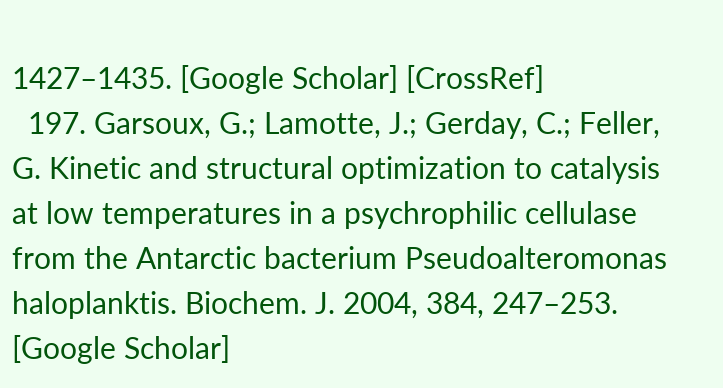1427–1435. [Google Scholar] [CrossRef]
  197. Garsoux, G.; Lamotte, J.; Gerday, C.; Feller, G. Kinetic and structural optimization to catalysis at low temperatures in a psychrophilic cellulase from the Antarctic bacterium Pseudoalteromonas haloplanktis. Biochem. J. 2004, 384, 247–253. [Google Scholar]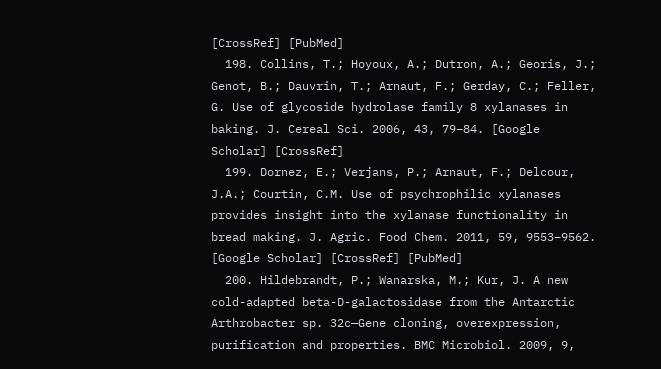[CrossRef] [PubMed]
  198. Collins, T.; Hoyoux, A.; Dutron, A.; Georis, J.; Genot, B.; Dauvrin, T.; Arnaut, F.; Gerday, C.; Feller, G. Use of glycoside hydrolase family 8 xylanases in baking. J. Cereal Sci. 2006, 43, 79–84. [Google Scholar] [CrossRef]
  199. Dornez, E.; Verjans, P.; Arnaut, F.; Delcour, J.A.; Courtin, C.M. Use of psychrophilic xylanases provides insight into the xylanase functionality in bread making. J. Agric. Food Chem. 2011, 59, 9553–9562. [Google Scholar] [CrossRef] [PubMed]
  200. Hildebrandt, P.; Wanarska, M.; Kur, J. A new cold-adapted beta-D-galactosidase from the Antarctic Arthrobacter sp. 32c—Gene cloning, overexpression, purification and properties. BMC Microbiol. 2009, 9,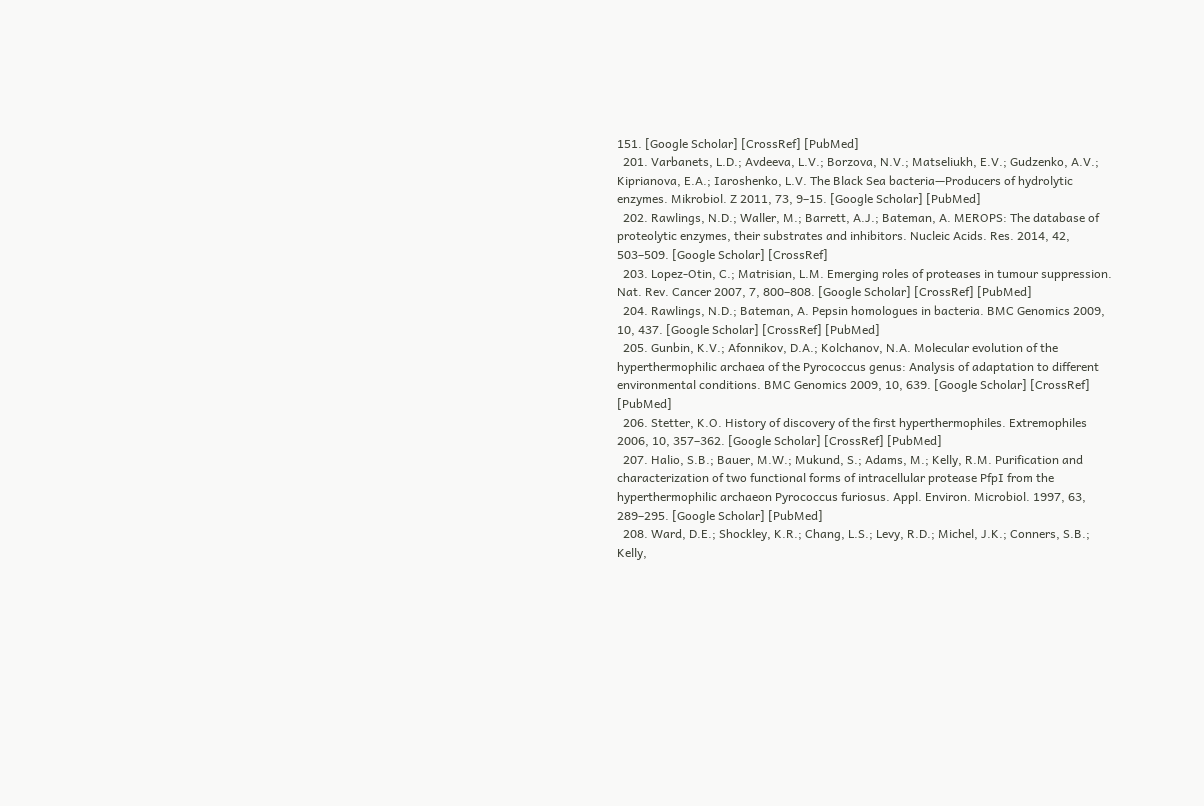151. [Google Scholar] [CrossRef] [PubMed]
  201. Varbanets, L.D.; Avdeeva, L.V.; Borzova, N.V.; Matseliukh, E.V.; Gudzenko, A.V.; Kiprianova, E.A.; Iaroshenko, L.V. The Black Sea bacteria—Producers of hydrolytic enzymes. Mikrobiol. Z 2011, 73, 9–15. [Google Scholar] [PubMed]
  202. Rawlings, N.D.; Waller, M.; Barrett, A.J.; Bateman, A. MEROPS: The database of proteolytic enzymes, their substrates and inhibitors. Nucleic Acids. Res. 2014, 42, 503–509. [Google Scholar] [CrossRef]
  203. Lopez-Otin, C.; Matrisian, L.M. Emerging roles of proteases in tumour suppression. Nat. Rev. Cancer 2007, 7, 800–808. [Google Scholar] [CrossRef] [PubMed]
  204. Rawlings, N.D.; Bateman, A. Pepsin homologues in bacteria. BMC Genomics 2009, 10, 437. [Google Scholar] [CrossRef] [PubMed]
  205. Gunbin, K.V.; Afonnikov, D.A.; Kolchanov, N.A. Molecular evolution of the hyperthermophilic archaea of the Pyrococcus genus: Analysis of adaptation to different environmental conditions. BMC Genomics 2009, 10, 639. [Google Scholar] [CrossRef] [PubMed]
  206. Stetter, K.O. History of discovery of the first hyperthermophiles. Extremophiles 2006, 10, 357–362. [Google Scholar] [CrossRef] [PubMed]
  207. Halio, S.B.; Bauer, M.W.; Mukund, S.; Adams, M.; Kelly, R.M. Purification and characterization of two functional forms of intracellular protease PfpI from the hyperthermophilic archaeon Pyrococcus furiosus. Appl. Environ. Microbiol. 1997, 63, 289–295. [Google Scholar] [PubMed]
  208. Ward, D.E.; Shockley, K.R.; Chang, L.S.; Levy, R.D.; Michel, J.K.; Conners, S.B.; Kelly,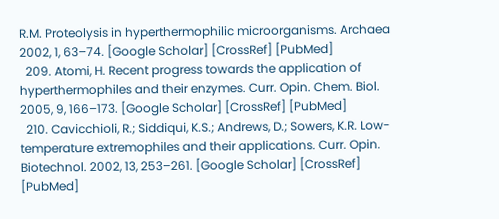R.M. Proteolysis in hyperthermophilic microorganisms. Archaea 2002, 1, 63–74. [Google Scholar] [CrossRef] [PubMed]
  209. Atomi, H. Recent progress towards the application of hyperthermophiles and their enzymes. Curr. Opin. Chem. Biol. 2005, 9, 166–173. [Google Scholar] [CrossRef] [PubMed]
  210. Cavicchioli, R.; Siddiqui, K.S.; Andrews, D.; Sowers, K.R. Low-temperature extremophiles and their applications. Curr. Opin. Biotechnol. 2002, 13, 253–261. [Google Scholar] [CrossRef] [PubMed]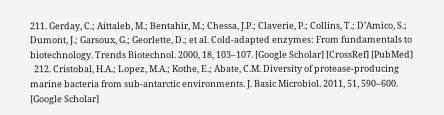211. Gerday, C.; Aittaleb, M.; Bentahir, M.; Chessa, J.P.; Claverie, P.; Collins, T.; D’Amico, S.; Dumont, J.; Garsoux, G.; Georlette, D.; et al. Cold-adapted enzymes: From fundamentals to biotechnology. Trends Biotechnol. 2000, 18, 103–107. [Google Scholar] [CrossRef] [PubMed]
  212. Cristobal, H.A.; Lopez, M.A.; Kothe, E.; Abate, C.M. Diversity of protease-producing marine bacteria from sub-antarctic environments. J. Basic Microbiol. 2011, 51, 590–600. [Google Scholar]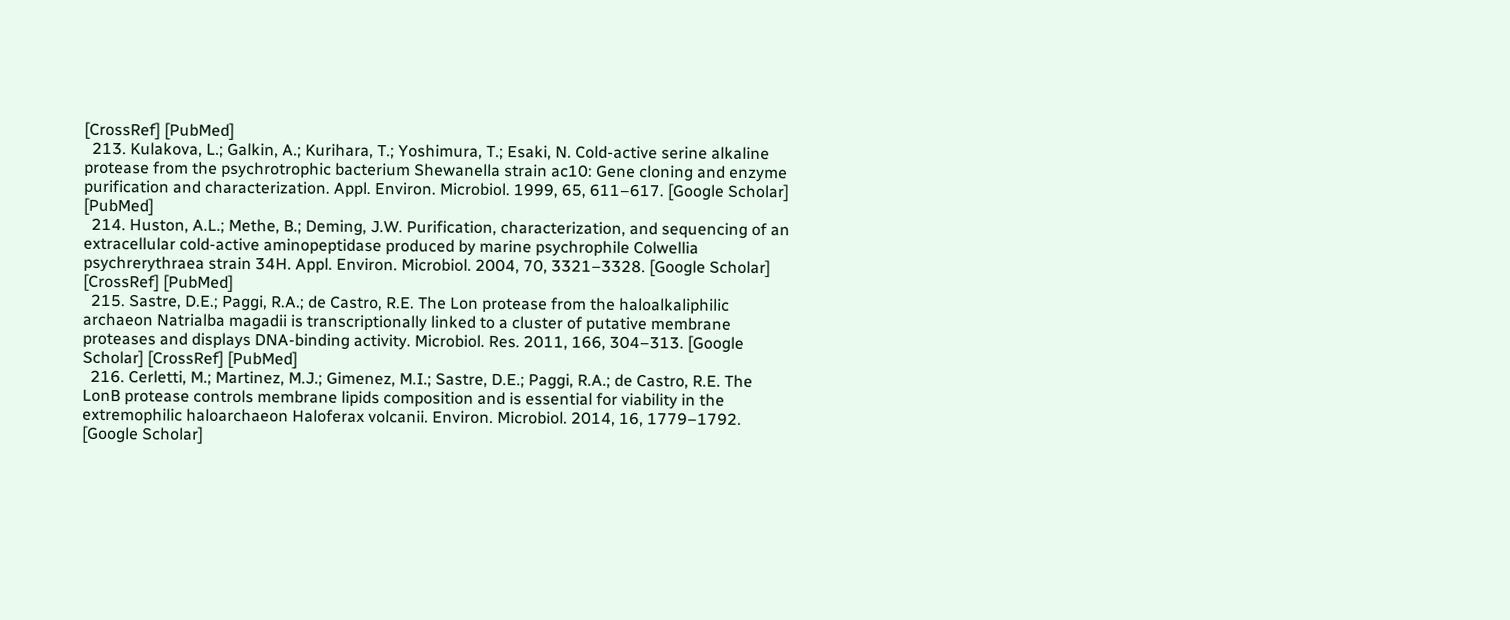[CrossRef] [PubMed]
  213. Kulakova, L.; Galkin, A.; Kurihara, T.; Yoshimura, T.; Esaki, N. Cold-active serine alkaline protease from the psychrotrophic bacterium Shewanella strain ac10: Gene cloning and enzyme purification and characterization. Appl. Environ. Microbiol. 1999, 65, 611–617. [Google Scholar] [PubMed]
  214. Huston, A.L.; Methe, B.; Deming, J.W. Purification, characterization, and sequencing of an extracellular cold-active aminopeptidase produced by marine psychrophile Colwellia psychrerythraea strain 34H. Appl. Environ. Microbiol. 2004, 70, 3321–3328. [Google Scholar] [CrossRef] [PubMed]
  215. Sastre, D.E.; Paggi, R.A.; de Castro, R.E. The Lon protease from the haloalkaliphilic archaeon Natrialba magadii is transcriptionally linked to a cluster of putative membrane proteases and displays DNA-binding activity. Microbiol. Res. 2011, 166, 304–313. [Google Scholar] [CrossRef] [PubMed]
  216. Cerletti, M.; Martinez, M.J.; Gimenez, M.I.; Sastre, D.E.; Paggi, R.A.; de Castro, R.E. The LonB protease controls membrane lipids composition and is essential for viability in the extremophilic haloarchaeon Haloferax volcanii. Environ. Microbiol. 2014, 16, 1779–1792. [Google Scholar]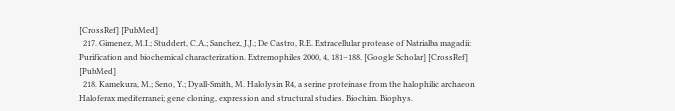[CrossRef] [PubMed]
  217. Gimenez, M.I.; Studdert, C.A.; Sanchez, J.J.; De Castro, R.E. Extracellular protease of Natrialba magadii: Purification and biochemical characterization. Extremophiles 2000, 4, 181–188. [Google Scholar] [CrossRef] [PubMed]
  218. Kamekura, M.; Seno, Y.; Dyall-Smith, M. Halolysin R4, a serine proteinase from the halophilic archaeon Haloferax mediterranei; gene cloning, expression and structural studies. Biochim. Biophys.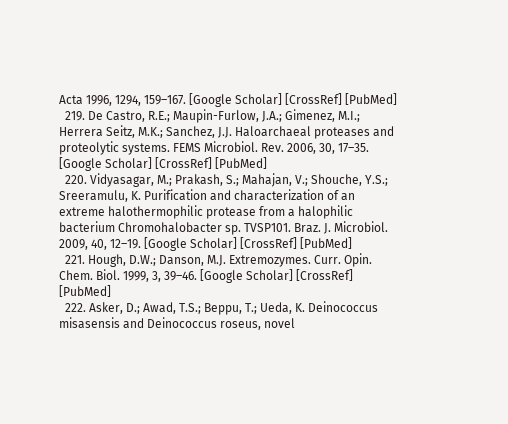Acta 1996, 1294, 159–167. [Google Scholar] [CrossRef] [PubMed]
  219. De Castro, R.E.; Maupin-Furlow, J.A.; Gimenez, M.I.; Herrera Seitz, M.K.; Sanchez, J.J. Haloarchaeal proteases and proteolytic systems. FEMS Microbiol. Rev. 2006, 30, 17–35. [Google Scholar] [CrossRef] [PubMed]
  220. Vidyasagar, M.; Prakash, S.; Mahajan, V.; Shouche, Y.S.; Sreeramulu, K. Purification and characterization of an extreme halothermophilic protease from a halophilic bacterium Chromohalobacter sp. TVSP101. Braz. J. Microbiol. 2009, 40, 12–19. [Google Scholar] [CrossRef] [PubMed]
  221. Hough, D.W.; Danson, M.J. Extremozymes. Curr. Opin. Chem. Biol. 1999, 3, 39–46. [Google Scholar] [CrossRef] [PubMed]
  222. Asker, D.; Awad, T.S.; Beppu, T.; Ueda, K. Deinococcus misasensis and Deinococcus roseus, novel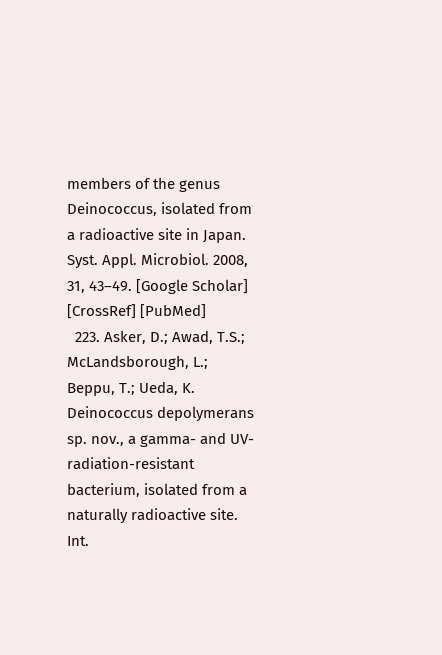members of the genus Deinococcus, isolated from a radioactive site in Japan. Syst. Appl. Microbiol. 2008, 31, 43–49. [Google Scholar] [CrossRef] [PubMed]
  223. Asker, D.; Awad, T.S.; McLandsborough, L.; Beppu, T.; Ueda, K. Deinococcus depolymerans sp. nov., a gamma- and UV-radiation-resistant bacterium, isolated from a naturally radioactive site. Int.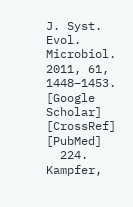J. Syst. Evol. Microbiol. 2011, 61, 1448–1453. [Google Scholar] [CrossRef] [PubMed]
  224. Kampfer,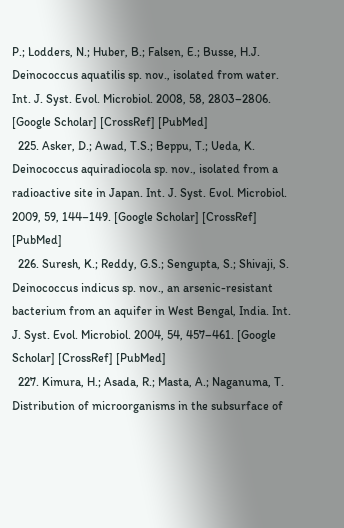P.; Lodders, N.; Huber, B.; Falsen, E.; Busse, H.J. Deinococcus aquatilis sp. nov., isolated from water. Int. J. Syst. Evol. Microbiol. 2008, 58, 2803–2806. [Google Scholar] [CrossRef] [PubMed]
  225. Asker, D.; Awad, T.S.; Beppu, T.; Ueda, K. Deinococcus aquiradiocola sp. nov., isolated from a radioactive site in Japan. Int. J. Syst. Evol. Microbiol. 2009, 59, 144–149. [Google Scholar] [CrossRef] [PubMed]
  226. Suresh, K.; Reddy, G.S.; Sengupta, S.; Shivaji, S. Deinococcus indicus sp. nov., an arsenic-resistant bacterium from an aquifer in West Bengal, India. Int. J. Syst. Evol. Microbiol. 2004, 54, 457–461. [Google Scholar] [CrossRef] [PubMed]
  227. Kimura, H.; Asada, R.; Masta, A.; Naganuma, T. Distribution of microorganisms in the subsurface of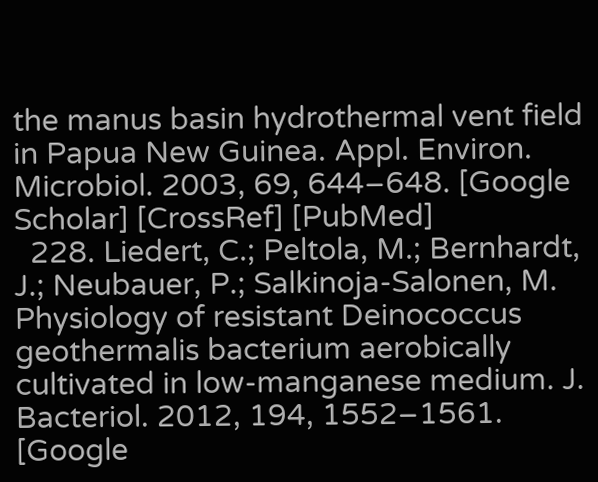the manus basin hydrothermal vent field in Papua New Guinea. Appl. Environ. Microbiol. 2003, 69, 644–648. [Google Scholar] [CrossRef] [PubMed]
  228. Liedert, C.; Peltola, M.; Bernhardt, J.; Neubauer, P.; Salkinoja-Salonen, M. Physiology of resistant Deinococcus geothermalis bacterium aerobically cultivated in low-manganese medium. J. Bacteriol. 2012, 194, 1552–1561. [Google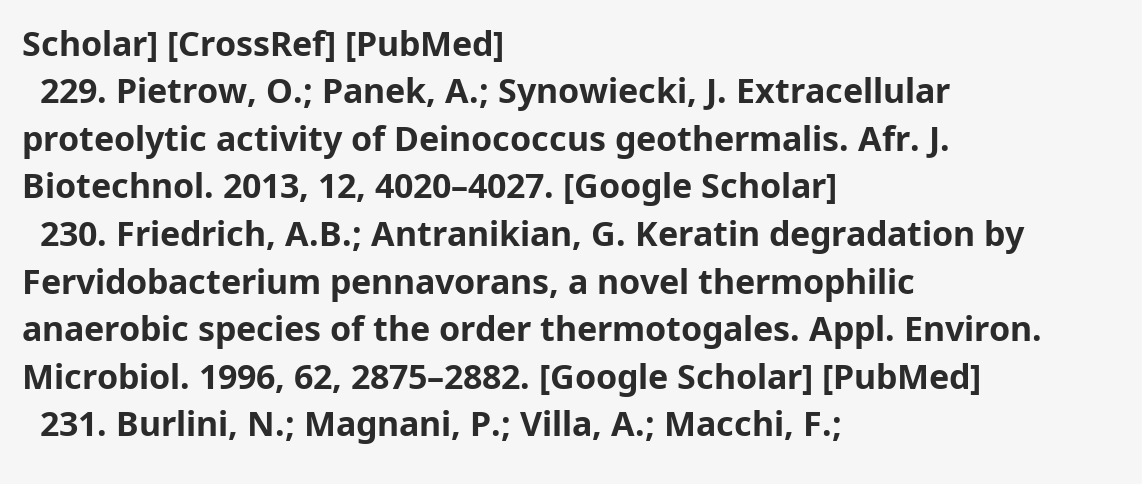Scholar] [CrossRef] [PubMed]
  229. Pietrow, O.; Panek, A.; Synowiecki, J. Extracellular proteolytic activity of Deinococcus geothermalis. Afr. J. Biotechnol. 2013, 12, 4020–4027. [Google Scholar]
  230. Friedrich, A.B.; Antranikian, G. Keratin degradation by Fervidobacterium pennavorans, a novel thermophilic anaerobic species of the order thermotogales. Appl. Environ. Microbiol. 1996, 62, 2875–2882. [Google Scholar] [PubMed]
  231. Burlini, N.; Magnani, P.; Villa, A.; Macchi, F.;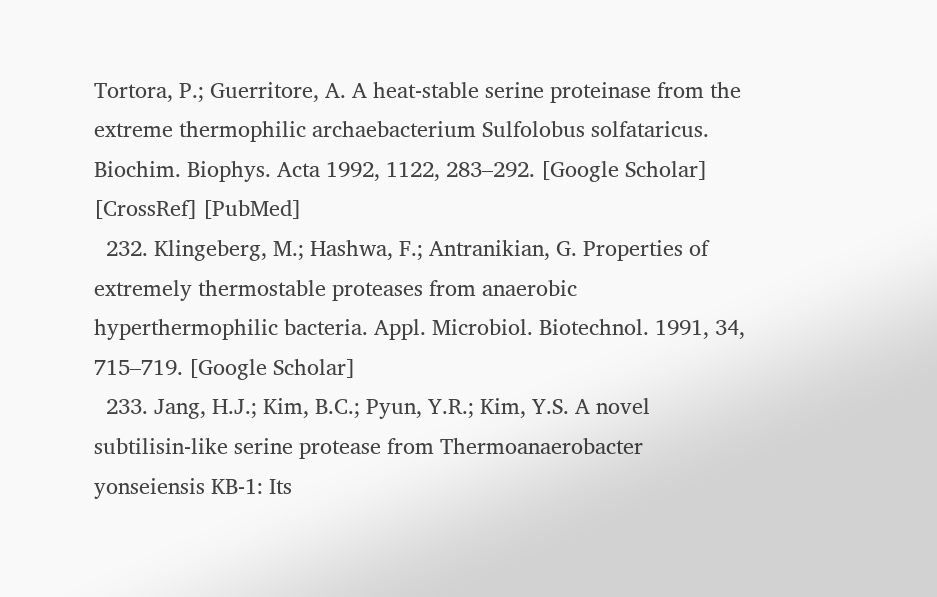Tortora, P.; Guerritore, A. A heat-stable serine proteinase from the extreme thermophilic archaebacterium Sulfolobus solfataricus. Biochim. Biophys. Acta 1992, 1122, 283–292. [Google Scholar] [CrossRef] [PubMed]
  232. Klingeberg, M.; Hashwa, F.; Antranikian, G. Properties of extremely thermostable proteases from anaerobic hyperthermophilic bacteria. Appl. Microbiol. Biotechnol. 1991, 34, 715–719. [Google Scholar]
  233. Jang, H.J.; Kim, B.C.; Pyun, Y.R.; Kim, Y.S. A novel subtilisin-like serine protease from Thermoanaerobacter yonseiensis KB-1: Its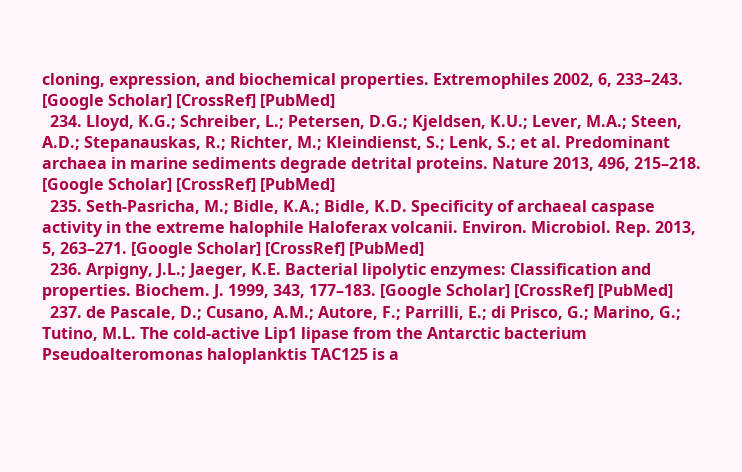cloning, expression, and biochemical properties. Extremophiles 2002, 6, 233–243. [Google Scholar] [CrossRef] [PubMed]
  234. Lloyd, K.G.; Schreiber, L.; Petersen, D.G.; Kjeldsen, K.U.; Lever, M.A.; Steen, A.D.; Stepanauskas, R.; Richter, M.; Kleindienst, S.; Lenk, S.; et al. Predominant archaea in marine sediments degrade detrital proteins. Nature 2013, 496, 215–218. [Google Scholar] [CrossRef] [PubMed]
  235. Seth-Pasricha, M.; Bidle, K.A.; Bidle, K.D. Specificity of archaeal caspase activity in the extreme halophile Haloferax volcanii. Environ. Microbiol. Rep. 2013, 5, 263–271. [Google Scholar] [CrossRef] [PubMed]
  236. Arpigny, J.L.; Jaeger, K.E. Bacterial lipolytic enzymes: Classification and properties. Biochem. J. 1999, 343, 177–183. [Google Scholar] [CrossRef] [PubMed]
  237. de Pascale, D.; Cusano, A.M.; Autore, F.; Parrilli, E.; di Prisco, G.; Marino, G.; Tutino, M.L. The cold-active Lip1 lipase from the Antarctic bacterium Pseudoalteromonas haloplanktis TAC125 is a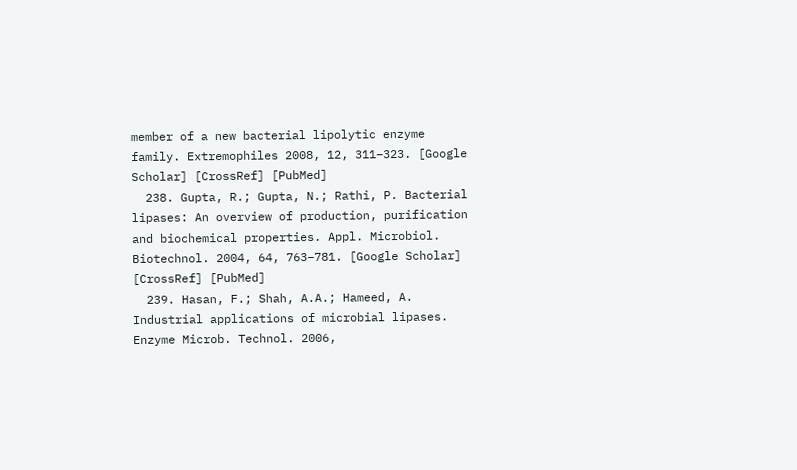member of a new bacterial lipolytic enzyme family. Extremophiles 2008, 12, 311–323. [Google Scholar] [CrossRef] [PubMed]
  238. Gupta, R.; Gupta, N.; Rathi, P. Bacterial lipases: An overview of production, purification and biochemical properties. Appl. Microbiol. Biotechnol. 2004, 64, 763–781. [Google Scholar] [CrossRef] [PubMed]
  239. Hasan, F.; Shah, A.A.; Hameed, A. Industrial applications of microbial lipases. Enzyme Microb. Technol. 2006,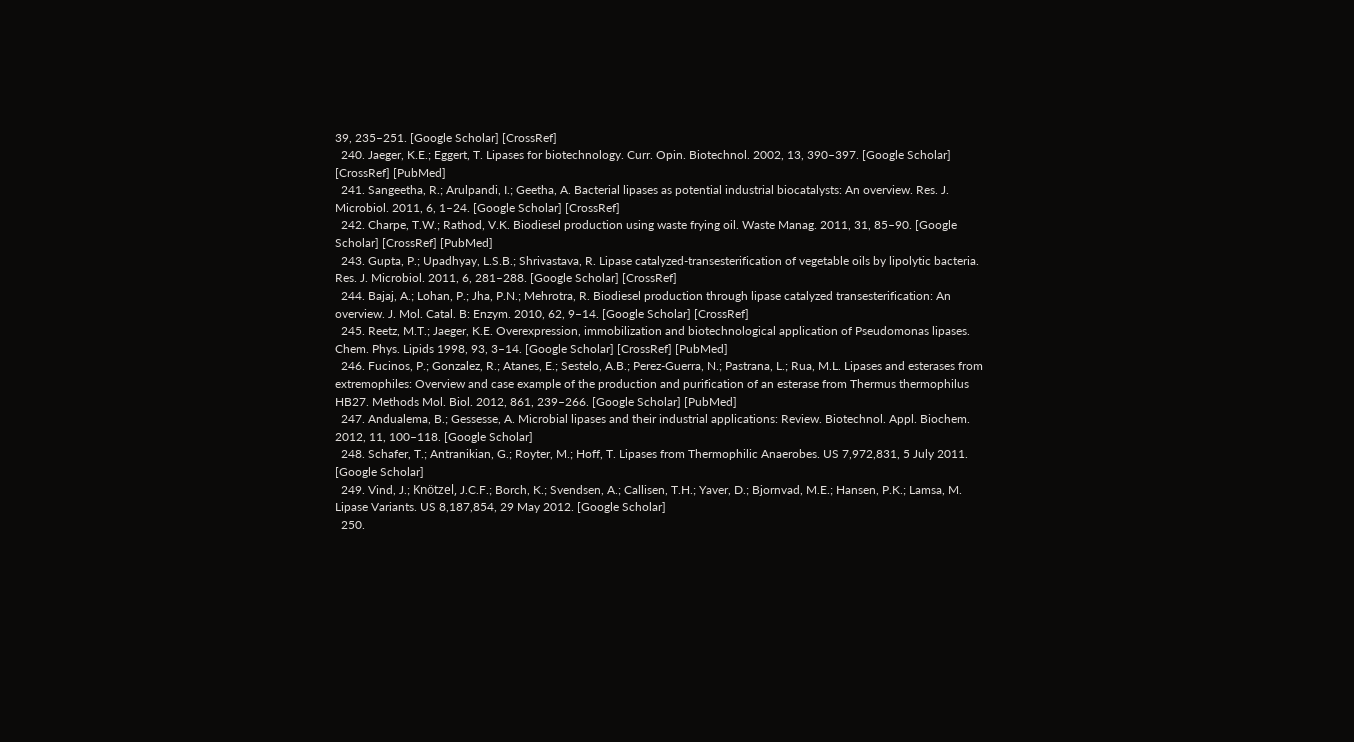39, 235–251. [Google Scholar] [CrossRef]
  240. Jaeger, K.E.; Eggert, T. Lipases for biotechnology. Curr. Opin. Biotechnol. 2002, 13, 390–397. [Google Scholar] [CrossRef] [PubMed]
  241. Sangeetha, R.; Arulpandi, I.; Geetha, A. Bacterial lipases as potential industrial biocatalysts: An overview. Res. J. Microbiol. 2011, 6, 1–24. [Google Scholar] [CrossRef]
  242. Charpe, T.W.; Rathod, V.K. Biodiesel production using waste frying oil. Waste Manag. 2011, 31, 85–90. [Google Scholar] [CrossRef] [PubMed]
  243. Gupta, P.; Upadhyay, L.S.B.; Shrivastava, R. Lipase catalyzed-transesterification of vegetable oils by lipolytic bacteria. Res. J. Microbiol. 2011, 6, 281–288. [Google Scholar] [CrossRef]
  244. Bajaj, A.; Lohan, P.; Jha, P.N.; Mehrotra, R. Biodiesel production through lipase catalyzed transesterification: An overview. J. Mol. Catal. B: Enzym. 2010, 62, 9–14. [Google Scholar] [CrossRef]
  245. Reetz, M.T.; Jaeger, K.E. Overexpression, immobilization and biotechnological application of Pseudomonas lipases. Chem. Phys. Lipids 1998, 93, 3–14. [Google Scholar] [CrossRef] [PubMed]
  246. Fucinos, P.; Gonzalez, R.; Atanes, E.; Sestelo, A.B.; Perez-Guerra, N.; Pastrana, L.; Rua, M.L. Lipases and esterases from extremophiles: Overview and case example of the production and purification of an esterase from Thermus thermophilus HB27. Methods Mol. Biol. 2012, 861, 239–266. [Google Scholar] [PubMed]
  247. Andualema, B.; Gessesse, A. Microbial lipases and their industrial applications: Review. Biotechnol. Appl. Biochem. 2012, 11, 100–118. [Google Scholar]
  248. Schafer, T.; Antranikian, G.; Royter, M.; Hoff, T. Lipases from Thermophilic Anaerobes. US 7,972,831, 5 July 2011. [Google Scholar]
  249. Vind, J.; Knötzel, J.C.F.; Borch, K.; Svendsen, A.; Callisen, T.H.; Yaver, D.; Bjornvad, M.E.; Hansen, P.K.; Lamsa, M. Lipase Variants. US 8,187,854, 29 May 2012. [Google Scholar]
  250.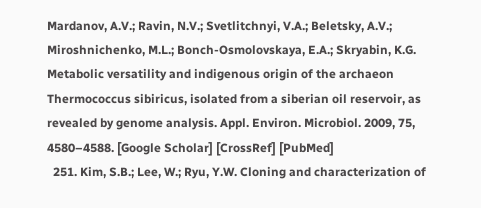Mardanov, A.V.; Ravin, N.V.; Svetlitchnyi, V.A.; Beletsky, A.V.; Miroshnichenko, M.L.; Bonch-Osmolovskaya, E.A.; Skryabin, K.G. Metabolic versatility and indigenous origin of the archaeon Thermococcus sibiricus, isolated from a siberian oil reservoir, as revealed by genome analysis. Appl. Environ. Microbiol. 2009, 75, 4580–4588. [Google Scholar] [CrossRef] [PubMed]
  251. Kim, S.B.; Lee, W.; Ryu, Y.W. Cloning and characterization of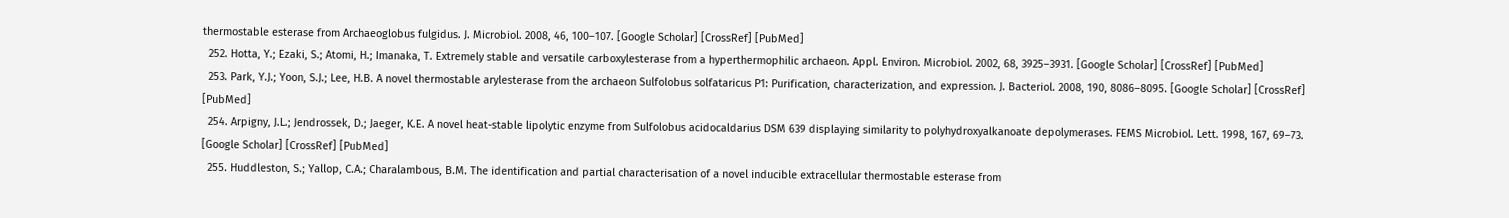thermostable esterase from Archaeoglobus fulgidus. J. Microbiol. 2008, 46, 100–107. [Google Scholar] [CrossRef] [PubMed]
  252. Hotta, Y.; Ezaki, S.; Atomi, H.; Imanaka, T. Extremely stable and versatile carboxylesterase from a hyperthermophilic archaeon. Appl. Environ. Microbiol. 2002, 68, 3925–3931. [Google Scholar] [CrossRef] [PubMed]
  253. Park, Y.J.; Yoon, S.J.; Lee, H.B. A novel thermostable arylesterase from the archaeon Sulfolobus solfataricus P1: Purification, characterization, and expression. J. Bacteriol. 2008, 190, 8086–8095. [Google Scholar] [CrossRef] [PubMed]
  254. Arpigny, J.L.; Jendrossek, D.; Jaeger, K.E. A novel heat-stable lipolytic enzyme from Sulfolobus acidocaldarius DSM 639 displaying similarity to polyhydroxyalkanoate depolymerases. FEMS Microbiol. Lett. 1998, 167, 69–73. [Google Scholar] [CrossRef] [PubMed]
  255. Huddleston, S.; Yallop, C.A.; Charalambous, B.M. The identification and partial characterisation of a novel inducible extracellular thermostable esterase from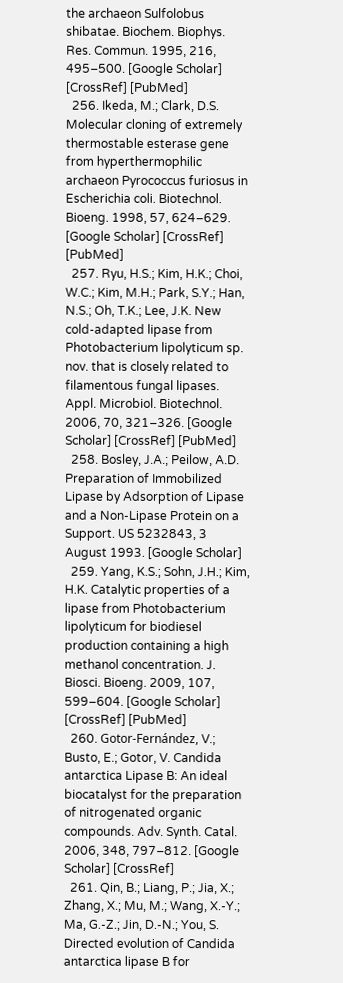the archaeon Sulfolobus shibatae. Biochem. Biophys. Res. Commun. 1995, 216, 495–500. [Google Scholar] [CrossRef] [PubMed]
  256. Ikeda, M.; Clark, D.S. Molecular cloning of extremely thermostable esterase gene from hyperthermophilic archaeon Pyrococcus furiosus in Escherichia coli. Biotechnol. Bioeng. 1998, 57, 624–629. [Google Scholar] [CrossRef] [PubMed]
  257. Ryu, H.S.; Kim, H.K.; Choi, W.C.; Kim, M.H.; Park, S.Y.; Han, N.S.; Oh, T.K.; Lee, J.K. New cold-adapted lipase from Photobacterium lipolyticum sp. nov. that is closely related to filamentous fungal lipases. Appl. Microbiol. Biotechnol. 2006, 70, 321–326. [Google Scholar] [CrossRef] [PubMed]
  258. Bosley, J.A.; Peilow, A.D. Preparation of Immobilized Lipase by Adsorption of Lipase and a Non-Lipase Protein on a Support. US 5232843, 3 August 1993. [Google Scholar]
  259. Yang, K.S.; Sohn, J.H.; Kim, H.K. Catalytic properties of a lipase from Photobacterium lipolyticum for biodiesel production containing a high methanol concentration. J. Biosci. Bioeng. 2009, 107, 599–604. [Google Scholar] [CrossRef] [PubMed]
  260. Gotor-Fernández, V.; Busto, E.; Gotor, V. Candida antarctica Lipase B: An ideal biocatalyst for the preparation of nitrogenated organic compounds. Adv. Synth. Catal. 2006, 348, 797–812. [Google Scholar] [CrossRef]
  261. Qin, B.; Liang, P.; Jia, X.; Zhang, X.; Mu, M.; Wang, X.-Y.; Ma, G.-Z.; Jin, D.-N.; You, S. Directed evolution of Candida antarctica lipase B for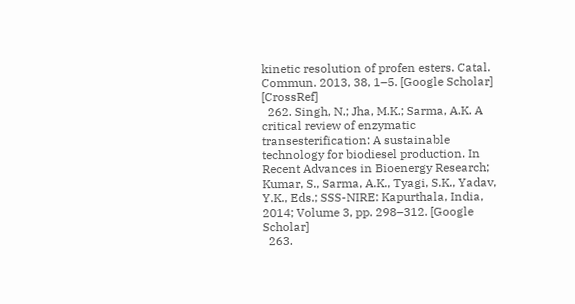kinetic resolution of profen esters. Catal. Commun. 2013, 38, 1–5. [Google Scholar] [CrossRef]
  262. Singh, N.; Jha, M.K.; Sarma, A.K. A critical review of enzymatic transesterification: A sustainable technology for biodiesel production. In Recent Advances in Bioenergy Research; Kumar, S., Sarma, A.K., Tyagi, S.K., Yadav, Y.K., Eds.; SSS-NIRE: Kapurthala, India, 2014; Volume 3, pp. 298–312. [Google Scholar]
  263.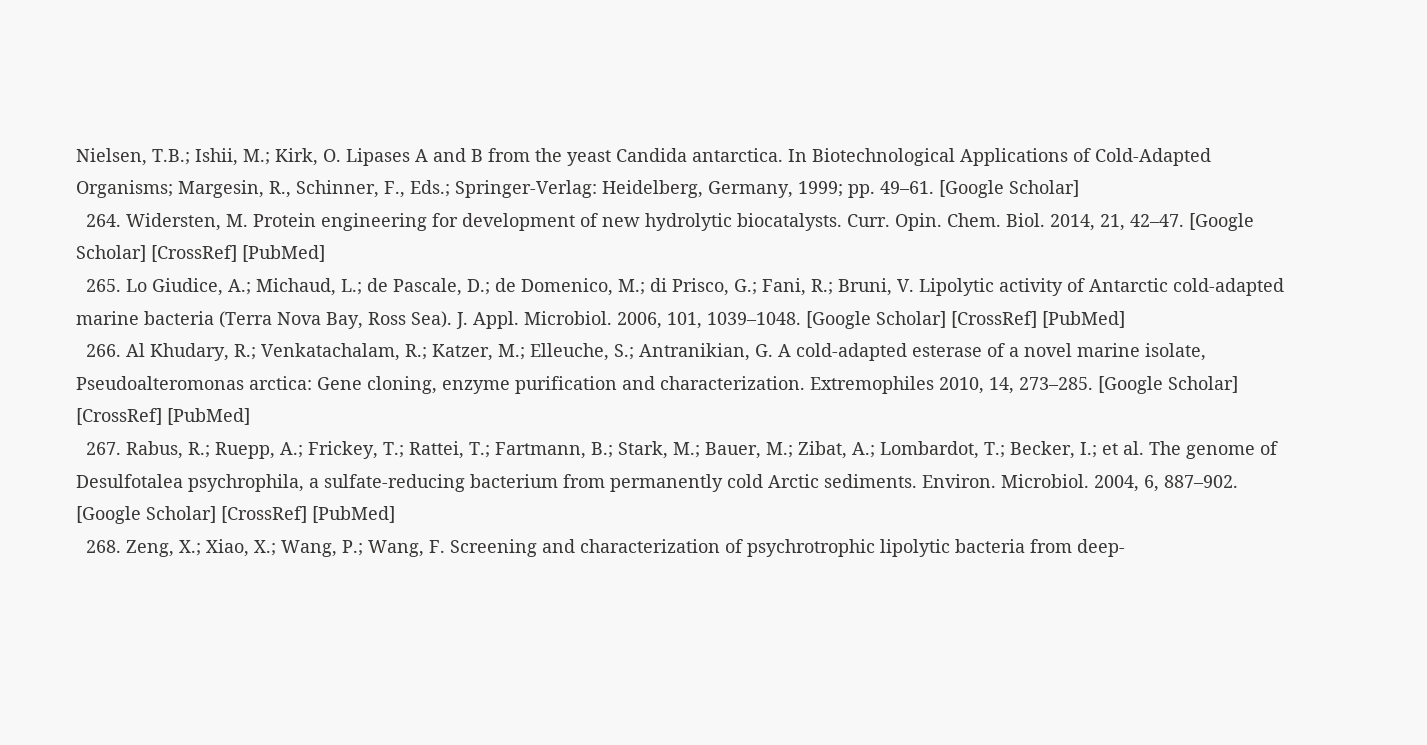Nielsen, T.B.; Ishii, M.; Kirk, O. Lipases A and B from the yeast Candida antarctica. In Biotechnological Applications of Cold-Adapted Organisms; Margesin, R., Schinner, F., Eds.; Springer-Verlag: Heidelberg, Germany, 1999; pp. 49–61. [Google Scholar]
  264. Widersten, M. Protein engineering for development of new hydrolytic biocatalysts. Curr. Opin. Chem. Biol. 2014, 21, 42–47. [Google Scholar] [CrossRef] [PubMed]
  265. Lo Giudice, A.; Michaud, L.; de Pascale, D.; de Domenico, M.; di Prisco, G.; Fani, R.; Bruni, V. Lipolytic activity of Antarctic cold-adapted marine bacteria (Terra Nova Bay, Ross Sea). J. Appl. Microbiol. 2006, 101, 1039–1048. [Google Scholar] [CrossRef] [PubMed]
  266. Al Khudary, R.; Venkatachalam, R.; Katzer, M.; Elleuche, S.; Antranikian, G. A cold-adapted esterase of a novel marine isolate, Pseudoalteromonas arctica: Gene cloning, enzyme purification and characterization. Extremophiles 2010, 14, 273–285. [Google Scholar] [CrossRef] [PubMed]
  267. Rabus, R.; Ruepp, A.; Frickey, T.; Rattei, T.; Fartmann, B.; Stark, M.; Bauer, M.; Zibat, A.; Lombardot, T.; Becker, I.; et al. The genome of Desulfotalea psychrophila, a sulfate-reducing bacterium from permanently cold Arctic sediments. Environ. Microbiol. 2004, 6, 887–902. [Google Scholar] [CrossRef] [PubMed]
  268. Zeng, X.; Xiao, X.; Wang, P.; Wang, F. Screening and characterization of psychrotrophic lipolytic bacteria from deep-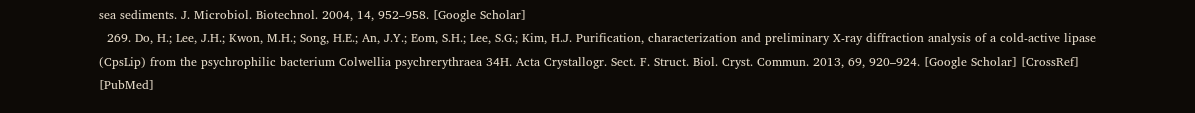sea sediments. J. Microbiol. Biotechnol. 2004, 14, 952–958. [Google Scholar]
  269. Do, H.; Lee, J.H.; Kwon, M.H.; Song, H.E.; An, J.Y.; Eom, S.H.; Lee, S.G.; Kim, H.J. Purification, characterization and preliminary X-ray diffraction analysis of a cold-active lipase (CpsLip) from the psychrophilic bacterium Colwellia psychrerythraea 34H. Acta Crystallogr. Sect. F. Struct. Biol. Cryst. Commun. 2013, 69, 920–924. [Google Scholar] [CrossRef] [PubMed]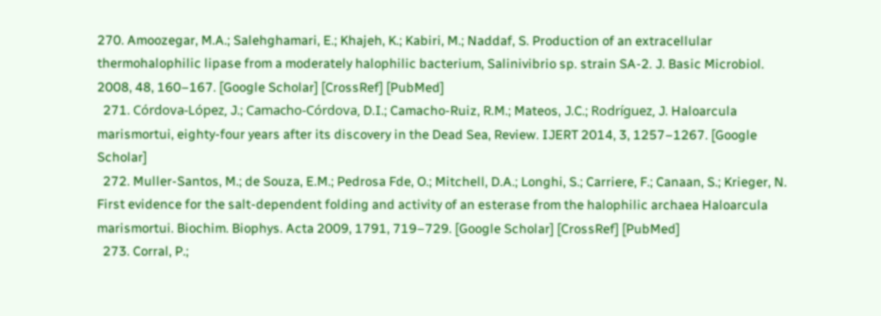270. Amoozegar, M.A.; Salehghamari, E.; Khajeh, K.; Kabiri, M.; Naddaf, S. Production of an extracellular thermohalophilic lipase from a moderately halophilic bacterium, Salinivibrio sp. strain SA-2. J. Basic Microbiol. 2008, 48, 160–167. [Google Scholar] [CrossRef] [PubMed]
  271. Córdova-López, J.; Camacho-Córdova, D.I.; Camacho-Ruiz, R.M.; Mateos, J.C.; Rodríguez, J. Haloarcula marismortui, eighty-four years after its discovery in the Dead Sea, Review. IJERT 2014, 3, 1257–1267. [Google Scholar]
  272. Muller-Santos, M.; de Souza, E.M.; Pedrosa Fde, O.; Mitchell, D.A.; Longhi, S.; Carriere, F.; Canaan, S.; Krieger, N. First evidence for the salt-dependent folding and activity of an esterase from the halophilic archaea Haloarcula marismortui. Biochim. Biophys. Acta 2009, 1791, 719–729. [Google Scholar] [CrossRef] [PubMed]
  273. Corral, P.;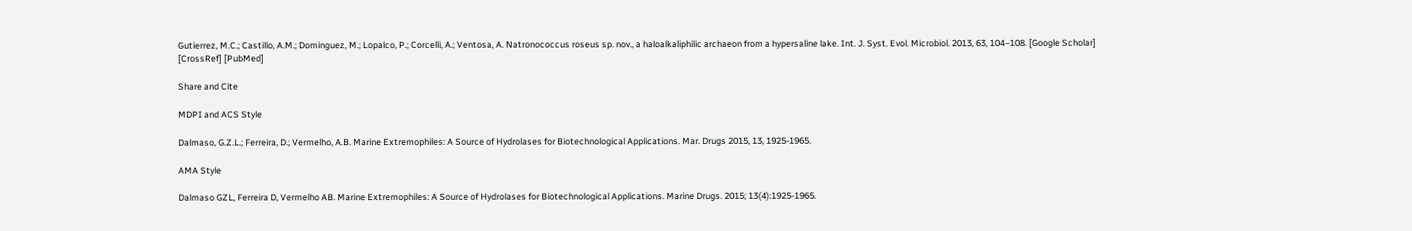Gutierrez, M.C.; Castillo, A.M.; Dominguez, M.; Lopalco, P.; Corcelli, A.; Ventosa, A. Natronococcus roseus sp. nov., a haloalkaliphilic archaeon from a hypersaline lake. Int. J. Syst. Evol. Microbiol. 2013, 63, 104–108. [Google Scholar] [CrossRef] [PubMed]

Share and Cite

MDPI and ACS Style

Dalmaso, G.Z.L.; Ferreira, D.; Vermelho, A.B. Marine Extremophiles: A Source of Hydrolases for Biotechnological Applications. Mar. Drugs 2015, 13, 1925-1965.

AMA Style

Dalmaso GZL, Ferreira D, Vermelho AB. Marine Extremophiles: A Source of Hydrolases for Biotechnological Applications. Marine Drugs. 2015; 13(4):1925-1965.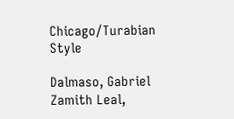Chicago/Turabian Style

Dalmaso, Gabriel Zamith Leal,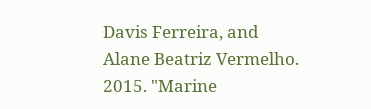Davis Ferreira, and Alane Beatriz Vermelho. 2015. "Marine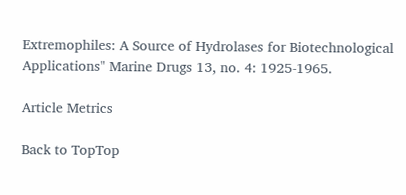Extremophiles: A Source of Hydrolases for Biotechnological Applications" Marine Drugs 13, no. 4: 1925-1965.

Article Metrics

Back to TopTop